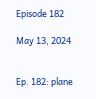Episode 182

May 13, 2024


Ep. 182: plane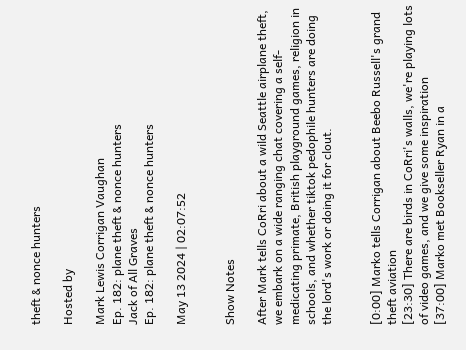theft & nonce hunters

Hosted by

Mark Lewis Corrigan Vaughan
Ep. 182: plane theft & nonce hunters
Jack of All Graves
Ep. 182: plane theft & nonce hunters

May 13 2024 | 02:07:52


Show Notes

After Mark tells CoRri about a wild Seattle airplane theft, we embark on a wide ranging chat covering a self-medicating primate, British playground games, religion in schools, and whether tiktok pedophile hunters are doing the lord's work or doing it for clout.


[0:00] Marko tells Corrigan about Beebo Russell's grand theft aviation
[23:30] There are birds in CoRri's walls, we're playing lots of video games, and we give some inspiration
[37:00] Marko met Bookseller Ryan in a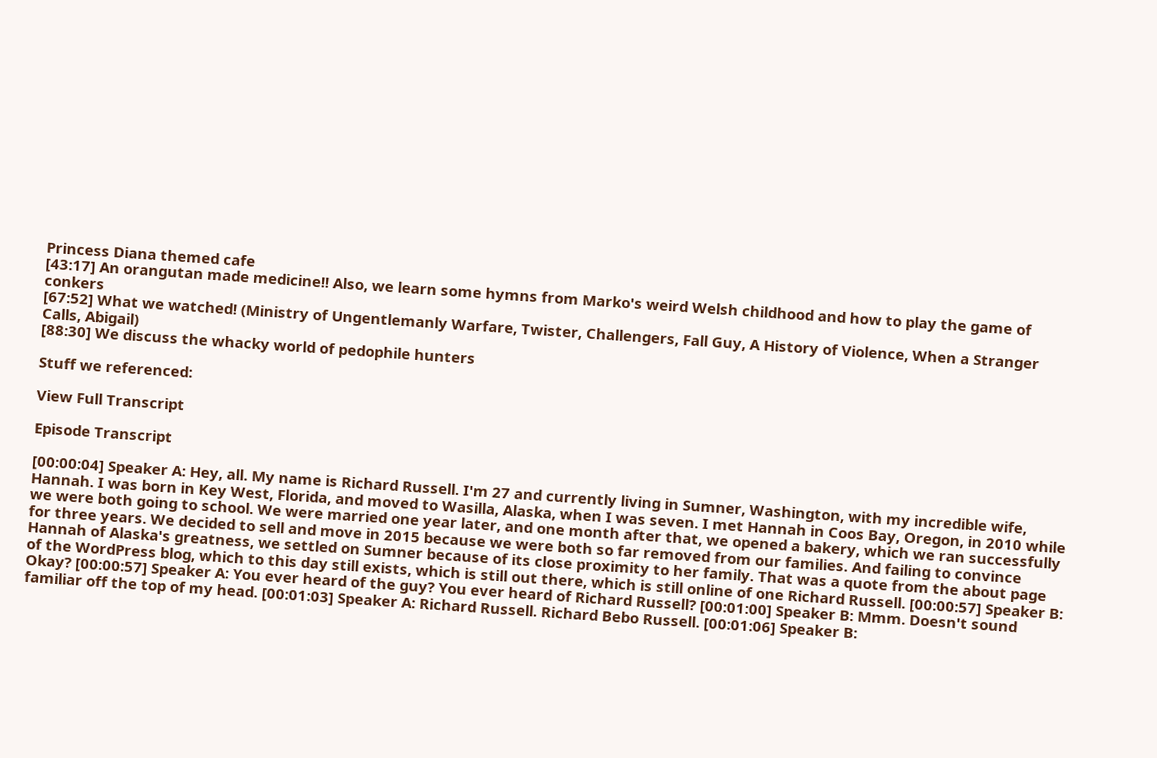Princess Diana themed cafe
[43:17] An orangutan made medicine!! Also, we learn some hymns from Marko's weird Welsh childhood and how to play the game of conkers
[67:52] What we watched! (Ministry of Ungentlemanly Warfare, Twister, Challengers, Fall Guy, A History of Violence, When a Stranger Calls, Abigail)
[88:30] We discuss the whacky world of pedophile hunters

Stuff we referenced:

View Full Transcript

Episode Transcript

[00:00:04] Speaker A: Hey, all. My name is Richard Russell. I'm 27 and currently living in Sumner, Washington, with my incredible wife, Hannah. I was born in Key West, Florida, and moved to Wasilla, Alaska, when I was seven. I met Hannah in Coos Bay, Oregon, in 2010 while we were both going to school. We were married one year later, and one month after that, we opened a bakery, which we ran successfully for three years. We decided to sell and move in 2015 because we were both so far removed from our families. And failing to convince Hannah of Alaska's greatness, we settled on Sumner because of its close proximity to her family. That was a quote from the about page of the WordPress blog, which to this day still exists, which is still out there, which is still online of one Richard Russell. [00:00:57] Speaker B: Okay? [00:00:57] Speaker A: You ever heard of the guy? You ever heard of Richard Russell? [00:01:00] Speaker B: Mmm. Doesn't sound familiar off the top of my head. [00:01:03] Speaker A: Richard Russell. Richard Bebo Russell. [00:01:06] Speaker B: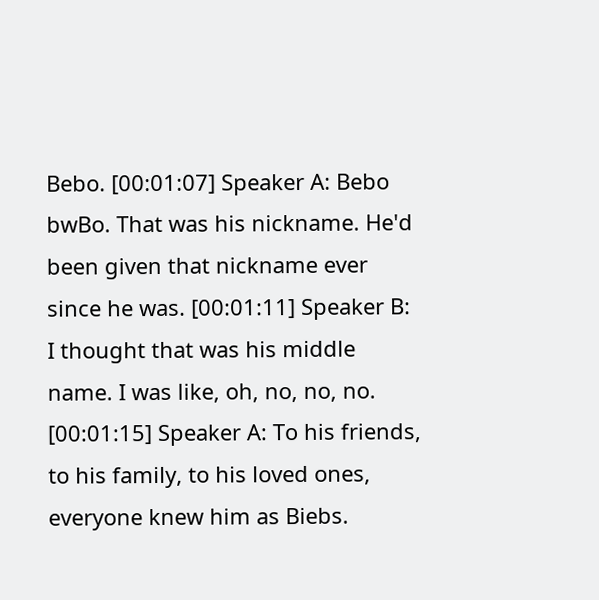Bebo. [00:01:07] Speaker A: Bebo bwBo. That was his nickname. He'd been given that nickname ever since he was. [00:01:11] Speaker B: I thought that was his middle name. I was like, oh, no, no, no. [00:01:15] Speaker A: To his friends, to his family, to his loved ones, everyone knew him as Biebs.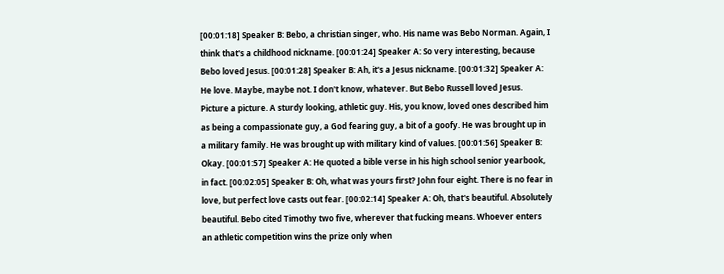[00:01:18] Speaker B: Bebo, a christian singer, who. His name was Bebo Norman. Again, I think that's a childhood nickname. [00:01:24] Speaker A: So very interesting, because Bebo loved Jesus. [00:01:28] Speaker B: Ah, it's a Jesus nickname. [00:01:32] Speaker A: He love. Maybe, maybe not. I don't know, whatever. But Bebo Russell loved Jesus. Picture a picture. A sturdy looking, athletic guy. His, you know, loved ones described him as being a compassionate guy, a God fearing guy, a bit of a goofy. He was brought up in a military family. He was brought up with military kind of values. [00:01:56] Speaker B: Okay. [00:01:57] Speaker A: He quoted a bible verse in his high school senior yearbook, in fact. [00:02:05] Speaker B: Oh, what was yours first? John four eight. There is no fear in love, but perfect love casts out fear. [00:02:14] Speaker A: Oh, that's beautiful. Absolutely beautiful. Bebo cited Timothy two five, wherever that fucking means. Whoever enters an athletic competition wins the prize only when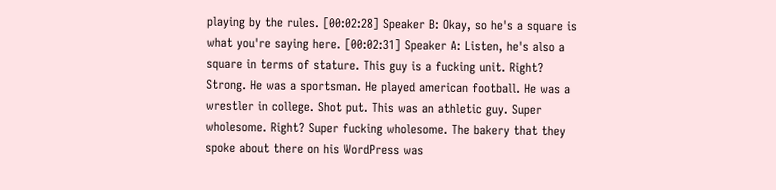playing by the rules. [00:02:28] Speaker B: Okay, so he's a square is what you're saying here. [00:02:31] Speaker A: Listen, he's also a square in terms of stature. This guy is a fucking unit. Right? Strong. He was a sportsman. He played american football. He was a wrestler in college. Shot put. This was an athletic guy. Super wholesome. Right? Super fucking wholesome. The bakery that they spoke about there on his WordPress was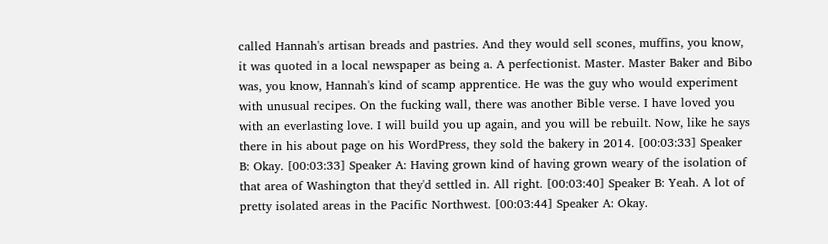called Hannah's artisan breads and pastries. And they would sell scones, muffins, you know, it was quoted in a local newspaper as being a. A perfectionist. Master. Master Baker and Bibo was, you know, Hannah's kind of scamp apprentice. He was the guy who would experiment with unusual recipes. On the fucking wall, there was another Bible verse. I have loved you with an everlasting love. I will build you up again, and you will be rebuilt. Now, like he says there in his about page on his WordPress, they sold the bakery in 2014. [00:03:33] Speaker B: Okay. [00:03:33] Speaker A: Having grown kind of having grown weary of the isolation of that area of Washington that they'd settled in. All right. [00:03:40] Speaker B: Yeah. A lot of pretty isolated areas in the Pacific Northwest. [00:03:44] Speaker A: Okay.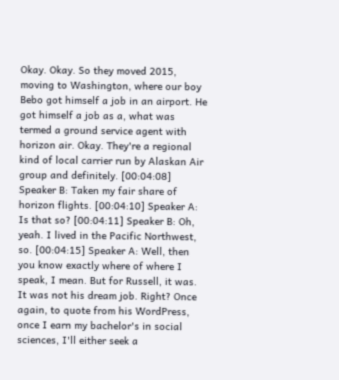Okay. Okay. So they moved 2015, moving to Washington, where our boy Bebo got himself a job in an airport. He got himself a job as a, what was termed a ground service agent with horizon air. Okay. They're a regional kind of local carrier run by Alaskan Air group and definitely. [00:04:08] Speaker B: Taken my fair share of horizon flights. [00:04:10] Speaker A: Is that so? [00:04:11] Speaker B: Oh, yeah. I lived in the Pacific Northwest, so. [00:04:15] Speaker A: Well, then you know exactly where of where I speak, I mean. But for Russell, it was. It was not his dream job. Right? Once again, to quote from his WordPress, once I earn my bachelor's in social sciences, I'll either seek a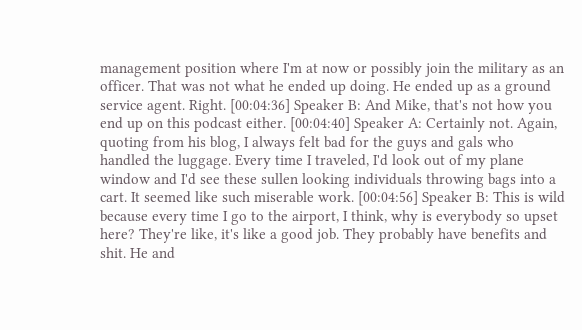management position where I'm at now or possibly join the military as an officer. That was not what he ended up doing. He ended up as a ground service agent. Right. [00:04:36] Speaker B: And Mike, that's not how you end up on this podcast either. [00:04:40] Speaker A: Certainly not. Again, quoting from his blog, I always felt bad for the guys and gals who handled the luggage. Every time I traveled, I'd look out of my plane window and I'd see these sullen looking individuals throwing bags into a cart. It seemed like such miserable work. [00:04:56] Speaker B: This is wild because every time I go to the airport, I think, why is everybody so upset here? They're like, it's like a good job. They probably have benefits and shit. He and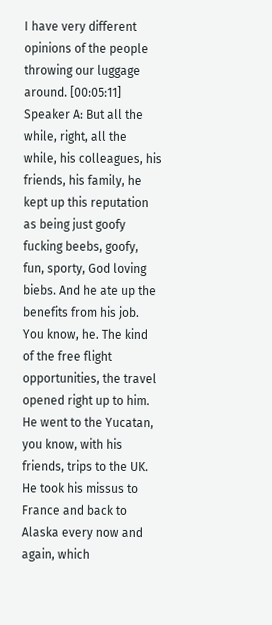I have very different opinions of the people throwing our luggage around. [00:05:11] Speaker A: But all the while, right, all the while, his colleagues, his friends, his family, he kept up this reputation as being just goofy fucking beebs, goofy, fun, sporty, God loving biebs. And he ate up the benefits from his job. You know, he. The kind of the free flight opportunities, the travel opened right up to him. He went to the Yucatan, you know, with his friends, trips to the UK. He took his missus to France and back to Alaska every now and again, which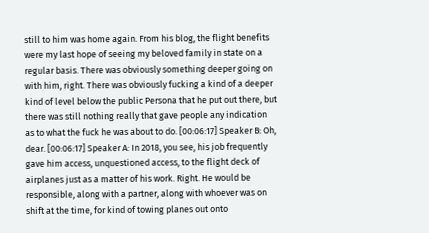still to him was home again. From his blog, the flight benefits were my last hope of seeing my beloved family in state on a regular basis. There was obviously something deeper going on with him, right. There was obviously fucking a kind of a deeper kind of level below the public Persona that he put out there, but there was still nothing really that gave people any indication as to what the fuck he was about to do. [00:06:17] Speaker B: Oh, dear. [00:06:17] Speaker A: In 2018, you see, his job frequently gave him access, unquestioned access, to the flight deck of airplanes just as a matter of his work. Right. He would be responsible, along with a partner, along with whoever was on shift at the time, for kind of towing planes out onto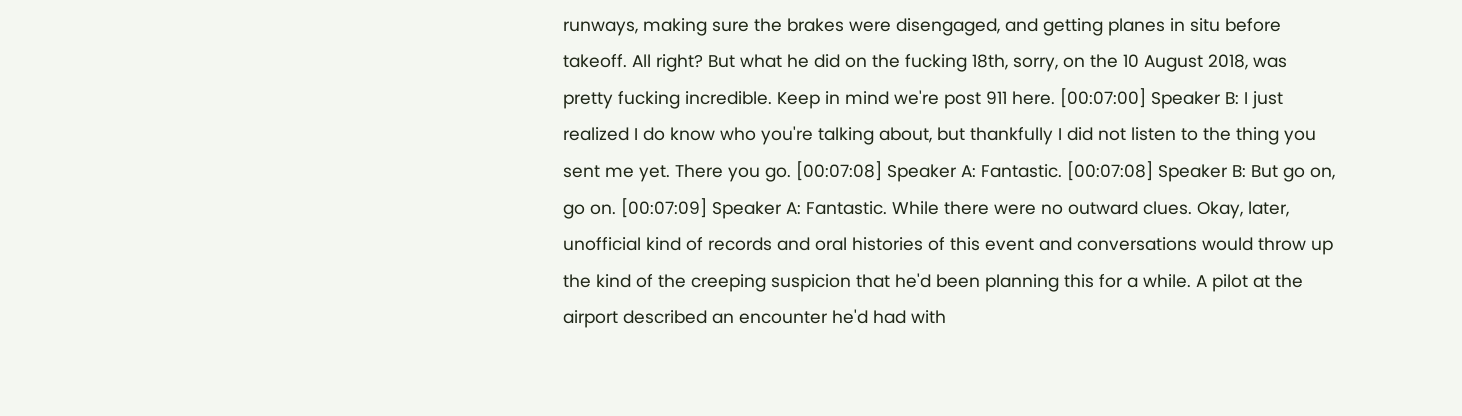runways, making sure the brakes were disengaged, and getting planes in situ before takeoff. All right? But what he did on the fucking 18th, sorry, on the 10 August 2018, was pretty fucking incredible. Keep in mind we're post 911 here. [00:07:00] Speaker B: I just realized I do know who you're talking about, but thankfully I did not listen to the thing you sent me yet. There you go. [00:07:08] Speaker A: Fantastic. [00:07:08] Speaker B: But go on, go on. [00:07:09] Speaker A: Fantastic. While there were no outward clues. Okay, later, unofficial kind of records and oral histories of this event and conversations would throw up the kind of the creeping suspicion that he'd been planning this for a while. A pilot at the airport described an encounter he'd had with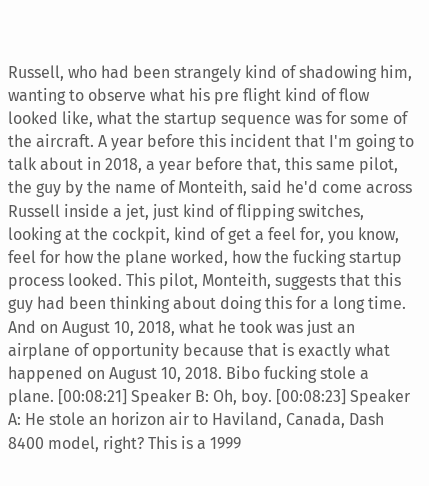Russell, who had been strangely kind of shadowing him, wanting to observe what his pre flight kind of flow looked like, what the startup sequence was for some of the aircraft. A year before this incident that I'm going to talk about in 2018, a year before that, this same pilot, the guy by the name of Monteith, said he'd come across Russell inside a jet, just kind of flipping switches, looking at the cockpit, kind of get a feel for, you know, feel for how the plane worked, how the fucking startup process looked. This pilot, Monteith, suggests that this guy had been thinking about doing this for a long time. And on August 10, 2018, what he took was just an airplane of opportunity because that is exactly what happened on August 10, 2018. Bibo fucking stole a plane. [00:08:21] Speaker B: Oh, boy. [00:08:23] Speaker A: He stole an horizon air to Haviland, Canada, Dash 8400 model, right? This is a 1999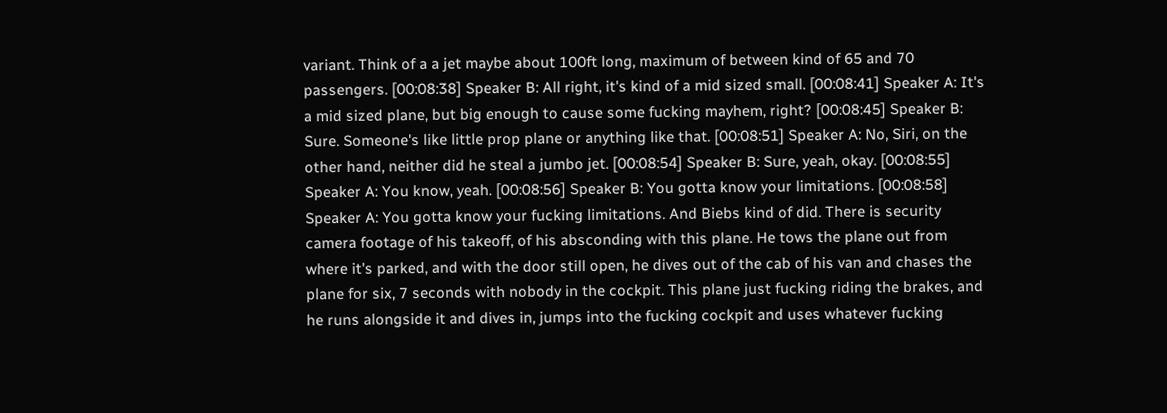variant. Think of a a jet maybe about 100ft long, maximum of between kind of 65 and 70 passengers. [00:08:38] Speaker B: All right, it's kind of a mid sized small. [00:08:41] Speaker A: It's a mid sized plane, but big enough to cause some fucking mayhem, right? [00:08:45] Speaker B: Sure. Someone's like little prop plane or anything like that. [00:08:51] Speaker A: No, Siri, on the other hand, neither did he steal a jumbo jet. [00:08:54] Speaker B: Sure, yeah, okay. [00:08:55] Speaker A: You know, yeah. [00:08:56] Speaker B: You gotta know your limitations. [00:08:58] Speaker A: You gotta know your fucking limitations. And Biebs kind of did. There is security camera footage of his takeoff, of his absconding with this plane. He tows the plane out from where it's parked, and with the door still open, he dives out of the cab of his van and chases the plane for six, 7 seconds with nobody in the cockpit. This plane just fucking riding the brakes, and he runs alongside it and dives in, jumps into the fucking cockpit and uses whatever fucking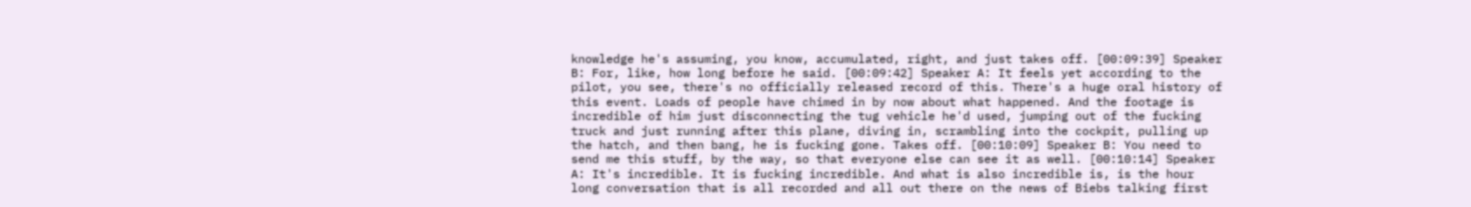knowledge he's assuming, you know, accumulated, right, and just takes off. [00:09:39] Speaker B: For, like, how long before he said. [00:09:42] Speaker A: It feels yet according to the pilot, you see, there's no officially released record of this. There's a huge oral history of this event. Loads of people have chimed in by now about what happened. And the footage is incredible of him just disconnecting the tug vehicle he'd used, jumping out of the fucking truck and just running after this plane, diving in, scrambling into the cockpit, pulling up the hatch, and then bang, he is fucking gone. Takes off. [00:10:09] Speaker B: You need to send me this stuff, by the way, so that everyone else can see it as well. [00:10:14] Speaker A: It's incredible. It is fucking incredible. And what is also incredible is, is the hour long conversation that is all recorded and all out there on the news of Biebs talking first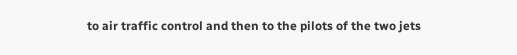to air traffic control and then to the pilots of the two jets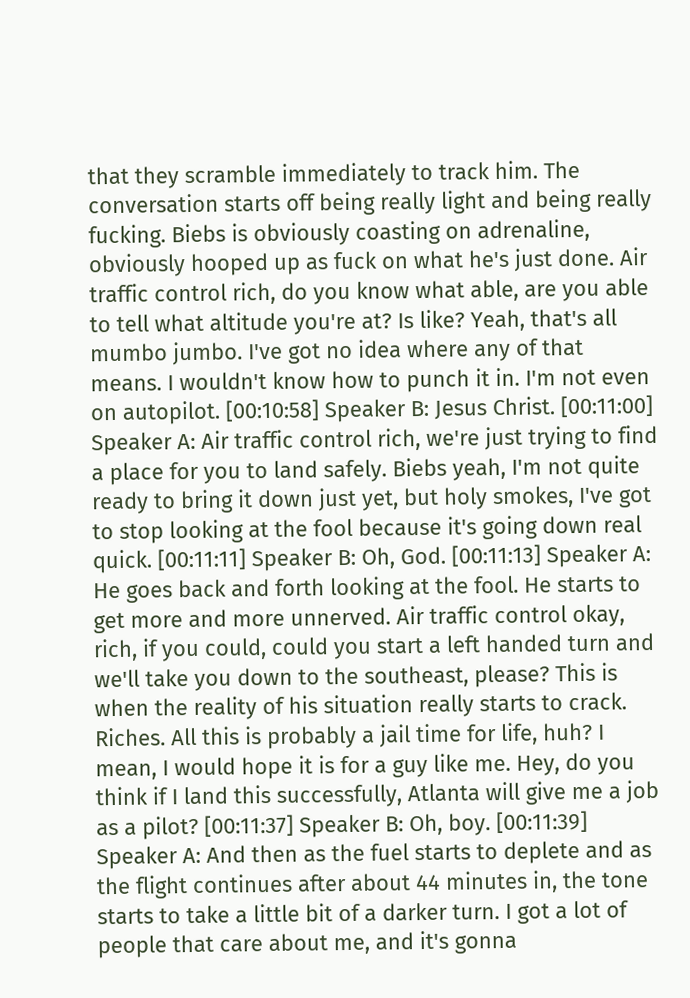that they scramble immediately to track him. The conversation starts off being really light and being really fucking. Biebs is obviously coasting on adrenaline, obviously hooped up as fuck on what he's just done. Air traffic control rich, do you know what able, are you able to tell what altitude you're at? Is like? Yeah, that's all mumbo jumbo. I've got no idea where any of that means. I wouldn't know how to punch it in. I'm not even on autopilot. [00:10:58] Speaker B: Jesus Christ. [00:11:00] Speaker A: Air traffic control rich, we're just trying to find a place for you to land safely. Biebs yeah, I'm not quite ready to bring it down just yet, but holy smokes, I've got to stop looking at the fool because it's going down real quick. [00:11:11] Speaker B: Oh, God. [00:11:13] Speaker A: He goes back and forth looking at the fool. He starts to get more and more unnerved. Air traffic control okay, rich, if you could, could you start a left handed turn and we'll take you down to the southeast, please? This is when the reality of his situation really starts to crack. Riches. All this is probably a jail time for life, huh? I mean, I would hope it is for a guy like me. Hey, do you think if I land this successfully, Atlanta will give me a job as a pilot? [00:11:37] Speaker B: Oh, boy. [00:11:39] Speaker A: And then as the fuel starts to deplete and as the flight continues after about 44 minutes in, the tone starts to take a little bit of a darker turn. I got a lot of people that care about me, and it's gonna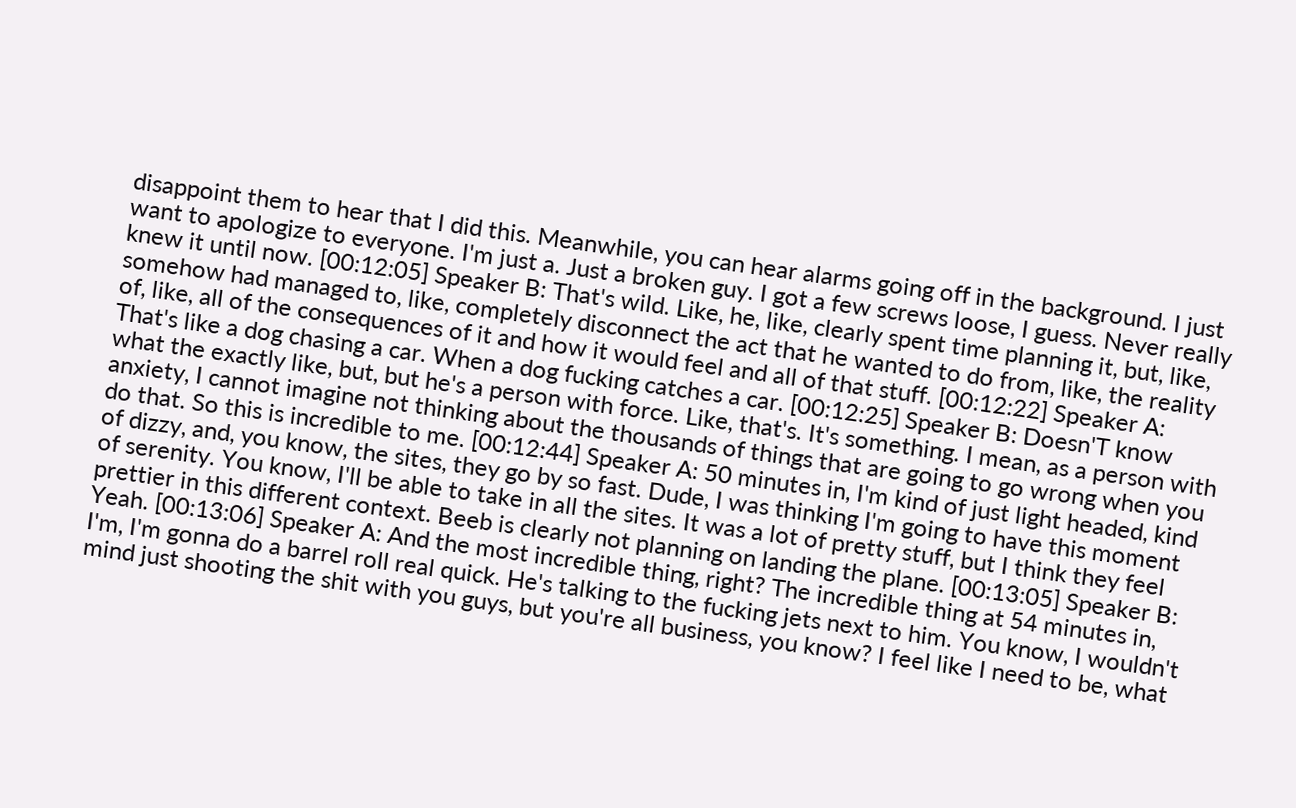disappoint them to hear that I did this. Meanwhile, you can hear alarms going off in the background. I just want to apologize to everyone. I'm just a. Just a broken guy. I got a few screws loose, I guess. Never really knew it until now. [00:12:05] Speaker B: That's wild. Like, he, like, clearly spent time planning it, but, like, somehow had managed to, like, completely disconnect the act that he wanted to do from, like, the reality of, like, all of the consequences of it and how it would feel and all of that stuff. [00:12:22] Speaker A: That's like a dog chasing a car. When a dog fucking catches a car. [00:12:25] Speaker B: Doesn'T know what the exactly like, but, but he's a person with force. Like, that's. It's something. I mean, as a person with anxiety, I cannot imagine not thinking about the thousands of things that are going to go wrong when you do that. So this is incredible to me. [00:12:44] Speaker A: 50 minutes in, I'm kind of just light headed, kind of dizzy, and, you know, the sites, they go by so fast. Dude, I was thinking I'm going to have this moment of serenity. You know, I'll be able to take in all the sites. It was a lot of pretty stuff, but I think they feel prettier in this different context. Beeb is clearly not planning on landing the plane. [00:13:05] Speaker B: Yeah. [00:13:06] Speaker A: And the most incredible thing, right? The incredible thing at 54 minutes in, I'm, I'm gonna do a barrel roll real quick. He's talking to the fucking jets next to him. You know, I wouldn't mind just shooting the shit with you guys, but you're all business, you know? I feel like I need to be, what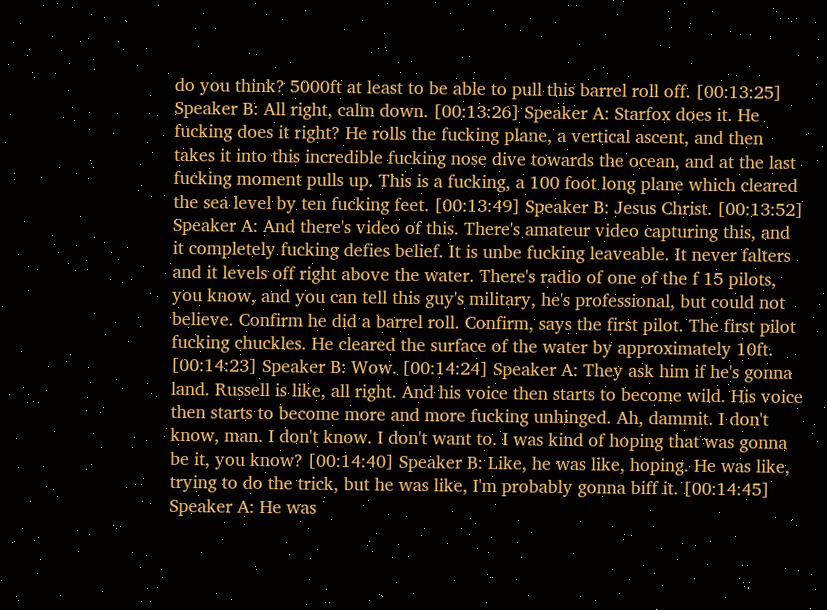do you think? 5000ft at least to be able to pull this barrel roll off. [00:13:25] Speaker B: All right, calm down. [00:13:26] Speaker A: Starfox does it. He fucking does it right? He rolls the fucking plane, a vertical ascent, and then takes it into this incredible fucking nose dive towards the ocean, and at the last fucking moment pulls up. This is a fucking, a 100 foot long plane which cleared the sea level by ten fucking feet. [00:13:49] Speaker B: Jesus Christ. [00:13:52] Speaker A: And there's video of this. There's amateur video capturing this, and it completely fucking defies belief. It is unbe fucking leaveable. It never falters and it levels off right above the water. There's radio of one of the f 15 pilots, you know, and you can tell this guy's military, he's professional, but could not believe. Confirm he did a barrel roll. Confirm, says the first pilot. The first pilot fucking chuckles. He cleared the surface of the water by approximately 10ft. [00:14:23] Speaker B: Wow. [00:14:24] Speaker A: They ask him if he's gonna land. Russell is like, all right. And his voice then starts to become wild. His voice then starts to become more and more fucking unhinged. Ah, dammit. I don't know, man. I don't know. I don't want to. I was kind of hoping that was gonna be it, you know? [00:14:40] Speaker B: Like, he was like, hoping. He was like, trying to do the trick, but he was like, I'm probably gonna biff it. [00:14:45] Speaker A: He was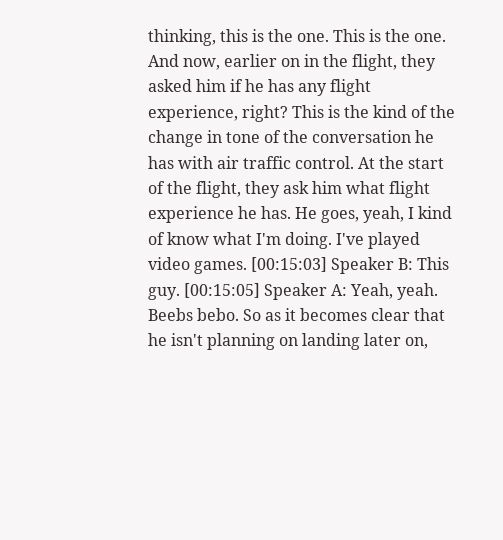thinking, this is the one. This is the one. And now, earlier on in the flight, they asked him if he has any flight experience, right? This is the kind of the change in tone of the conversation he has with air traffic control. At the start of the flight, they ask him what flight experience he has. He goes, yeah, I kind of know what I'm doing. I've played video games. [00:15:03] Speaker B: This guy. [00:15:05] Speaker A: Yeah, yeah. Beebs bebo. So as it becomes clear that he isn't planning on landing later on,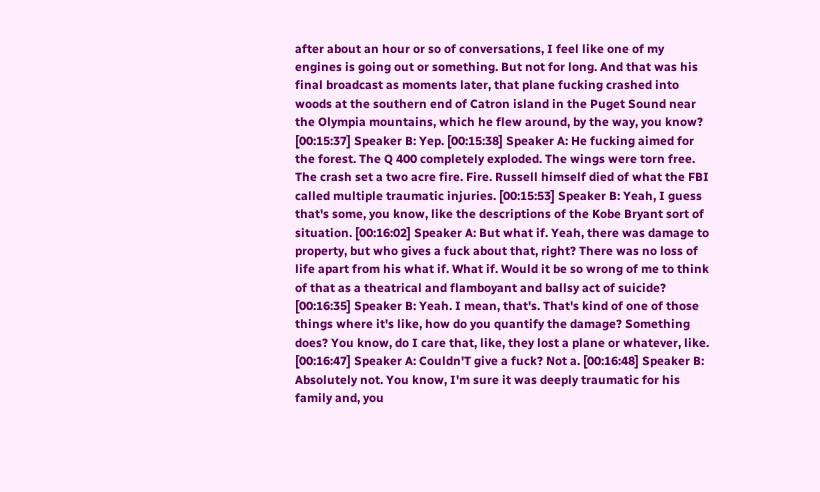after about an hour or so of conversations, I feel like one of my engines is going out or something. But not for long. And that was his final broadcast as moments later, that plane fucking crashed into woods at the southern end of Catron island in the Puget Sound near the Olympia mountains, which he flew around, by the way, you know? [00:15:37] Speaker B: Yep. [00:15:38] Speaker A: He fucking aimed for the forest. The Q 400 completely exploded. The wings were torn free. The crash set a two acre fire. Fire. Russell himself died of what the FBI called multiple traumatic injuries. [00:15:53] Speaker B: Yeah, I guess that's some, you know, like the descriptions of the Kobe Bryant sort of situation. [00:16:02] Speaker A: But what if. Yeah, there was damage to property, but who gives a fuck about that, right? There was no loss of life apart from his what if. What if. Would it be so wrong of me to think of that as a theatrical and flamboyant and ballsy act of suicide? [00:16:35] Speaker B: Yeah. I mean, that's. That's kind of one of those things where it's like, how do you quantify the damage? Something does? You know, do I care that, like, they lost a plane or whatever, like. [00:16:47] Speaker A: Couldn'T give a fuck? Not a. [00:16:48] Speaker B: Absolutely not. You know, I'm sure it was deeply traumatic for his family and, you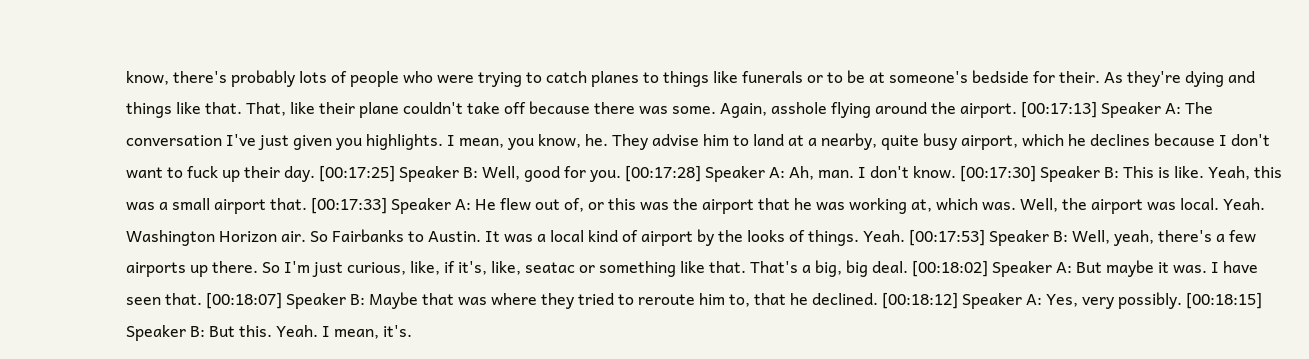know, there's probably lots of people who were trying to catch planes to things like funerals or to be at someone's bedside for their. As they're dying and things like that. That, like their plane couldn't take off because there was some. Again, asshole flying around the airport. [00:17:13] Speaker A: The conversation I've just given you highlights. I mean, you know, he. They advise him to land at a nearby, quite busy airport, which he declines because I don't want to fuck up their day. [00:17:25] Speaker B: Well, good for you. [00:17:28] Speaker A: Ah, man. I don't know. [00:17:30] Speaker B: This is like. Yeah, this was a small airport that. [00:17:33] Speaker A: He flew out of, or this was the airport that he was working at, which was. Well, the airport was local. Yeah. Washington Horizon air. So Fairbanks to Austin. It was a local kind of airport by the looks of things. Yeah. [00:17:53] Speaker B: Well, yeah, there's a few airports up there. So I'm just curious, like, if it's, like, seatac or something like that. That's a big, big deal. [00:18:02] Speaker A: But maybe it was. I have seen that. [00:18:07] Speaker B: Maybe that was where they tried to reroute him to, that he declined. [00:18:12] Speaker A: Yes, very possibly. [00:18:15] Speaker B: But this. Yeah. I mean, it's.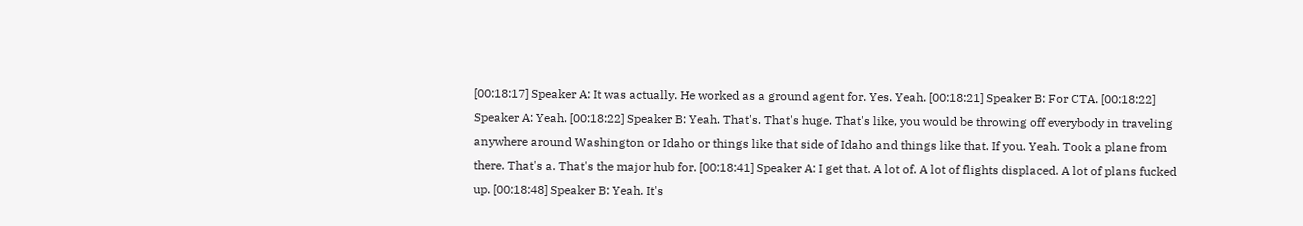[00:18:17] Speaker A: It was actually. He worked as a ground agent for. Yes. Yeah. [00:18:21] Speaker B: For CTA. [00:18:22] Speaker A: Yeah. [00:18:22] Speaker B: Yeah. That's. That's huge. That's like, you would be throwing off everybody in traveling anywhere around Washington or Idaho or things like that side of Idaho and things like that. If you. Yeah. Took a plane from there. That's a. That's the major hub for. [00:18:41] Speaker A: I get that. A lot of. A lot of flights displaced. A lot of plans fucked up. [00:18:48] Speaker B: Yeah. It's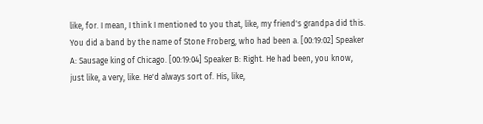like, for. I mean, I think I mentioned to you that, like, my friend's grandpa did this. You did a band by the name of Stone Froberg, who had been a. [00:19:02] Speaker A: Sausage king of Chicago. [00:19:04] Speaker B: Right. He had been, you know, just like, a very, like. He'd always sort of. His, like,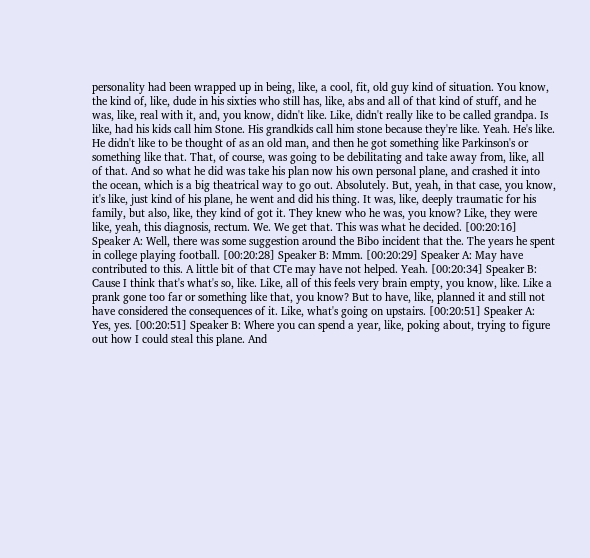personality had been wrapped up in being, like, a cool, fit, old guy kind of situation. You know, the kind of, like, dude in his sixties who still has, like, abs and all of that kind of stuff, and he was, like, real with it, and, you know, didn't like. Like, didn't really like to be called grandpa. Is like, had his kids call him Stone. His grandkids call him stone because they're like. Yeah. He's like. He didn't like to be thought of as an old man, and then he got something like Parkinson's or something like that. That, of course, was going to be debilitating and take away from, like, all of that. And so what he did was take his plan now his own personal plane, and crashed it into the ocean, which is a big theatrical way to go out. Absolutely. But, yeah, in that case, you know, it's like, just kind of his plane, he went and did his thing. It was, like, deeply traumatic for his family, but also, like, they kind of got it. They knew who he was, you know? Like, they were like, yeah, this diagnosis, rectum. We. We get that. This was what he decided. [00:20:16] Speaker A: Well, there was some suggestion around the Bibo incident that the. The years he spent in college playing football. [00:20:28] Speaker B: Mmm. [00:20:29] Speaker A: May have contributed to this. A little bit of that CTe may have not helped. Yeah. [00:20:34] Speaker B: Cause I think that's what's so, like. Like, all of this feels very brain empty, you know, like. Like a prank gone too far or something like that, you know? But to have, like, planned it and still not have considered the consequences of it. Like, what's going on upstairs. [00:20:51] Speaker A: Yes, yes. [00:20:51] Speaker B: Where you can spend a year, like, poking about, trying to figure out how I could steal this plane. And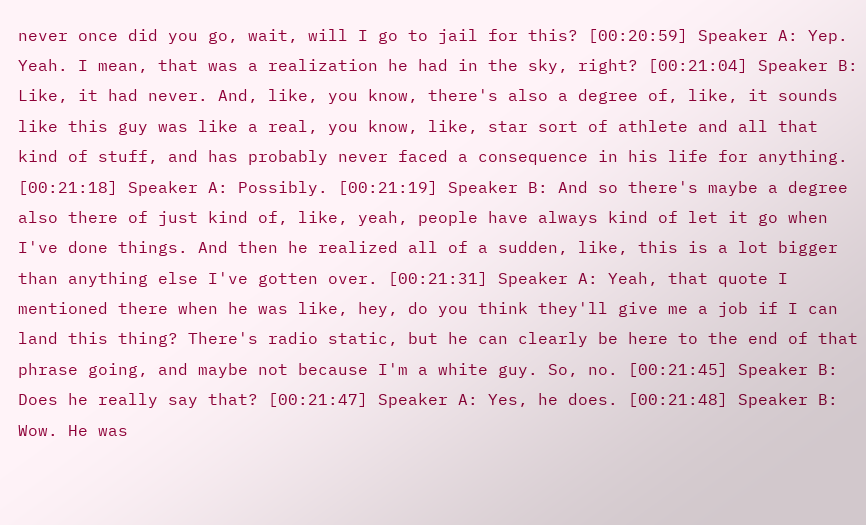never once did you go, wait, will I go to jail for this? [00:20:59] Speaker A: Yep. Yeah. I mean, that was a realization he had in the sky, right? [00:21:04] Speaker B: Like, it had never. And, like, you know, there's also a degree of, like, it sounds like this guy was like a real, you know, like, star sort of athlete and all that kind of stuff, and has probably never faced a consequence in his life for anything. [00:21:18] Speaker A: Possibly. [00:21:19] Speaker B: And so there's maybe a degree also there of just kind of, like, yeah, people have always kind of let it go when I've done things. And then he realized all of a sudden, like, this is a lot bigger than anything else I've gotten over. [00:21:31] Speaker A: Yeah, that quote I mentioned there when he was like, hey, do you think they'll give me a job if I can land this thing? There's radio static, but he can clearly be here to the end of that phrase going, and maybe not because I'm a white guy. So, no. [00:21:45] Speaker B: Does he really say that? [00:21:47] Speaker A: Yes, he does. [00:21:48] Speaker B: Wow. He was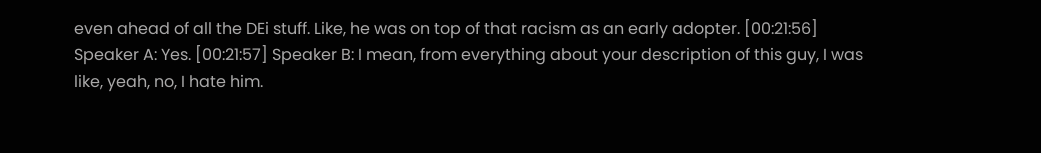even ahead of all the DEi stuff. Like, he was on top of that racism as an early adopter. [00:21:56] Speaker A: Yes. [00:21:57] Speaker B: I mean, from everything about your description of this guy, I was like, yeah, no, I hate him.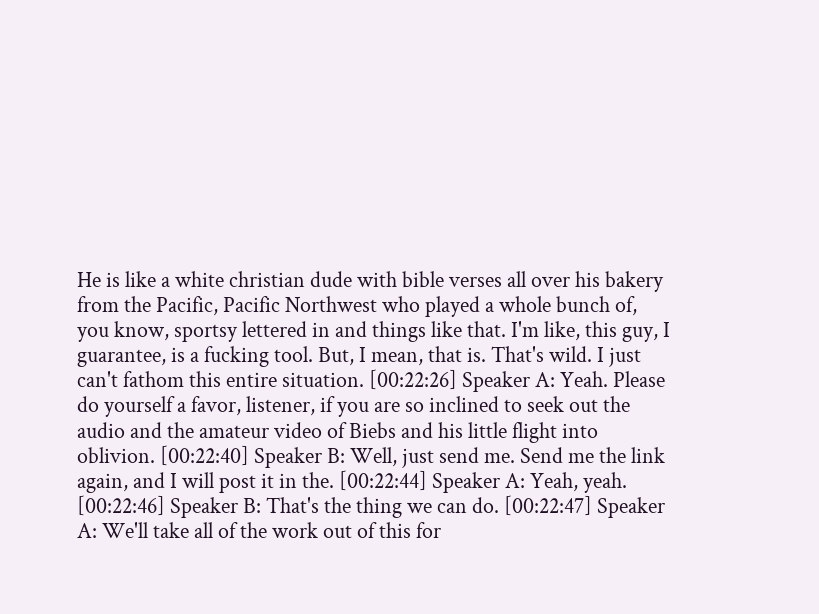He is like a white christian dude with bible verses all over his bakery from the Pacific, Pacific Northwest who played a whole bunch of, you know, sportsy lettered in and things like that. I'm like, this guy, I guarantee, is a fucking tool. But, I mean, that is. That's wild. I just can't fathom this entire situation. [00:22:26] Speaker A: Yeah. Please do yourself a favor, listener, if you are so inclined to seek out the audio and the amateur video of Biebs and his little flight into oblivion. [00:22:40] Speaker B: Well, just send me. Send me the link again, and I will post it in the. [00:22:44] Speaker A: Yeah, yeah. [00:22:46] Speaker B: That's the thing we can do. [00:22:47] Speaker A: We'll take all of the work out of this for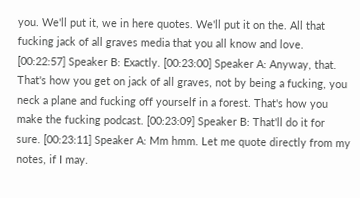you. We'll put it, we in here quotes. We'll put it on the. All that fucking jack of all graves media that you all know and love. [00:22:57] Speaker B: Exactly. [00:23:00] Speaker A: Anyway, that. That's how you get on jack of all graves, not by being a fucking, you neck a plane and fucking off yourself in a forest. That's how you make the fucking podcast. [00:23:09] Speaker B: That'll do it for sure. [00:23:11] Speaker A: Mm hmm. Let me quote directly from my notes, if I may.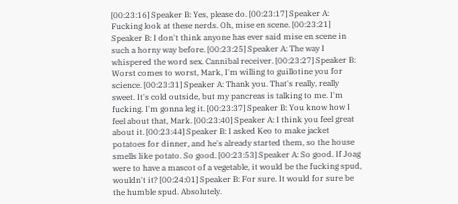[00:23:16] Speaker B: Yes, please do. [00:23:17] Speaker A: Fucking look at these nerds. Oh, mise en scene. [00:23:21] Speaker B: I don't think anyone has ever said mise en scene in such a horny way before. [00:23:25] Speaker A: The way I whispered the word sex. Cannibal receiver. [00:23:27] Speaker B: Worst comes to worst, Mark, I'm willing to guillotine you for science. [00:23:31] Speaker A: Thank you. That's really, really sweet. It's cold outside, but my pancreas is talking to me. I'm fucking. I'm gonna leg it. [00:23:37] Speaker B: You know how I feel about that, Mark. [00:23:40] Speaker A: I think you feel great about it. [00:23:44] Speaker B: I asked Keo to make jacket potatoes for dinner, and he's already started them, so the house smells like potato. So good. [00:23:53] Speaker A: So good. If Joag were to have a mascot of a vegetable, it would be the fucking spud, wouldn't it? [00:24:01] Speaker B: For sure. It would for sure be the humble spud. Absolutely.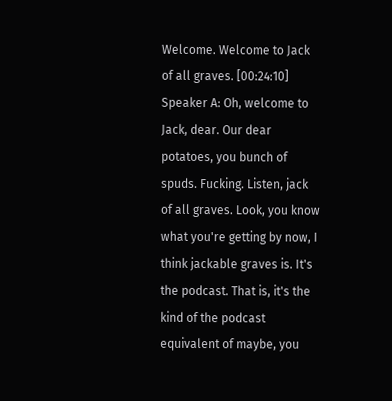Welcome. Welcome to Jack of all graves. [00:24:10] Speaker A: Oh, welcome to Jack, dear. Our dear potatoes, you bunch of spuds. Fucking. Listen, jack of all graves. Look, you know what you're getting by now, I think jackable graves is. It's the podcast. That is, it's the kind of the podcast equivalent of maybe, you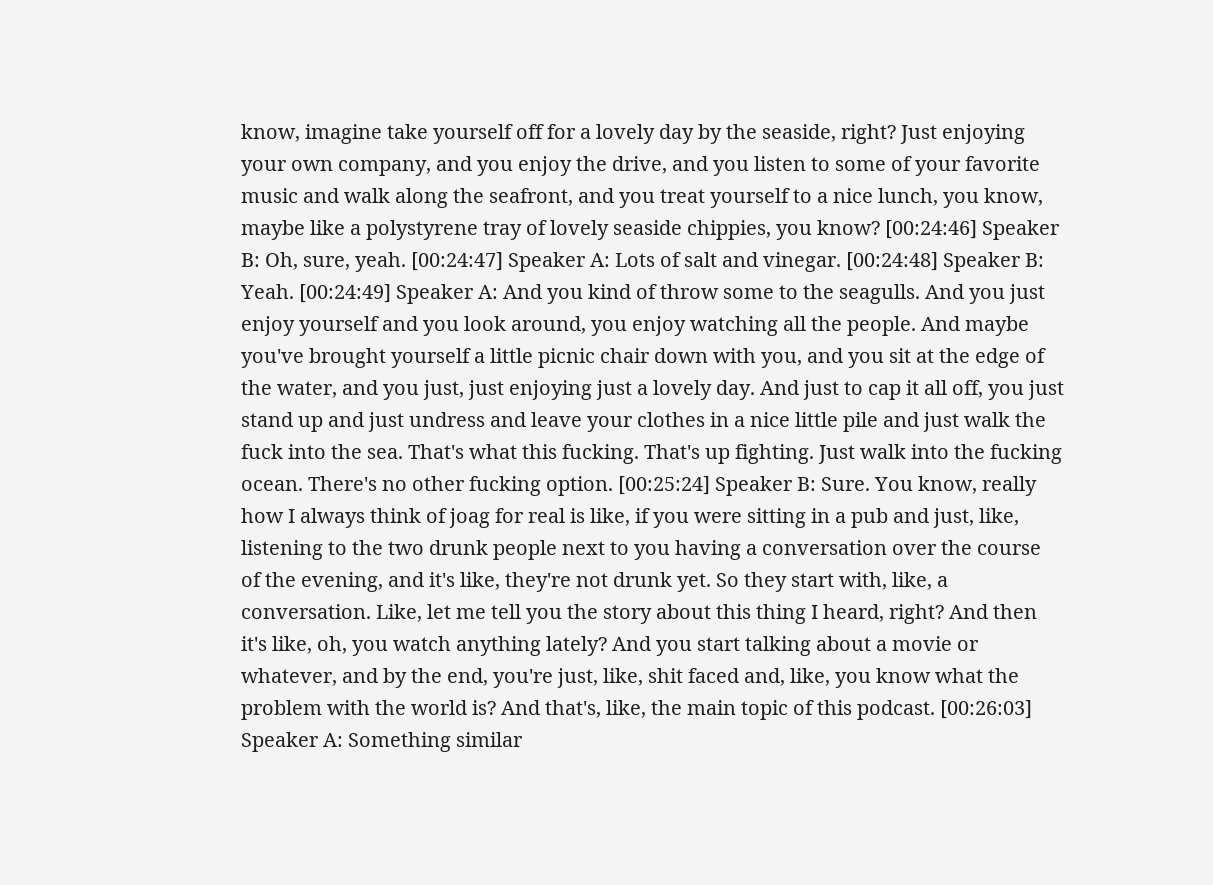know, imagine take yourself off for a lovely day by the seaside, right? Just enjoying your own company, and you enjoy the drive, and you listen to some of your favorite music and walk along the seafront, and you treat yourself to a nice lunch, you know, maybe like a polystyrene tray of lovely seaside chippies, you know? [00:24:46] Speaker B: Oh, sure, yeah. [00:24:47] Speaker A: Lots of salt and vinegar. [00:24:48] Speaker B: Yeah. [00:24:49] Speaker A: And you kind of throw some to the seagulls. And you just enjoy yourself and you look around, you enjoy watching all the people. And maybe you've brought yourself a little picnic chair down with you, and you sit at the edge of the water, and you just, just enjoying just a lovely day. And just to cap it all off, you just stand up and just undress and leave your clothes in a nice little pile and just walk the fuck into the sea. That's what this fucking. That's up fighting. Just walk into the fucking ocean. There's no other fucking option. [00:25:24] Speaker B: Sure. You know, really how I always think of joag for real is like, if you were sitting in a pub and just, like, listening to the two drunk people next to you having a conversation over the course of the evening, and it's like, they're not drunk yet. So they start with, like, a conversation. Like, let me tell you the story about this thing I heard, right? And then it's like, oh, you watch anything lately? And you start talking about a movie or whatever, and by the end, you're just, like, shit faced and, like, you know what the problem with the world is? And that's, like, the main topic of this podcast. [00:26:03] Speaker A: Something similar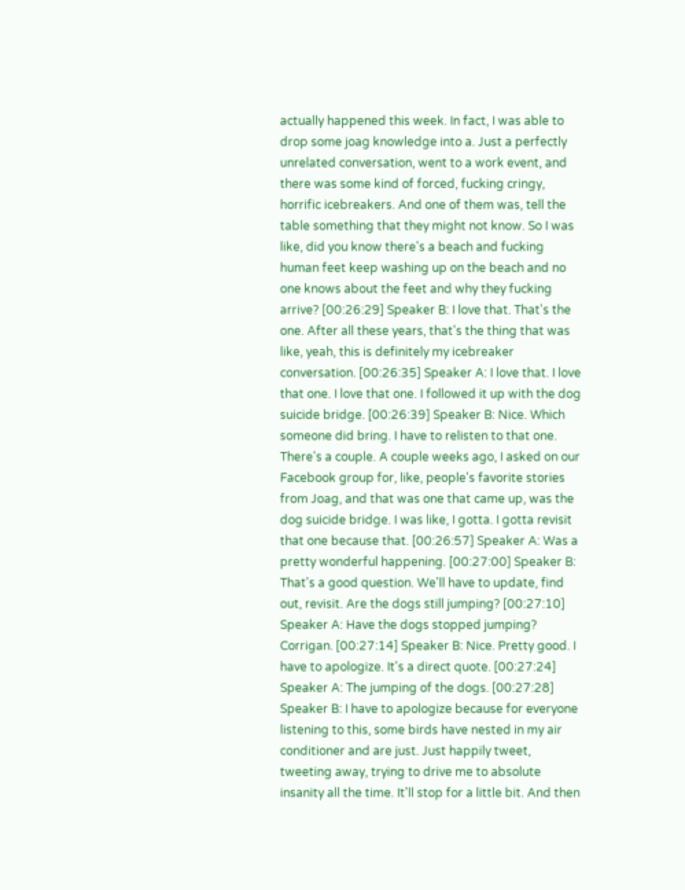actually happened this week. In fact, I was able to drop some joag knowledge into a. Just a perfectly unrelated conversation, went to a work event, and there was some kind of forced, fucking cringy, horrific icebreakers. And one of them was, tell the table something that they might not know. So I was like, did you know there's a beach and fucking human feet keep washing up on the beach and no one knows about the feet and why they fucking arrive? [00:26:29] Speaker B: I love that. That's the one. After all these years, that's the thing that was like, yeah, this is definitely my icebreaker conversation. [00:26:35] Speaker A: I love that. I love that one. I love that one. I followed it up with the dog suicide bridge. [00:26:39] Speaker B: Nice. Which someone did bring. I have to relisten to that one. There's a couple. A couple weeks ago, I asked on our Facebook group for, like, people's favorite stories from Joag, and that was one that came up, was the dog suicide bridge. I was like, I gotta. I gotta revisit that one because that. [00:26:57] Speaker A: Was a pretty wonderful happening. [00:27:00] Speaker B: That's a good question. We'll have to update, find out, revisit. Are the dogs still jumping? [00:27:10] Speaker A: Have the dogs stopped jumping? Corrigan. [00:27:14] Speaker B: Nice. Pretty good. I have to apologize. It's a direct quote. [00:27:24] Speaker A: The jumping of the dogs. [00:27:28] Speaker B: I have to apologize because for everyone listening to this, some birds have nested in my air conditioner and are just. Just happily tweet, tweeting away, trying to drive me to absolute insanity all the time. It'll stop for a little bit. And then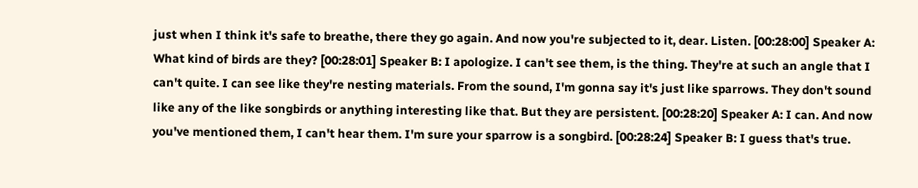just when I think it's safe to breathe, there they go again. And now you're subjected to it, dear. Listen. [00:28:00] Speaker A: What kind of birds are they? [00:28:01] Speaker B: I apologize. I can't see them, is the thing. They're at such an angle that I can't quite. I can see like they're nesting materials. From the sound, I'm gonna say it's just like sparrows. They don't sound like any of the like songbirds or anything interesting like that. But they are persistent. [00:28:20] Speaker A: I can. And now you've mentioned them, I can't hear them. I'm sure your sparrow is a songbird. [00:28:24] Speaker B: I guess that's true.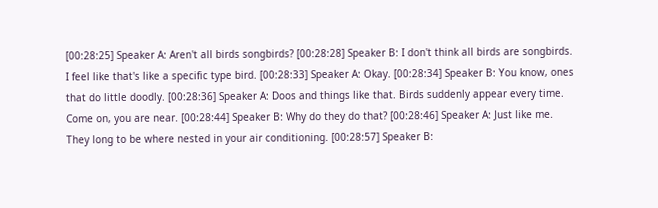[00:28:25] Speaker A: Aren't all birds songbirds? [00:28:28] Speaker B: I don't think all birds are songbirds. I feel like that's like a specific type bird. [00:28:33] Speaker A: Okay. [00:28:34] Speaker B: You know, ones that do little doodly. [00:28:36] Speaker A: Doos and things like that. Birds suddenly appear every time. Come on, you are near. [00:28:44] Speaker B: Why do they do that? [00:28:46] Speaker A: Just like me. They long to be where nested in your air conditioning. [00:28:57] Speaker B: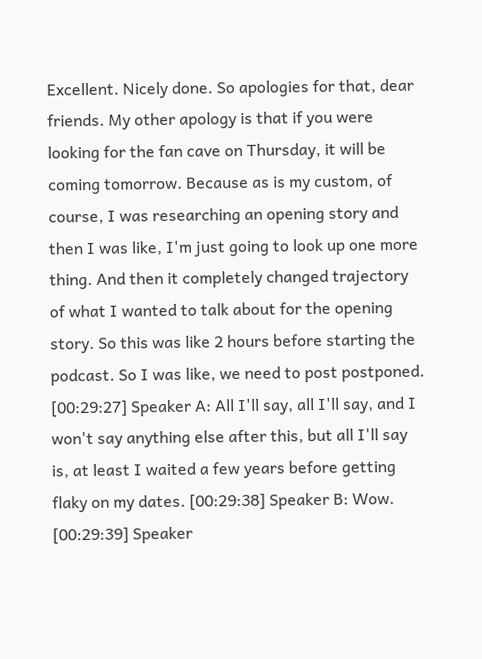Excellent. Nicely done. So apologies for that, dear friends. My other apology is that if you were looking for the fan cave on Thursday, it will be coming tomorrow. Because as is my custom, of course, I was researching an opening story and then I was like, I'm just going to look up one more thing. And then it completely changed trajectory of what I wanted to talk about for the opening story. So this was like 2 hours before starting the podcast. So I was like, we need to post postponed. [00:29:27] Speaker A: All I'll say, all I'll say, and I won't say anything else after this, but all I'll say is, at least I waited a few years before getting flaky on my dates. [00:29:38] Speaker B: Wow. [00:29:39] Speaker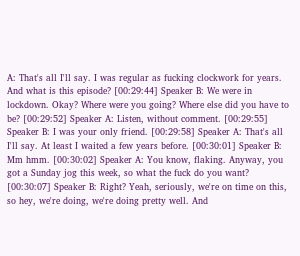A: That's all I'll say. I was regular as fucking clockwork for years. And what is this episode? [00:29:44] Speaker B: We were in lockdown. Okay? Where were you going? Where else did you have to be? [00:29:52] Speaker A: Listen, without comment. [00:29:55] Speaker B: I was your only friend. [00:29:58] Speaker A: That's all I'll say. At least I waited a few years before. [00:30:01] Speaker B: Mm hmm. [00:30:02] Speaker A: You know, flaking. Anyway, you got a Sunday jog this week, so what the fuck do you want? [00:30:07] Speaker B: Right? Yeah, seriously, we're on time on this, so hey, we're doing, we're doing pretty well. And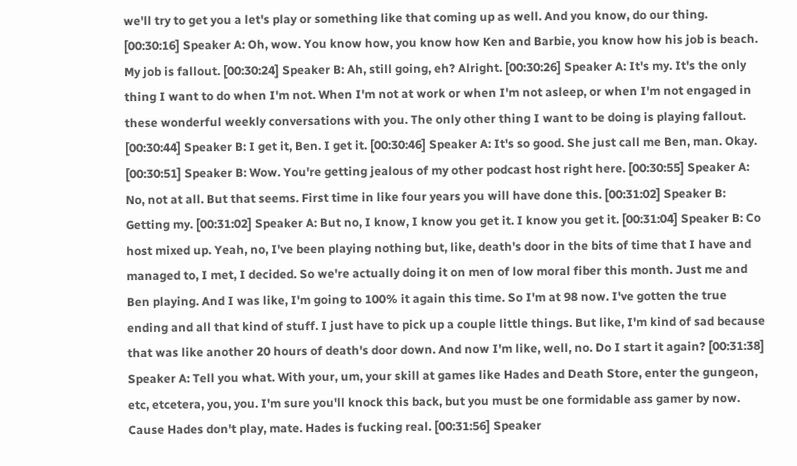we'll try to get you a let's play or something like that coming up as well. And you know, do our thing. [00:30:16] Speaker A: Oh, wow. You know how, you know how Ken and Barbie, you know how his job is beach. My job is fallout. [00:30:24] Speaker B: Ah, still going, eh? Alright. [00:30:26] Speaker A: It's my. It's the only thing I want to do when I'm not. When I'm not at work or when I'm not asleep, or when I'm not engaged in these wonderful weekly conversations with you. The only other thing I want to be doing is playing fallout. [00:30:44] Speaker B: I get it, Ben. I get it. [00:30:46] Speaker A: It's so good. She just call me Ben, man. Okay. [00:30:51] Speaker B: Wow. You're getting jealous of my other podcast host right here. [00:30:55] Speaker A: No, not at all. But that seems. First time in like four years you will have done this. [00:31:02] Speaker B: Getting my. [00:31:02] Speaker A: But no, I know, I know you get it. I know you get it. [00:31:04] Speaker B: Co host mixed up. Yeah, no, I've been playing nothing but, like, death's door in the bits of time that I have and managed to, I met, I decided. So we're actually doing it on men of low moral fiber this month. Just me and Ben playing. And I was like, I'm going to 100% it again this time. So I'm at 98 now. I've gotten the true ending and all that kind of stuff. I just have to pick up a couple little things. But like, I'm kind of sad because that was like another 20 hours of death's door down. And now I'm like, well, no. Do I start it again? [00:31:38] Speaker A: Tell you what. With your, um, your skill at games like Hades and Death Store, enter the gungeon, etc, etcetera, you, you. I'm sure you'll knock this back, but you must be one formidable ass gamer by now. Cause Hades don't play, mate. Hades is fucking real. [00:31:56] Speaker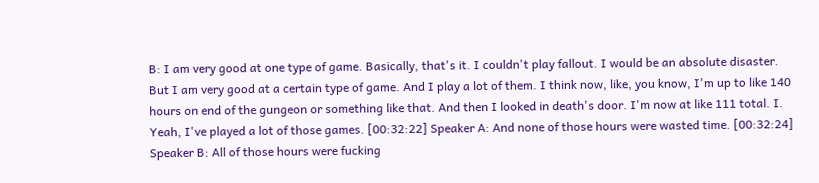B: I am very good at one type of game. Basically, that's it. I couldn't play fallout. I would be an absolute disaster. But I am very good at a certain type of game. And I play a lot of them. I think now, like, you know, I'm up to like 140 hours on end of the gungeon or something like that. And then I looked in death's door. I'm now at like 111 total. I. Yeah, I've played a lot of those games. [00:32:22] Speaker A: And none of those hours were wasted time. [00:32:24] Speaker B: All of those hours were fucking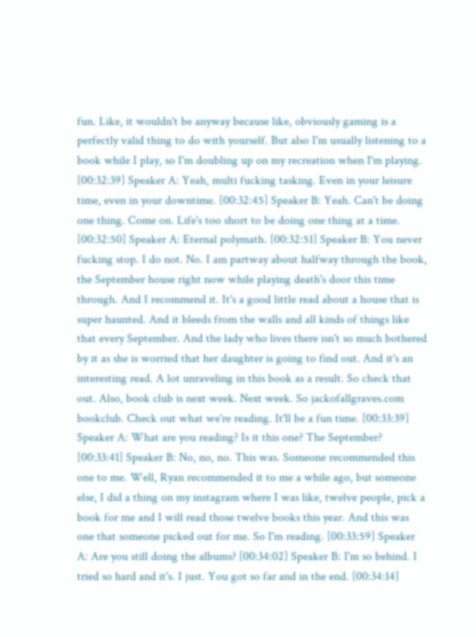fun. Like, it wouldn't be anyway because like, obviously gaming is a perfectly valid thing to do with yourself. But also I'm usually listening to a book while I play, so I'm doubling up on my recreation when I'm playing. [00:32:39] Speaker A: Yeah, multi fucking tasking. Even in your leisure time, even in your downtime. [00:32:45] Speaker B: Yeah. Can't be doing one thing. Come on. Life's too short to be doing one thing at a time. [00:32:50] Speaker A: Eternal polymath. [00:32:51] Speaker B: You never fucking stop. I do not. No. I am partway about halfway through the book, the September house right now while playing death's door this time through. And I recommend it. It's a good little read about a house that is super haunted. And it bleeds from the walls and all kinds of things like that every September. And the lady who lives there isn't so much bothered by it as she is worried that her daughter is going to find out. And it's an interesting read. A lot unraveling in this book as a result. So check that out. Also, book club is next week. Next week. So jackofallgraves.com bookclub. Check out what we're reading. It'll be a fun time. [00:33:39] Speaker A: What are you reading? Is it this one? The September? [00:33:41] Speaker B: No, no, no. This was. Someone recommended this one to me. Well, Ryan recommended it to me a while ago, but someone else, I did a thing on my instagram where I was like, twelve people, pick a book for me and I will read those twelve books this year. And this was one that someone picked out for me. So I'm reading. [00:33:59] Speaker A: Are you still doing the albums? [00:34:02] Speaker B: I'm so behind. I tried so hard and it's. I just. You got so far and in the end. [00:34:14]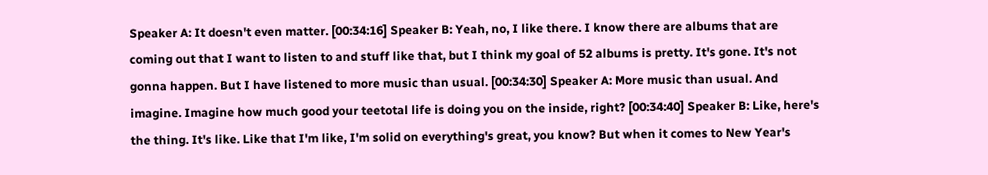Speaker A: It doesn't even matter. [00:34:16] Speaker B: Yeah, no, I like there. I know there are albums that are coming out that I want to listen to and stuff like that, but I think my goal of 52 albums is pretty. It's gone. It's not gonna happen. But I have listened to more music than usual. [00:34:30] Speaker A: More music than usual. And imagine. Imagine how much good your teetotal life is doing you on the inside, right? [00:34:40] Speaker B: Like, here's the thing. It's like. Like that I'm like, I'm solid on everything's great, you know? But when it comes to New Year's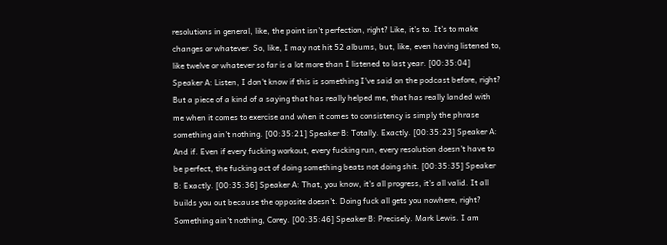resolutions in general, like, the point isn't perfection, right? Like, it's to. It's to make changes or whatever. So, like, I may not hit 52 albums, but, like, even having listened to, like twelve or whatever so far is a lot more than I listened to last year. [00:35:04] Speaker A: Listen, I don't know if this is something I've said on the podcast before, right? But a piece of a kind of a saying that has really helped me, that has really landed with me when it comes to exercise and when it comes to consistency is simply the phrase something ain't nothing. [00:35:21] Speaker B: Totally. Exactly. [00:35:23] Speaker A: And if. Even if every fucking workout, every fucking run, every resolution doesn't have to be perfect, the fucking act of doing something beats not doing shit. [00:35:35] Speaker B: Exactly. [00:35:36] Speaker A: That, you know, it's all progress, it's all valid. It all builds you out because the opposite doesn't. Doing fuck all gets you nowhere, right? Something ain't nothing, Corey. [00:35:46] Speaker B: Precisely. Mark Lewis. I am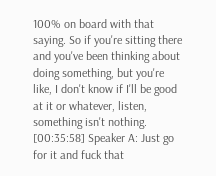100% on board with that saying. So if you're sitting there and you've been thinking about doing something, but you're like, I don't know if I'll be good at it or whatever, listen, something isn't nothing. [00:35:58] Speaker A: Just go for it and fuck that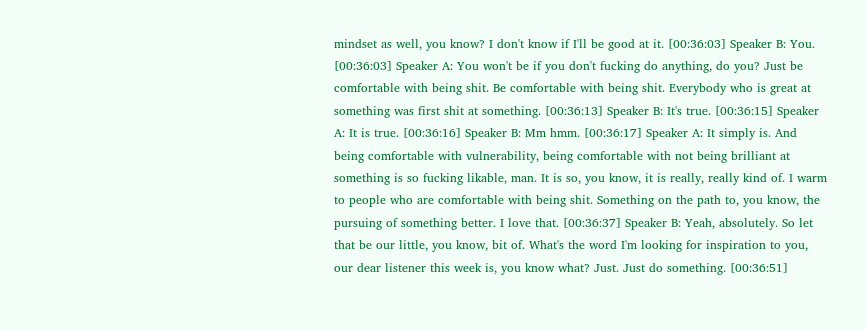mindset as well, you know? I don't know if I'll be good at it. [00:36:03] Speaker B: You. [00:36:03] Speaker A: You won't be if you don't fucking do anything, do you? Just be comfortable with being shit. Be comfortable with being shit. Everybody who is great at something was first shit at something. [00:36:13] Speaker B: It's true. [00:36:15] Speaker A: It is true. [00:36:16] Speaker B: Mm hmm. [00:36:17] Speaker A: It simply is. And being comfortable with vulnerability, being comfortable with not being brilliant at something is so fucking likable, man. It is so, you know, it is really, really kind of. I warm to people who are comfortable with being shit. Something on the path to, you know, the pursuing of something better. I love that. [00:36:37] Speaker B: Yeah, absolutely. So let that be our little, you know, bit of. What's the word I'm looking for inspiration to you, our dear listener this week is, you know what? Just. Just do something. [00:36:51]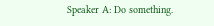Speaker A: Do something.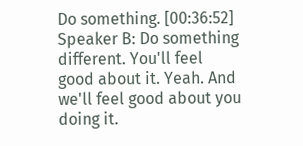Do something. [00:36:52] Speaker B: Do something different. You'll feel good about it. Yeah. And we'll feel good about you doing it.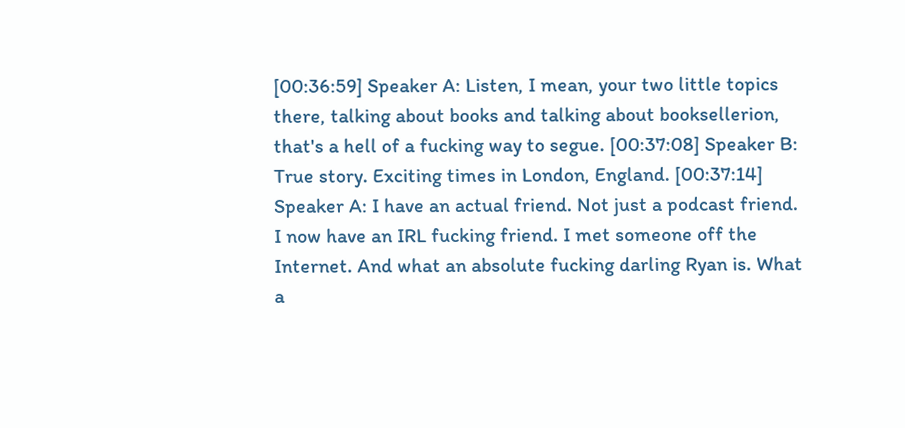[00:36:59] Speaker A: Listen, I mean, your two little topics there, talking about books and talking about booksellerion, that's a hell of a fucking way to segue. [00:37:08] Speaker B: True story. Exciting times in London, England. [00:37:14] Speaker A: I have an actual friend. Not just a podcast friend. I now have an IRL fucking friend. I met someone off the Internet. And what an absolute fucking darling Ryan is. What a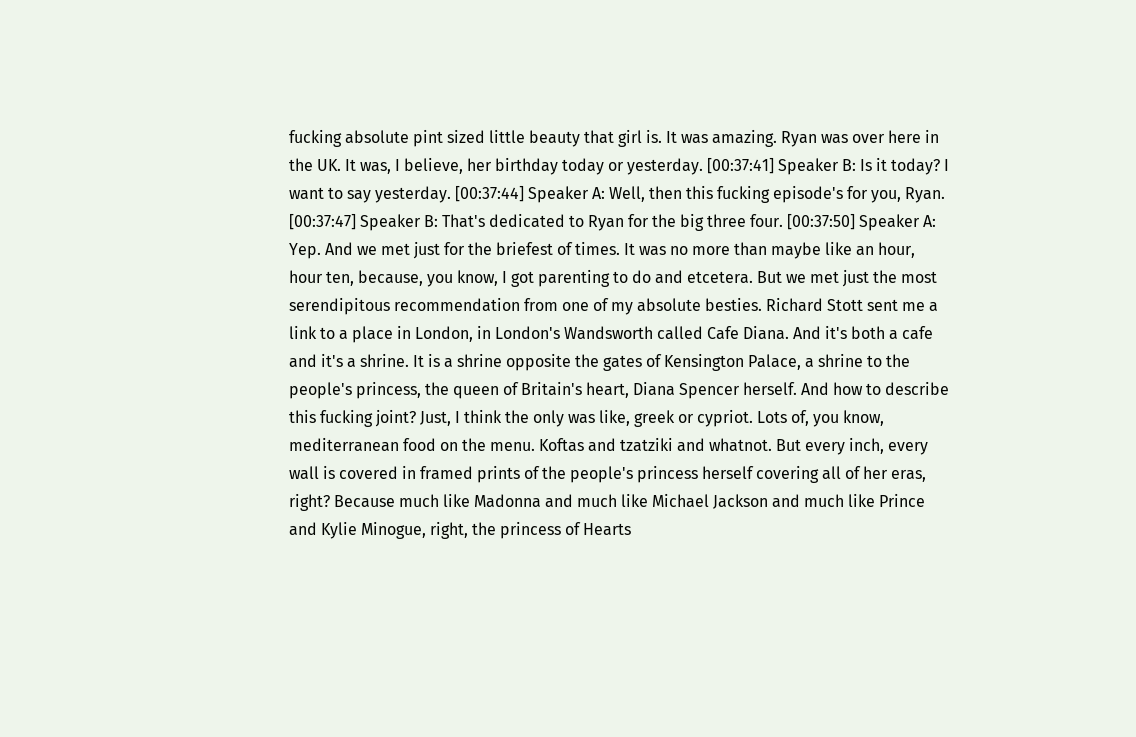fucking absolute pint sized little beauty that girl is. It was amazing. Ryan was over here in the UK. It was, I believe, her birthday today or yesterday. [00:37:41] Speaker B: Is it today? I want to say yesterday. [00:37:44] Speaker A: Well, then this fucking episode's for you, Ryan. [00:37:47] Speaker B: That's dedicated to Ryan for the big three four. [00:37:50] Speaker A: Yep. And we met just for the briefest of times. It was no more than maybe like an hour, hour ten, because, you know, I got parenting to do and etcetera. But we met just the most serendipitous recommendation from one of my absolute besties. Richard Stott sent me a link to a place in London, in London's Wandsworth called Cafe Diana. And it's both a cafe and it's a shrine. It is a shrine opposite the gates of Kensington Palace, a shrine to the people's princess, the queen of Britain's heart, Diana Spencer herself. And how to describe this fucking joint? Just, I think the only was like, greek or cypriot. Lots of, you know, mediterranean food on the menu. Koftas and tzatziki and whatnot. But every inch, every wall is covered in framed prints of the people's princess herself covering all of her eras, right? Because much like Madonna and much like Michael Jackson and much like Prince and Kylie Minogue, right, the princess of Hearts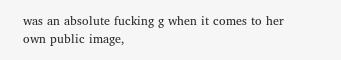was an absolute fucking g when it comes to her own public image,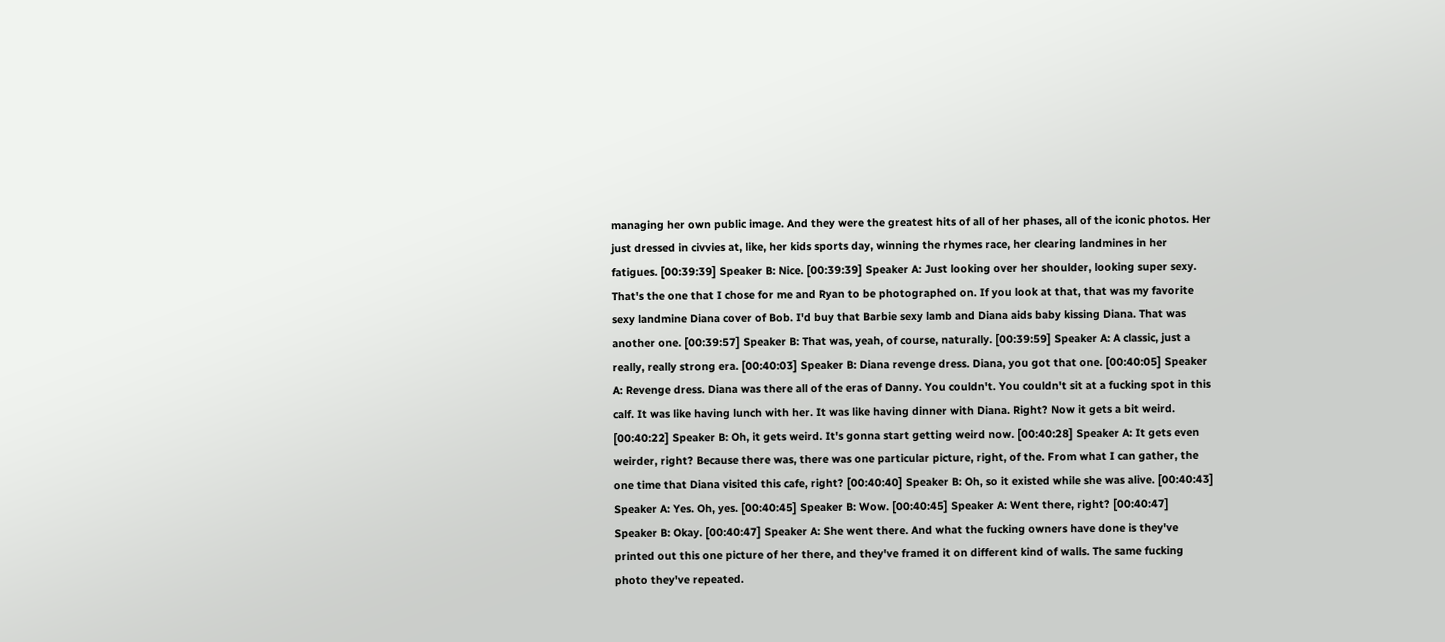managing her own public image. And they were the greatest hits of all of her phases, all of the iconic photos. Her just dressed in civvies at, like, her kids sports day, winning the rhymes race, her clearing landmines in her fatigues. [00:39:39] Speaker B: Nice. [00:39:39] Speaker A: Just looking over her shoulder, looking super sexy. That's the one that I chose for me and Ryan to be photographed on. If you look at that, that was my favorite sexy landmine Diana cover of Bob. I'd buy that Barbie sexy lamb and Diana aids baby kissing Diana. That was another one. [00:39:57] Speaker B: That was, yeah, of course, naturally. [00:39:59] Speaker A: A classic, just a really, really strong era. [00:40:03] Speaker B: Diana revenge dress. Diana, you got that one. [00:40:05] Speaker A: Revenge dress. Diana was there all of the eras of Danny. You couldn't. You couldn't sit at a fucking spot in this calf. It was like having lunch with her. It was like having dinner with Diana. Right? Now it gets a bit weird. [00:40:22] Speaker B: Oh, it gets weird. It's gonna start getting weird now. [00:40:28] Speaker A: It gets even weirder, right? Because there was, there was one particular picture, right, of the. From what I can gather, the one time that Diana visited this cafe, right? [00:40:40] Speaker B: Oh, so it existed while she was alive. [00:40:43] Speaker A: Yes. Oh, yes. [00:40:45] Speaker B: Wow. [00:40:45] Speaker A: Went there, right? [00:40:47] Speaker B: Okay. [00:40:47] Speaker A: She went there. And what the fucking owners have done is they've printed out this one picture of her there, and they've framed it on different kind of walls. The same fucking photo they've repeated.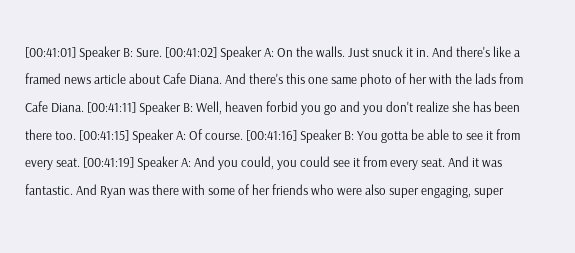[00:41:01] Speaker B: Sure. [00:41:02] Speaker A: On the walls. Just snuck it in. And there's like a framed news article about Cafe Diana. And there's this one same photo of her with the lads from Cafe Diana. [00:41:11] Speaker B: Well, heaven forbid you go and you don't realize she has been there too. [00:41:15] Speaker A: Of course. [00:41:16] Speaker B: You gotta be able to see it from every seat. [00:41:19] Speaker A: And you could, you could see it from every seat. And it was fantastic. And Ryan was there with some of her friends who were also super engaging, super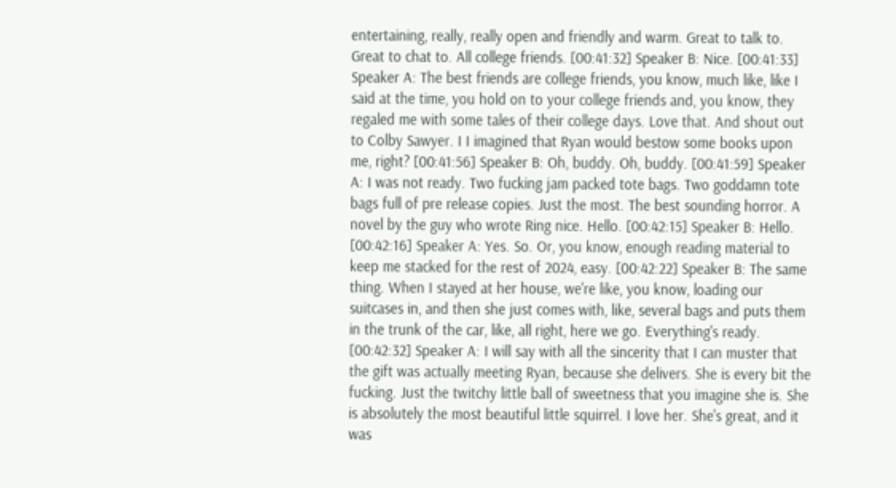entertaining, really, really open and friendly and warm. Great to talk to. Great to chat to. All college friends. [00:41:32] Speaker B: Nice. [00:41:33] Speaker A: The best friends are college friends, you know, much like, like I said at the time, you hold on to your college friends and, you know, they regaled me with some tales of their college days. Love that. And shout out to Colby Sawyer. I I imagined that Ryan would bestow some books upon me, right? [00:41:56] Speaker B: Oh, buddy. Oh, buddy. [00:41:59] Speaker A: I was not ready. Two fucking jam packed tote bags. Two goddamn tote bags full of pre release copies. Just the most. The best sounding horror. A novel by the guy who wrote Ring nice. Hello. [00:42:15] Speaker B: Hello. [00:42:16] Speaker A: Yes. So. Or, you know, enough reading material to keep me stacked for the rest of 2024, easy. [00:42:22] Speaker B: The same thing. When I stayed at her house, we're like, you know, loading our suitcases in, and then she just comes with, like, several bags and puts them in the trunk of the car, like, all right, here we go. Everything's ready. [00:42:32] Speaker A: I will say with all the sincerity that I can muster that the gift was actually meeting Ryan, because she delivers. She is every bit the fucking. Just the twitchy little ball of sweetness that you imagine she is. She is absolutely the most beautiful little squirrel. I love her. She's great, and it was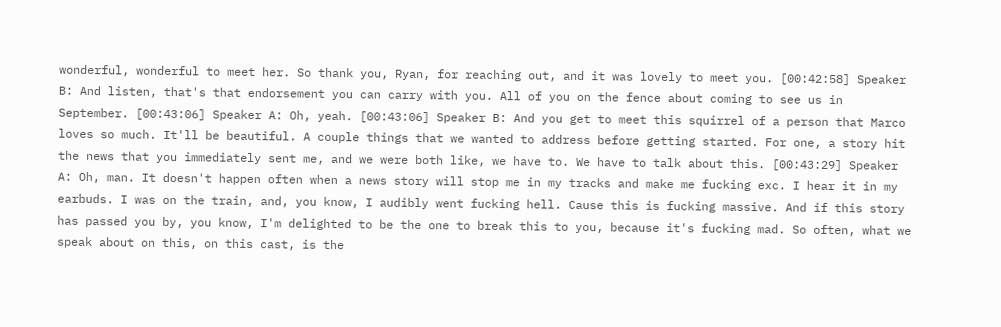wonderful, wonderful to meet her. So thank you, Ryan, for reaching out, and it was lovely to meet you. [00:42:58] Speaker B: And listen, that's that endorsement you can carry with you. All of you on the fence about coming to see us in September. [00:43:06] Speaker A: Oh, yeah. [00:43:06] Speaker B: And you get to meet this squirrel of a person that Marco loves so much. It'll be beautiful. A couple things that we wanted to address before getting started. For one, a story hit the news that you immediately sent me, and we were both like, we have to. We have to talk about this. [00:43:29] Speaker A: Oh, man. It doesn't happen often when a news story will stop me in my tracks and make me fucking exc. I hear it in my earbuds. I was on the train, and, you know, I audibly went fucking hell. Cause this is fucking massive. And if this story has passed you by, you know, I'm delighted to be the one to break this to you, because it's fucking mad. So often, what we speak about on this, on this cast, is the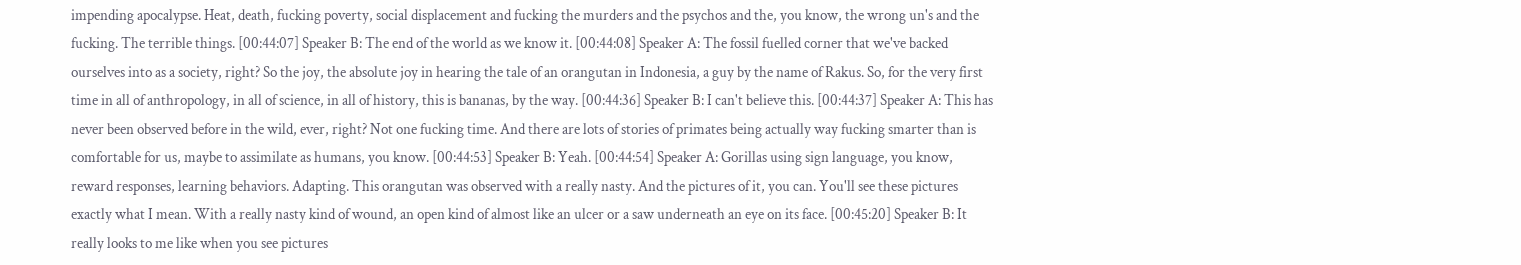impending apocalypse. Heat, death, fucking poverty, social displacement and fucking the murders and the psychos and the, you know, the wrong un's and the fucking. The terrible things. [00:44:07] Speaker B: The end of the world as we know it. [00:44:08] Speaker A: The fossil fuelled corner that we've backed ourselves into as a society, right? So the joy, the absolute joy in hearing the tale of an orangutan in Indonesia, a guy by the name of Rakus. So, for the very first time in all of anthropology, in all of science, in all of history, this is bananas, by the way. [00:44:36] Speaker B: I can't believe this. [00:44:37] Speaker A: This has never been observed before in the wild, ever, right? Not one fucking time. And there are lots of stories of primates being actually way fucking smarter than is comfortable for us, maybe to assimilate as humans, you know. [00:44:53] Speaker B: Yeah. [00:44:54] Speaker A: Gorillas using sign language, you know, reward responses, learning behaviors. Adapting. This orangutan was observed with a really nasty. And the pictures of it, you can. You'll see these pictures exactly what I mean. With a really nasty kind of wound, an open kind of almost like an ulcer or a saw underneath an eye on its face. [00:45:20] Speaker B: It really looks to me like when you see pictures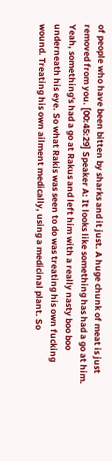of people who have been bitten by sharks and it just. A huge chunk of meat is just removed from you. [00:45:29] Speaker A: It looks like something has had a go at him. Yeah, something's had a go at Rakus and left him with a really nasty boo boo underneath his eye. So what Rakis was seen to do was treating his own fucking wound. Treating his own ailment medically, using a medicinal plant. So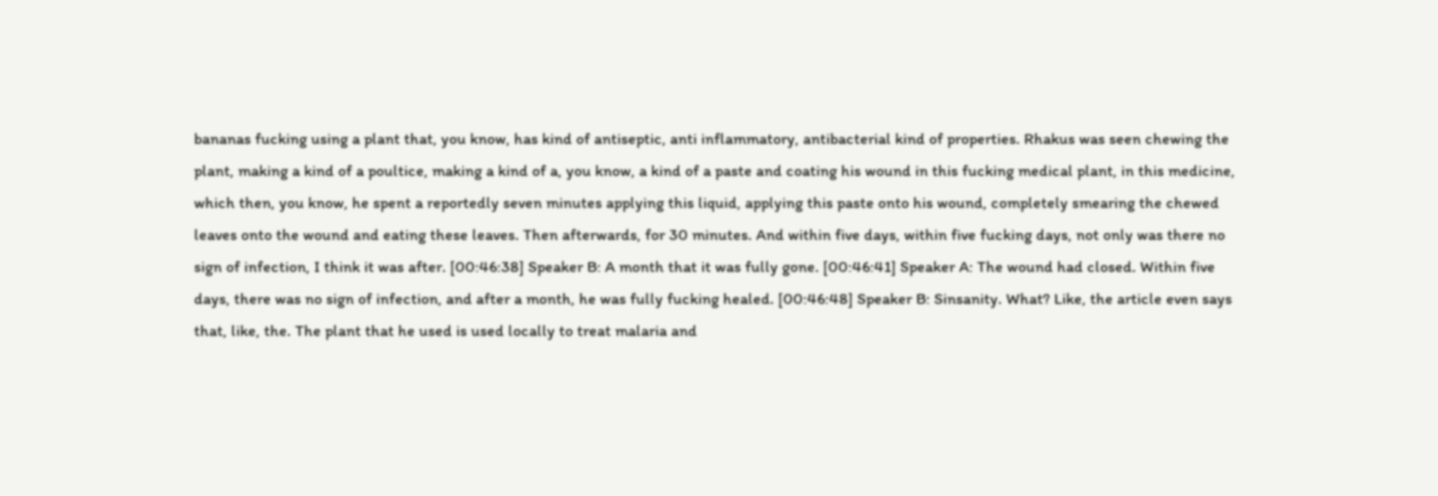bananas fucking using a plant that, you know, has kind of antiseptic, anti inflammatory, antibacterial kind of properties. Rhakus was seen chewing the plant, making a kind of a poultice, making a kind of a, you know, a kind of a paste and coating his wound in this fucking medical plant, in this medicine, which then, you know, he spent a reportedly seven minutes applying this liquid, applying this paste onto his wound, completely smearing the chewed leaves onto the wound and eating these leaves. Then afterwards, for 30 minutes. And within five days, within five fucking days, not only was there no sign of infection, I think it was after. [00:46:38] Speaker B: A month that it was fully gone. [00:46:41] Speaker A: The wound had closed. Within five days, there was no sign of infection, and after a month, he was fully fucking healed. [00:46:48] Speaker B: Sinsanity. What? Like, the article even says that, like, the. The plant that he used is used locally to treat malaria and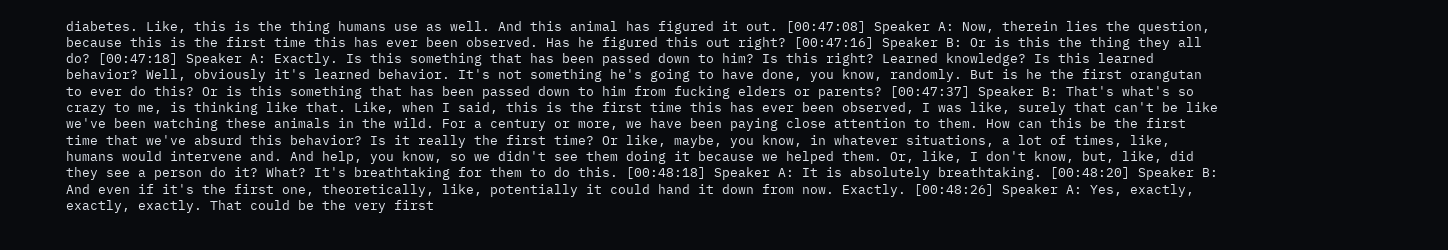diabetes. Like, this is the thing humans use as well. And this animal has figured it out. [00:47:08] Speaker A: Now, therein lies the question, because this is the first time this has ever been observed. Has he figured this out right? [00:47:16] Speaker B: Or is this the thing they all do? [00:47:18] Speaker A: Exactly. Is this something that has been passed down to him? Is this right? Learned knowledge? Is this learned behavior? Well, obviously it's learned behavior. It's not something he's going to have done, you know, randomly. But is he the first orangutan to ever do this? Or is this something that has been passed down to him from fucking elders or parents? [00:47:37] Speaker B: That's what's so crazy to me, is thinking like that. Like, when I said, this is the first time this has ever been observed, I was like, surely that can't be like we've been watching these animals in the wild. For a century or more, we have been paying close attention to them. How can this be the first time that we've absurd this behavior? Is it really the first time? Or like, maybe, you know, in whatever situations, a lot of times, like, humans would intervene and. And help, you know, so we didn't see them doing it because we helped them. Or, like, I don't know, but, like, did they see a person do it? What? It's breathtaking for them to do this. [00:48:18] Speaker A: It is absolutely breathtaking. [00:48:20] Speaker B: And even if it's the first one, theoretically, like, potentially it could hand it down from now. Exactly. [00:48:26] Speaker A: Yes, exactly, exactly, exactly. That could be the very first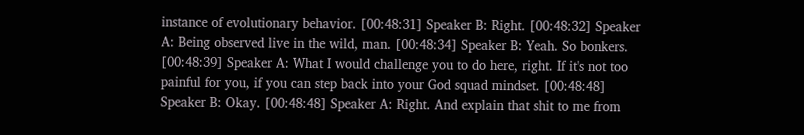instance of evolutionary behavior. [00:48:31] Speaker B: Right. [00:48:32] Speaker A: Being observed live in the wild, man. [00:48:34] Speaker B: Yeah. So bonkers. [00:48:39] Speaker A: What I would challenge you to do here, right. If it's not too painful for you, if you can step back into your God squad mindset. [00:48:48] Speaker B: Okay. [00:48:48] Speaker A: Right. And explain that shit to me from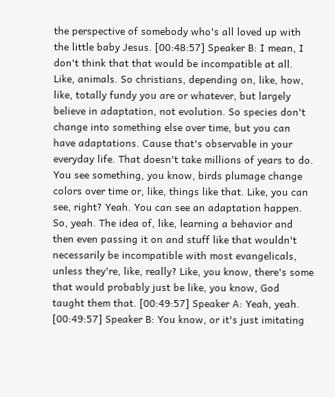the perspective of somebody who's all loved up with the little baby Jesus. [00:48:57] Speaker B: I mean, I don't think that that would be incompatible at all. Like, animals. So christians, depending on, like, how, like, totally fundy you are or whatever, but largely believe in adaptation, not evolution. So species don't change into something else over time, but you can have adaptations. Cause that's observable in your everyday life. That doesn't take millions of years to do. You see something, you know, birds plumage change colors over time or, like, things like that. Like, you can see, right? Yeah. You can see an adaptation happen. So, yeah. The idea of, like, learning a behavior and then even passing it on and stuff like that wouldn't necessarily be incompatible with most evangelicals, unless they're, like, really? Like, you know, there's some that would probably just be like, you know, God taught them that. [00:49:57] Speaker A: Yeah, yeah. [00:49:57] Speaker B: You know, or it's just imitating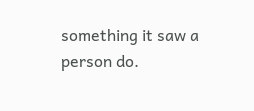something it saw a person do.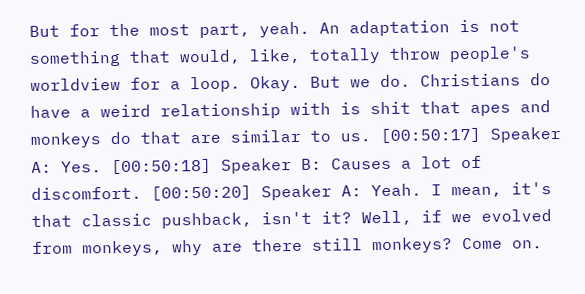But for the most part, yeah. An adaptation is not something that would, like, totally throw people's worldview for a loop. Okay. But we do. Christians do have a weird relationship with is shit that apes and monkeys do that are similar to us. [00:50:17] Speaker A: Yes. [00:50:18] Speaker B: Causes a lot of discomfort. [00:50:20] Speaker A: Yeah. I mean, it's that classic pushback, isn't it? Well, if we evolved from monkeys, why are there still monkeys? Come on.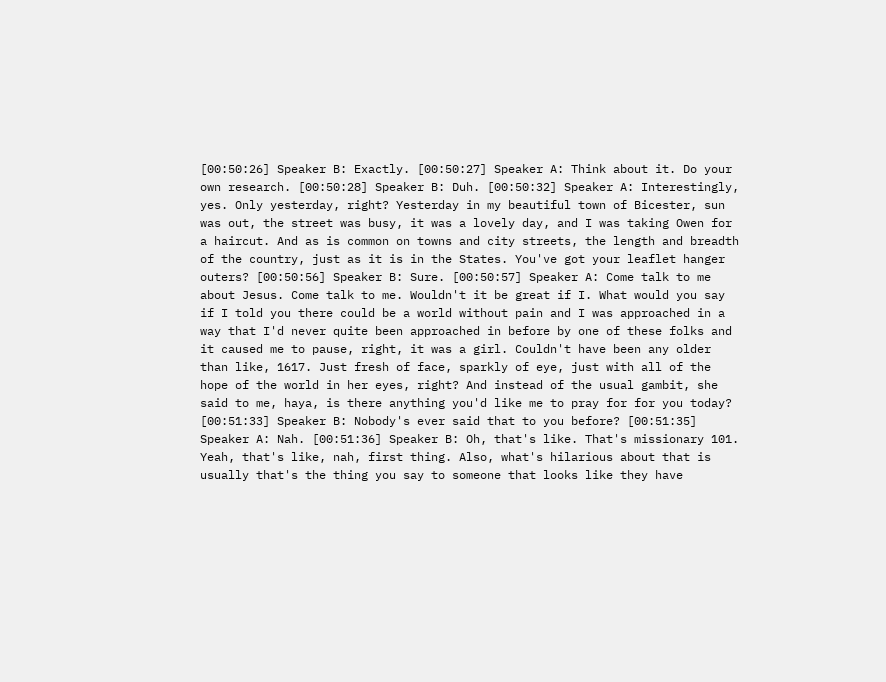[00:50:26] Speaker B: Exactly. [00:50:27] Speaker A: Think about it. Do your own research. [00:50:28] Speaker B: Duh. [00:50:32] Speaker A: Interestingly, yes. Only yesterday, right? Yesterday in my beautiful town of Bicester, sun was out, the street was busy, it was a lovely day, and I was taking Owen for a haircut. And as is common on towns and city streets, the length and breadth of the country, just as it is in the States. You've got your leaflet hanger outers? [00:50:56] Speaker B: Sure. [00:50:57] Speaker A: Come talk to me about Jesus. Come talk to me. Wouldn't it be great if I. What would you say if I told you there could be a world without pain and I was approached in a way that I'd never quite been approached in before by one of these folks and it caused me to pause, right, it was a girl. Couldn't have been any older than like, 1617. Just fresh of face, sparkly of eye, just with all of the hope of the world in her eyes, right? And instead of the usual gambit, she said to me, haya, is there anything you'd like me to pray for for you today? [00:51:33] Speaker B: Nobody's ever said that to you before? [00:51:35] Speaker A: Nah. [00:51:36] Speaker B: Oh, that's like. That's missionary 101. Yeah, that's like, nah, first thing. Also, what's hilarious about that is usually that's the thing you say to someone that looks like they have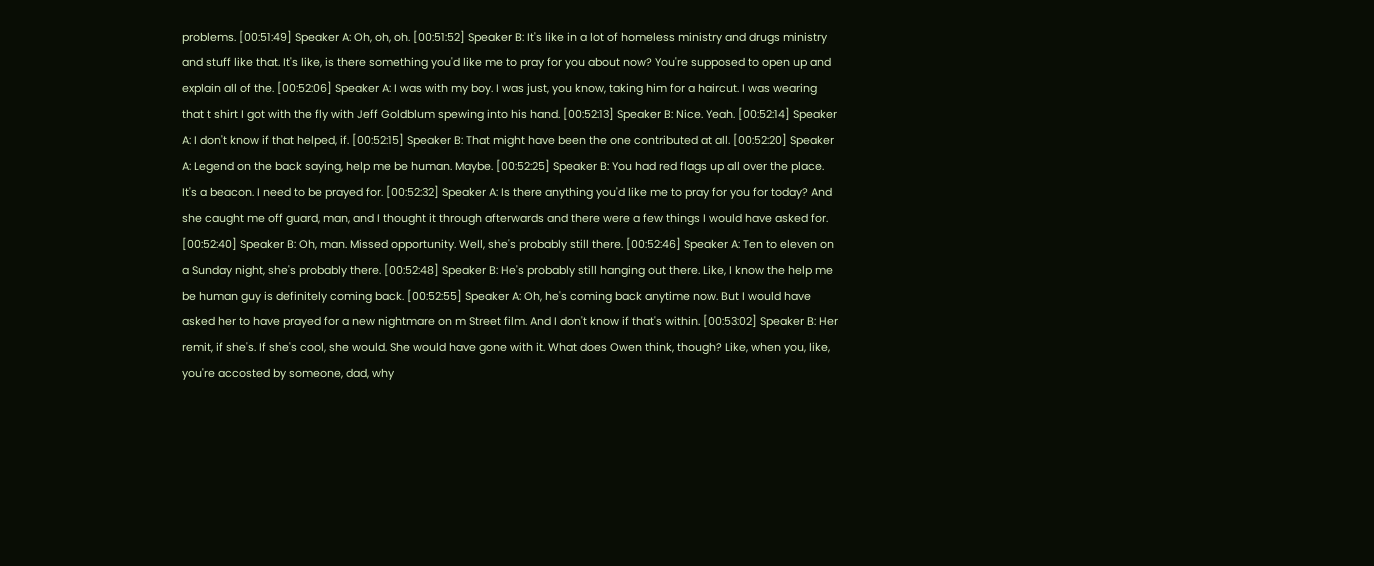problems. [00:51:49] Speaker A: Oh, oh, oh. [00:51:52] Speaker B: It's like in a lot of homeless ministry and drugs ministry and stuff like that. It's like, is there something you'd like me to pray for you about now? You're supposed to open up and explain all of the. [00:52:06] Speaker A: I was with my boy. I was just, you know, taking him for a haircut. I was wearing that t shirt I got with the fly with Jeff Goldblum spewing into his hand. [00:52:13] Speaker B: Nice. Yeah. [00:52:14] Speaker A: I don't know if that helped, if. [00:52:15] Speaker B: That might have been the one contributed at all. [00:52:20] Speaker A: Legend on the back saying, help me be human. Maybe. [00:52:25] Speaker B: You had red flags up all over the place. It's a beacon. I need to be prayed for. [00:52:32] Speaker A: Is there anything you'd like me to pray for you for today? And she caught me off guard, man, and I thought it through afterwards and there were a few things I would have asked for. [00:52:40] Speaker B: Oh, man. Missed opportunity. Well, she's probably still there. [00:52:46] Speaker A: Ten to eleven on a Sunday night, she's probably there. [00:52:48] Speaker B: He's probably still hanging out there. Like, I know the help me be human guy is definitely coming back. [00:52:55] Speaker A: Oh, he's coming back anytime now. But I would have asked her to have prayed for a new nightmare on m Street film. And I don't know if that's within. [00:53:02] Speaker B: Her remit, if she's. If she's cool, she would. She would have gone with it. What does Owen think, though? Like, when you, like, you're accosted by someone, dad, why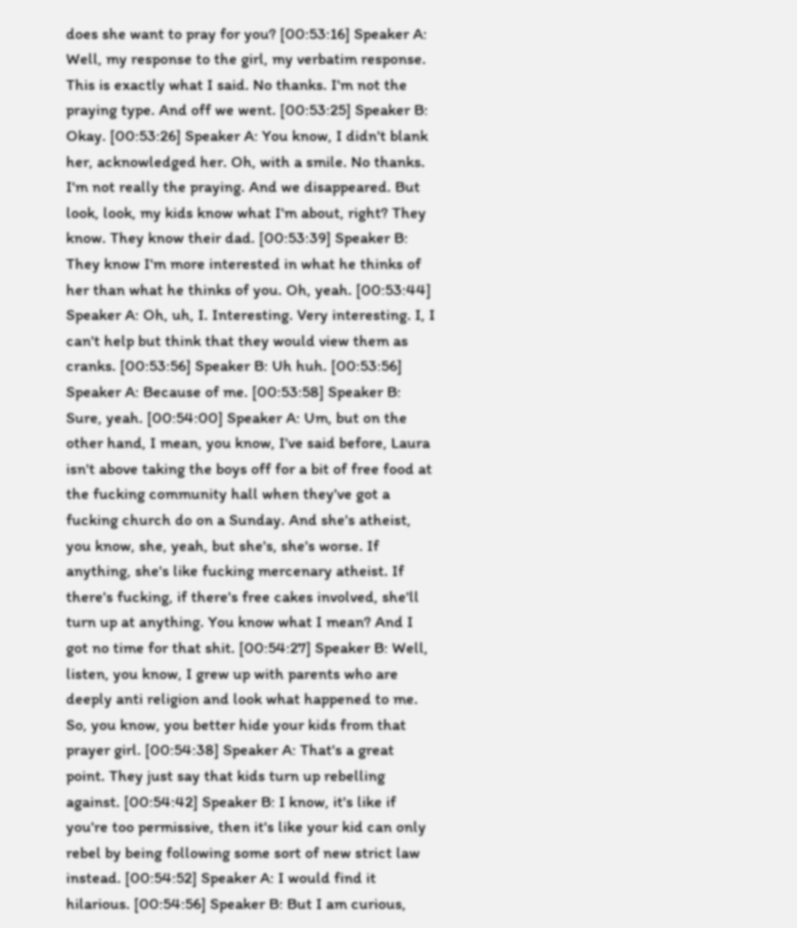does she want to pray for you? [00:53:16] Speaker A: Well, my response to the girl, my verbatim response. This is exactly what I said. No thanks. I'm not the praying type. And off we went. [00:53:25] Speaker B: Okay. [00:53:26] Speaker A: You know, I didn't blank her, acknowledged her. Oh, with a smile. No thanks. I'm not really the praying. And we disappeared. But look, look, my kids know what I'm about, right? They know. They know their dad. [00:53:39] Speaker B: They know I'm more interested in what he thinks of her than what he thinks of you. Oh, yeah. [00:53:44] Speaker A: Oh, uh, I. Interesting. Very interesting. I, I can't help but think that they would view them as cranks. [00:53:56] Speaker B: Uh huh. [00:53:56] Speaker A: Because of me. [00:53:58] Speaker B: Sure, yeah. [00:54:00] Speaker A: Um, but on the other hand, I mean, you know, I've said before, Laura isn't above taking the boys off for a bit of free food at the fucking community hall when they've got a fucking church do on a Sunday. And she's atheist, you know, she, yeah, but she's, she's worse. If anything, she's like fucking mercenary atheist. If there's fucking, if there's free cakes involved, she'll turn up at anything. You know what I mean? And I got no time for that shit. [00:54:27] Speaker B: Well, listen, you know, I grew up with parents who are deeply anti religion and look what happened to me. So, you know, you better hide your kids from that prayer girl. [00:54:38] Speaker A: That's a great point. They just say that kids turn up rebelling against. [00:54:42] Speaker B: I know, it's like if you're too permissive, then it's like your kid can only rebel by being following some sort of new strict law instead. [00:54:52] Speaker A: I would find it hilarious. [00:54:56] Speaker B: But I am curious,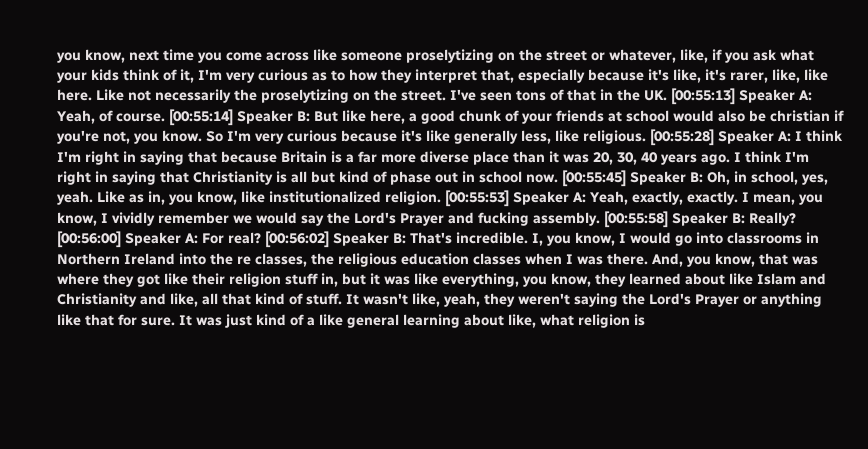you know, next time you come across like someone proselytizing on the street or whatever, like, if you ask what your kids think of it, I'm very curious as to how they interpret that, especially because it's like, it's rarer, like, like here. Like not necessarily the proselytizing on the street. I've seen tons of that in the UK. [00:55:13] Speaker A: Yeah, of course. [00:55:14] Speaker B: But like here, a good chunk of your friends at school would also be christian if you're not, you know. So I'm very curious because it's like generally less, like religious. [00:55:28] Speaker A: I think I'm right in saying that because Britain is a far more diverse place than it was 20, 30, 40 years ago. I think I'm right in saying that Christianity is all but kind of phase out in school now. [00:55:45] Speaker B: Oh, in school, yes, yeah. Like as in, you know, like institutionalized religion. [00:55:53] Speaker A: Yeah, exactly, exactly. I mean, you know, I vividly remember we would say the Lord's Prayer and fucking assembly. [00:55:58] Speaker B: Really? [00:56:00] Speaker A: For real? [00:56:02] Speaker B: That's incredible. I, you know, I would go into classrooms in Northern Ireland into the re classes, the religious education classes when I was there. And, you know, that was where they got like their religion stuff in, but it was like everything, you know, they learned about like Islam and Christianity and like, all that kind of stuff. It wasn't like, yeah, they weren't saying the Lord's Prayer or anything like that for sure. It was just kind of a like general learning about like, what religion is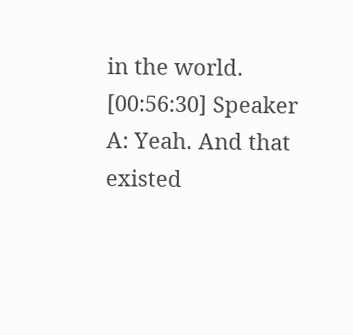in the world. [00:56:30] Speaker A: Yeah. And that existed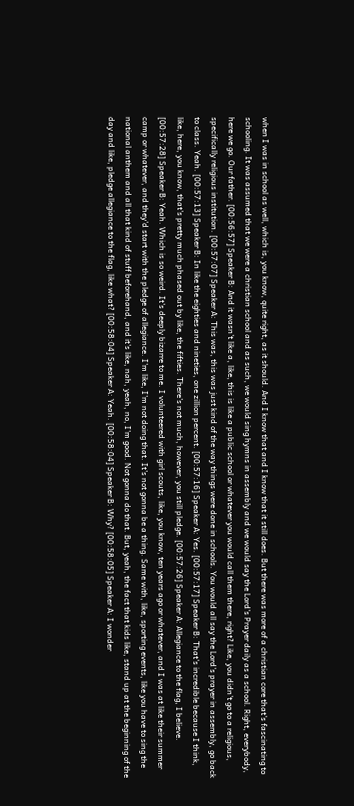when I was in school as well, which is, you know, quite right, as it should. And I know that and I know that it still does. But there was more of a christian core that's fascinating to schooling. It was assumed that we were a christian school and as such, we would sing hymns in assembly and we would say the Lord's Prayer daily as a school. Right, everybody, here we go. Our father. [00:56:57] Speaker B: And it wasn't like a, like, this is like a public school or whatever you would call them there, right? Like, you didn't go to a religious, specifically religious institution. [00:57:07] Speaker A: This was, this was just kind of the way things were done in schools. You would all say the Lord's prayer in assembly, go back to class. Yeah. [00:57:13] Speaker B: In like the eighties and nineties, one zillion percent. [00:57:16] Speaker A: Yes. [00:57:17] Speaker B: That's incredible because I think, like, here, you know, that's pretty much phased out by like, the fifties. There's not much, however, you still pledge. [00:57:26] Speaker A: Allegiance to the flag, I believe. [00:57:28] Speaker B: Yeah. Which is so weird. It's deeply bizarre to me. I volunteered with girl scouts, like, you know, ten years ago or whatever, and I was at like their summer camp or whatever, and they'd start with the pledge of allegiance. I'm like, I'm not doing that. It's not gonna be a thing. Same with, like, sporting events, like you have to sing the national anthem and all that kind of stuff beforehand, and it's like, nah, yeah, no, I'm good. Not gonna do that. But, yeah, the fact that kids like, stand up at the beginning of the day and like, pledge allegiance to the flag, like what? [00:58:04] Speaker A: Yeah. [00:58:04] Speaker B: Why? [00:58:05] Speaker A: I wonder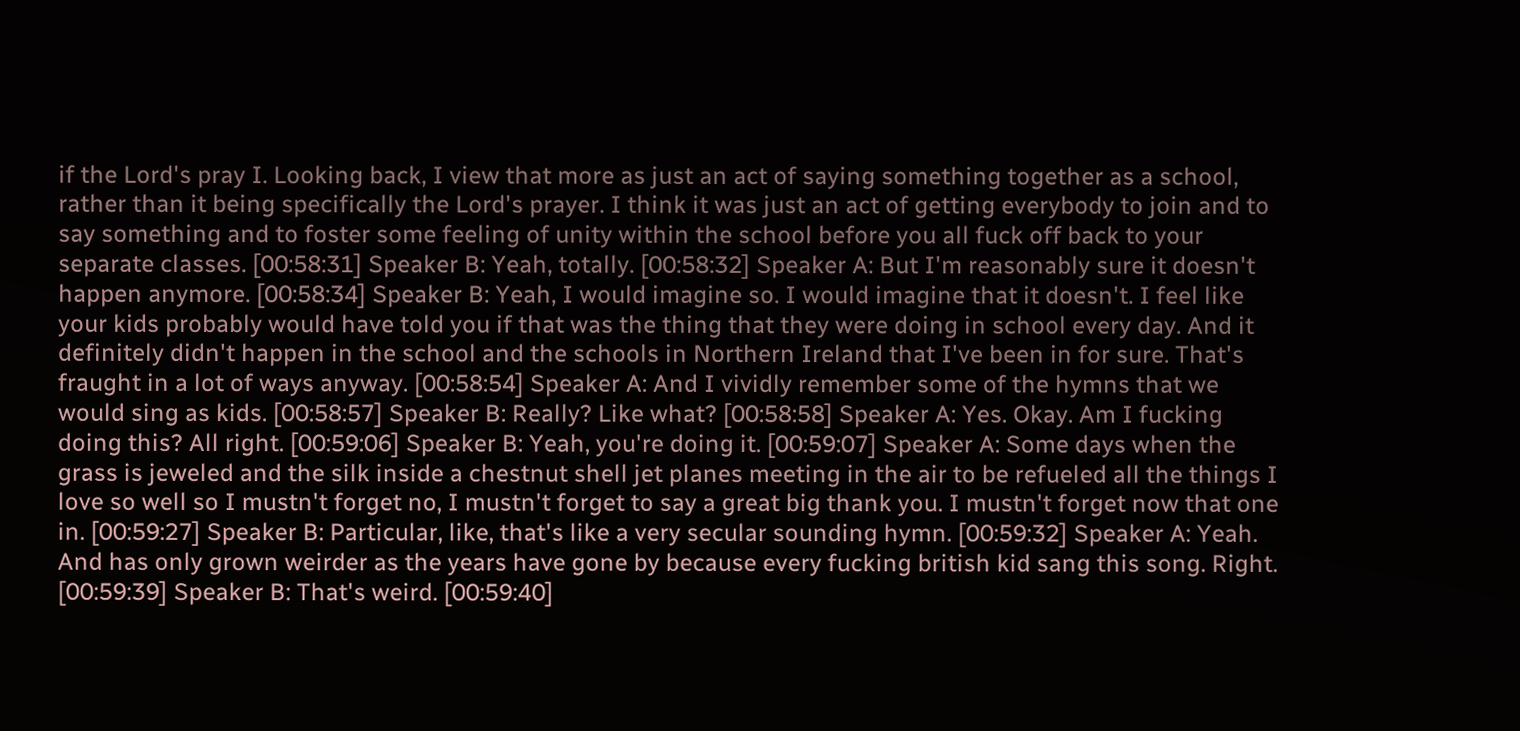if the Lord's pray I. Looking back, I view that more as just an act of saying something together as a school, rather than it being specifically the Lord's prayer. I think it was just an act of getting everybody to join and to say something and to foster some feeling of unity within the school before you all fuck off back to your separate classes. [00:58:31] Speaker B: Yeah, totally. [00:58:32] Speaker A: But I'm reasonably sure it doesn't happen anymore. [00:58:34] Speaker B: Yeah, I would imagine so. I would imagine that it doesn't. I feel like your kids probably would have told you if that was the thing that they were doing in school every day. And it definitely didn't happen in the school and the schools in Northern Ireland that I've been in for sure. That's fraught in a lot of ways anyway. [00:58:54] Speaker A: And I vividly remember some of the hymns that we would sing as kids. [00:58:57] Speaker B: Really? Like what? [00:58:58] Speaker A: Yes. Okay. Am I fucking doing this? All right. [00:59:06] Speaker B: Yeah, you're doing it. [00:59:07] Speaker A: Some days when the grass is jeweled and the silk inside a chestnut shell jet planes meeting in the air to be refueled all the things I love so well so I mustn't forget no, I mustn't forget to say a great big thank you. I mustn't forget now that one in. [00:59:27] Speaker B: Particular, like, that's like a very secular sounding hymn. [00:59:32] Speaker A: Yeah. And has only grown weirder as the years have gone by because every fucking british kid sang this song. Right. [00:59:39] Speaker B: That's weird. [00:59:40]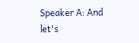Speaker A: And let's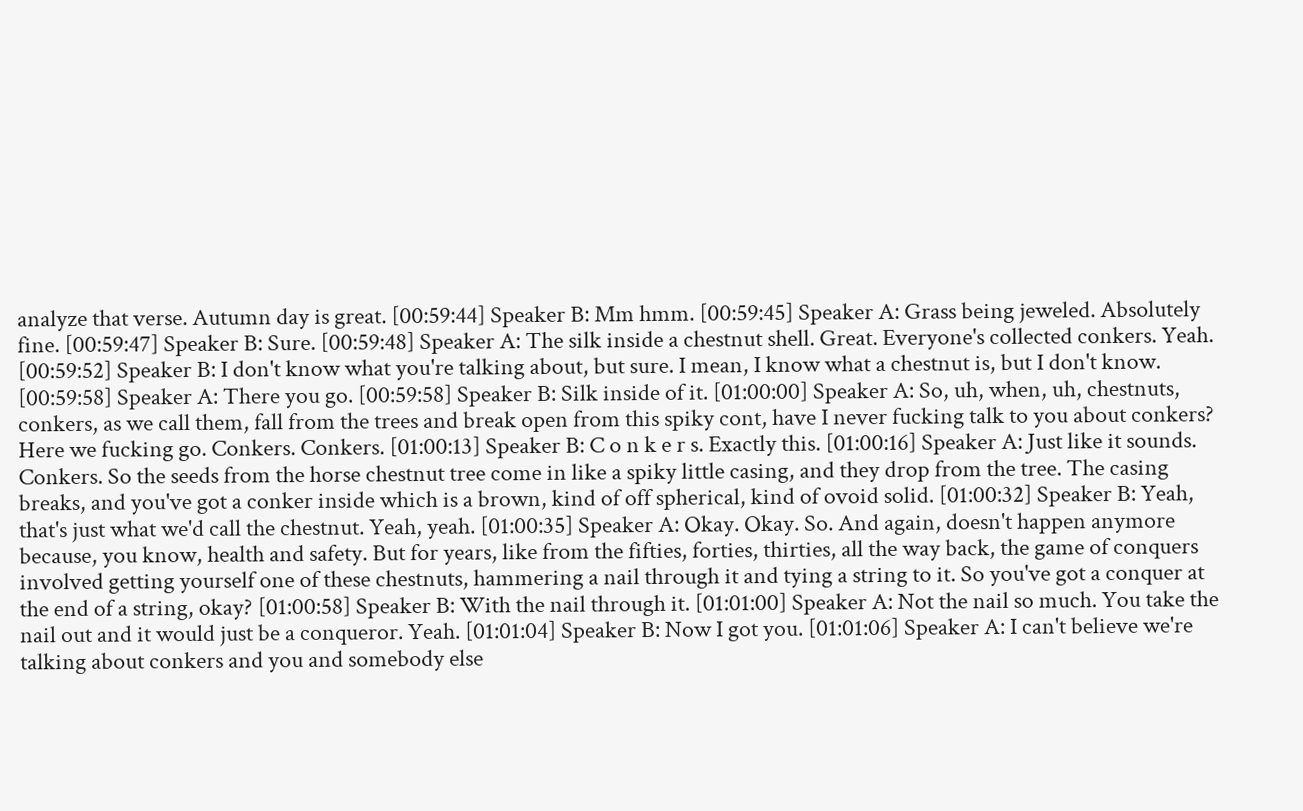analyze that verse. Autumn day is great. [00:59:44] Speaker B: Mm hmm. [00:59:45] Speaker A: Grass being jeweled. Absolutely fine. [00:59:47] Speaker B: Sure. [00:59:48] Speaker A: The silk inside a chestnut shell. Great. Everyone's collected conkers. Yeah. [00:59:52] Speaker B: I don't know what you're talking about, but sure. I mean, I know what a chestnut is, but I don't know. [00:59:58] Speaker A: There you go. [00:59:58] Speaker B: Silk inside of it. [01:00:00] Speaker A: So, uh, when, uh, chestnuts, conkers, as we call them, fall from the trees and break open from this spiky cont, have I never fucking talk to you about conkers? Here we fucking go. Conkers. Conkers. [01:00:13] Speaker B: C o n k e r s. Exactly this. [01:00:16] Speaker A: Just like it sounds. Conkers. So the seeds from the horse chestnut tree come in like a spiky little casing, and they drop from the tree. The casing breaks, and you've got a conker inside which is a brown, kind of off spherical, kind of ovoid solid. [01:00:32] Speaker B: Yeah, that's just what we'd call the chestnut. Yeah, yeah. [01:00:35] Speaker A: Okay. Okay. So. And again, doesn't happen anymore because, you know, health and safety. But for years, like from the fifties, forties, thirties, all the way back, the game of conquers involved getting yourself one of these chestnuts, hammering a nail through it and tying a string to it. So you've got a conquer at the end of a string, okay? [01:00:58] Speaker B: With the nail through it. [01:01:00] Speaker A: Not the nail so much. You take the nail out and it would just be a conqueror. Yeah. [01:01:04] Speaker B: Now I got you. [01:01:06] Speaker A: I can't believe we're talking about conkers and you and somebody else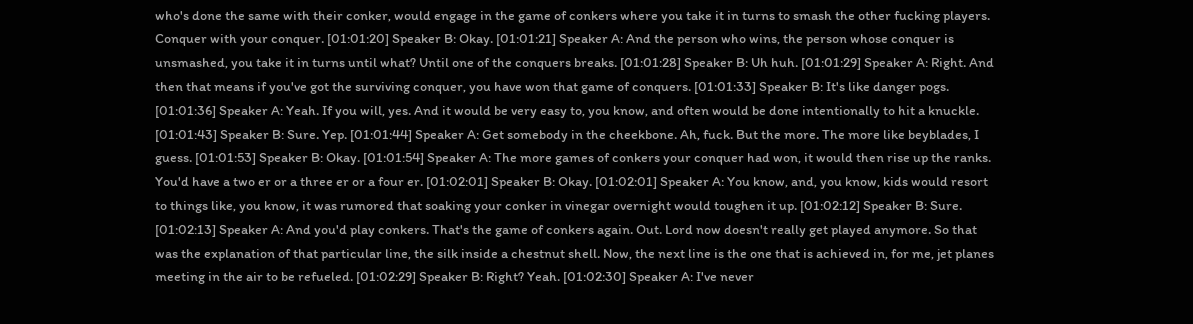who's done the same with their conker, would engage in the game of conkers where you take it in turns to smash the other fucking players. Conquer with your conquer. [01:01:20] Speaker B: Okay. [01:01:21] Speaker A: And the person who wins, the person whose conquer is unsmashed, you take it in turns until what? Until one of the conquers breaks. [01:01:28] Speaker B: Uh huh. [01:01:29] Speaker A: Right. And then that means if you've got the surviving conquer, you have won that game of conquers. [01:01:33] Speaker B: It's like danger pogs. [01:01:36] Speaker A: Yeah. If you will, yes. And it would be very easy to, you know, and often would be done intentionally to hit a knuckle. [01:01:43] Speaker B: Sure. Yep. [01:01:44] Speaker A: Get somebody in the cheekbone. Ah, fuck. But the more. The more like beyblades, I guess. [01:01:53] Speaker B: Okay. [01:01:54] Speaker A: The more games of conkers your conquer had won, it would then rise up the ranks. You'd have a two er or a three er or a four er. [01:02:01] Speaker B: Okay. [01:02:01] Speaker A: You know, and, you know, kids would resort to things like, you know, it was rumored that soaking your conker in vinegar overnight would toughen it up. [01:02:12] Speaker B: Sure. [01:02:13] Speaker A: And you'd play conkers. That's the game of conkers again. Out. Lord now doesn't really get played anymore. So that was the explanation of that particular line, the silk inside a chestnut shell. Now, the next line is the one that is achieved in, for me, jet planes meeting in the air to be refueled. [01:02:29] Speaker B: Right? Yeah. [01:02:30] Speaker A: I've never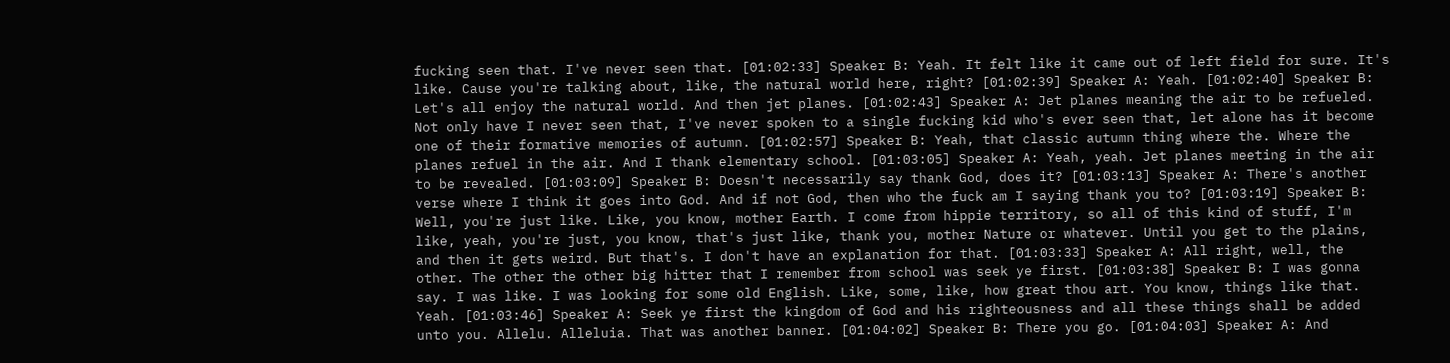fucking seen that. I've never seen that. [01:02:33] Speaker B: Yeah. It felt like it came out of left field for sure. It's like. Cause you're talking about, like, the natural world here, right? [01:02:39] Speaker A: Yeah. [01:02:40] Speaker B: Let's all enjoy the natural world. And then jet planes. [01:02:43] Speaker A: Jet planes meaning the air to be refueled. Not only have I never seen that, I've never spoken to a single fucking kid who's ever seen that, let alone has it become one of their formative memories of autumn. [01:02:57] Speaker B: Yeah, that classic autumn thing where the. Where the planes refuel in the air. And I thank elementary school. [01:03:05] Speaker A: Yeah, yeah. Jet planes meeting in the air to be revealed. [01:03:09] Speaker B: Doesn't necessarily say thank God, does it? [01:03:13] Speaker A: There's another verse where I think it goes into God. And if not God, then who the fuck am I saying thank you to? [01:03:19] Speaker B: Well, you're just like. Like, you know, mother Earth. I come from hippie territory, so all of this kind of stuff, I'm like, yeah, you're just, you know, that's just like, thank you, mother Nature or whatever. Until you get to the plains, and then it gets weird. But that's. I don't have an explanation for that. [01:03:33] Speaker A: All right, well, the other. The other the other big hitter that I remember from school was seek ye first. [01:03:38] Speaker B: I was gonna say. I was like. I was looking for some old English. Like, some, like, how great thou art. You know, things like that. Yeah. [01:03:46] Speaker A: Seek ye first the kingdom of God and his righteousness and all these things shall be added unto you. Allelu. Alleluia. That was another banner. [01:04:02] Speaker B: There you go. [01:04:03] Speaker A: And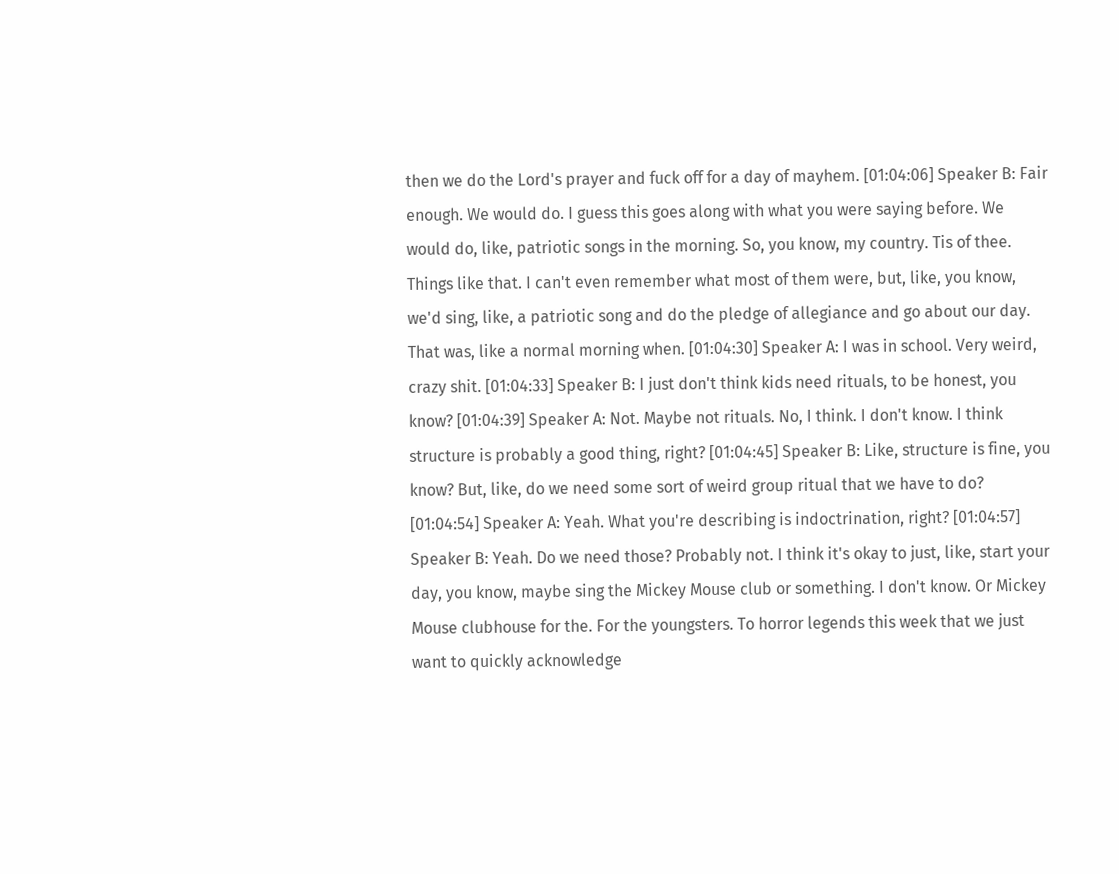then we do the Lord's prayer and fuck off for a day of mayhem. [01:04:06] Speaker B: Fair enough. We would do. I guess this goes along with what you were saying before. We would do, like, patriotic songs in the morning. So, you know, my country. Tis of thee. Things like that. I can't even remember what most of them were, but, like, you know, we'd sing, like, a patriotic song and do the pledge of allegiance and go about our day. That was, like a normal morning when. [01:04:30] Speaker A: I was in school. Very weird, crazy shit. [01:04:33] Speaker B: I just don't think kids need rituals, to be honest, you know? [01:04:39] Speaker A: Not. Maybe not rituals. No, I think. I don't know. I think structure is probably a good thing, right? [01:04:45] Speaker B: Like, structure is fine, you know? But, like, do we need some sort of weird group ritual that we have to do? [01:04:54] Speaker A: Yeah. What you're describing is indoctrination, right? [01:04:57] Speaker B: Yeah. Do we need those? Probably not. I think it's okay to just, like, start your day, you know, maybe sing the Mickey Mouse club or something. I don't know. Or Mickey Mouse clubhouse for the. For the youngsters. To horror legends this week that we just want to quickly acknowledge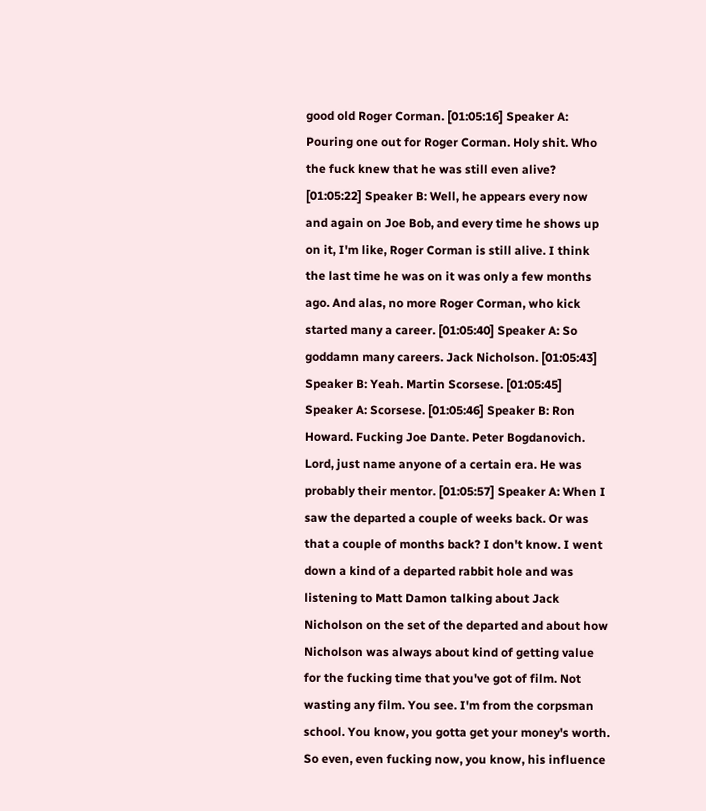good old Roger Corman. [01:05:16] Speaker A: Pouring one out for Roger Corman. Holy shit. Who the fuck knew that he was still even alive? [01:05:22] Speaker B: Well, he appears every now and again on Joe Bob, and every time he shows up on it, I'm like, Roger Corman is still alive. I think the last time he was on it was only a few months ago. And alas, no more Roger Corman, who kick started many a career. [01:05:40] Speaker A: So goddamn many careers. Jack Nicholson. [01:05:43] Speaker B: Yeah. Martin Scorsese. [01:05:45] Speaker A: Scorsese. [01:05:46] Speaker B: Ron Howard. Fucking Joe Dante. Peter Bogdanovich. Lord, just name anyone of a certain era. He was probably their mentor. [01:05:57] Speaker A: When I saw the departed a couple of weeks back. Or was that a couple of months back? I don't know. I went down a kind of a departed rabbit hole and was listening to Matt Damon talking about Jack Nicholson on the set of the departed and about how Nicholson was always about kind of getting value for the fucking time that you've got of film. Not wasting any film. You see. I'm from the corpsman school. You know, you gotta get your money's worth. So even, even fucking now, you know, his influence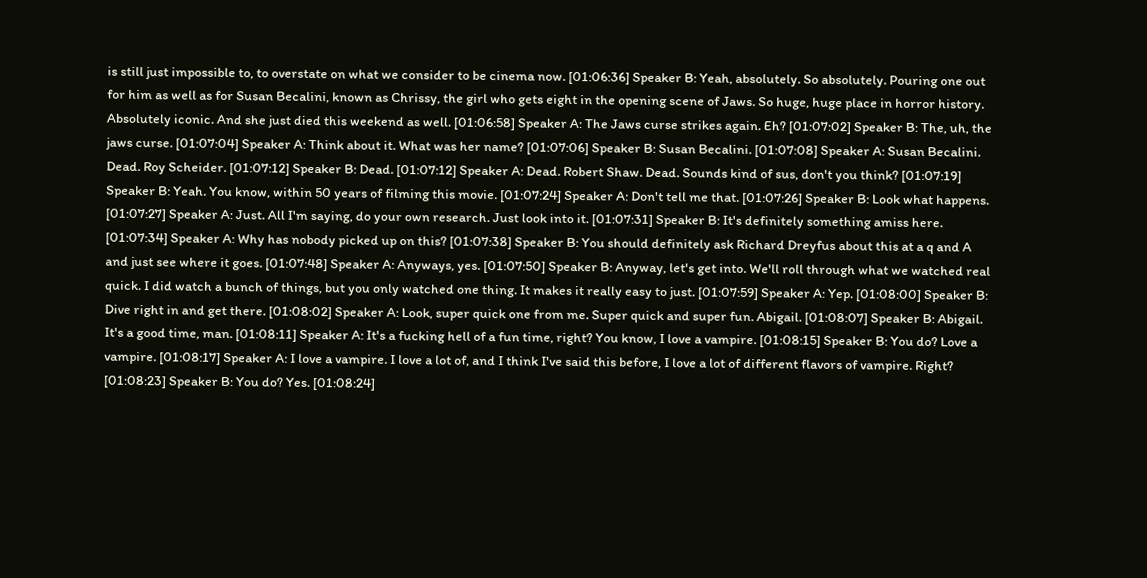is still just impossible to, to overstate on what we consider to be cinema now. [01:06:36] Speaker B: Yeah, absolutely. So absolutely. Pouring one out for him as well as for Susan Becalini, known as Chrissy, the girl who gets eight in the opening scene of Jaws. So huge, huge place in horror history. Absolutely iconic. And she just died this weekend as well. [01:06:58] Speaker A: The Jaws curse strikes again. Eh? [01:07:02] Speaker B: The, uh, the jaws curse. [01:07:04] Speaker A: Think about it. What was her name? [01:07:06] Speaker B: Susan Becalini. [01:07:08] Speaker A: Susan Becalini. Dead. Roy Scheider. [01:07:12] Speaker B: Dead. [01:07:12] Speaker A: Dead. Robert Shaw. Dead. Sounds kind of sus, don't you think? [01:07:19] Speaker B: Yeah. You know, within 50 years of filming this movie. [01:07:24] Speaker A: Don't tell me that. [01:07:26] Speaker B: Look what happens. [01:07:27] Speaker A: Just. All I'm saying, do your own research. Just look into it. [01:07:31] Speaker B: It's definitely something amiss here. [01:07:34] Speaker A: Why has nobody picked up on this? [01:07:38] Speaker B: You should definitely ask Richard Dreyfus about this at a q and A and just see where it goes. [01:07:48] Speaker A: Anyways, yes. [01:07:50] Speaker B: Anyway, let's get into. We'll roll through what we watched real quick. I did watch a bunch of things, but you only watched one thing. It makes it really easy to just. [01:07:59] Speaker A: Yep. [01:08:00] Speaker B: Dive right in and get there. [01:08:02] Speaker A: Look, super quick one from me. Super quick and super fun. Abigail. [01:08:07] Speaker B: Abigail. It's a good time, man. [01:08:11] Speaker A: It's a fucking hell of a fun time, right? You know, I love a vampire. [01:08:15] Speaker B: You do? Love a vampire. [01:08:17] Speaker A: I love a vampire. I love a lot of, and I think I've said this before, I love a lot of different flavors of vampire. Right? [01:08:23] Speaker B: You do? Yes. [01:08:24]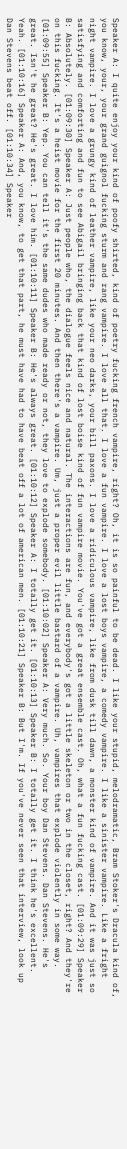Speaker A: I quite enjoy your kind of poofy shirted, kind of poetry fucking french vampire, right? Oh, it is so painful to be dead. I like your stupid, melodramatic, Bram Stoker's Dracula kind of, you know, your, your grand guignol fucking sturm and rang vampire. I love all that. I love a fun vampire. I love a lost boys vampire, a comedy vampire. I like a sinister vampire. Like a fright night vampire. I love a grungy kind of leather vampire, like your neo darks, your bill paxons. I love a ridiculous vampire, like from dusk till dawn, a monster kind of vampire. And it was just so satisfying and comforting and fun to see Abigail bringing back that kind of lost boise kind of fun vampire movie. You've got a great ensemble cast. Oh, what a fun fucking cast. [01:09:29] Speaker B: Absolutely. [01:09:30] Speaker A: Just people who, the dialogue feels nice and natural. The interactions are fun, and everybody's got a little skeleton or two in the closet, right? And they're on this fucking. It's a heist movie for the first 20 minutes. And then there's a vampire. Um, just a proper evil little bastard of a vampire. Uh, vampires that explode violently in some way. [01:09:55] Speaker B: Yep. You can tell it's the same dudes who made ready or not, they love to explode somebody. [01:10:02] Speaker A: Very much. So. Your boy Dan Stevens. Dan Stevens. He's great. Isn't he great? He's great. I love him. [01:10:11] Speaker B: He's always great. [01:10:12] Speaker A: I totally get it. [01:10:13] Speaker B: I totally get it. I think he's excellent. Yeah. [01:10:16] Speaker A: And, you know, to get that part, he must have had to have beat off a lot of american men. [01:10:21] Speaker B: But I'm. If you've never seen that interview, look up Dan Stevens beat off. [01:10:34] Speaker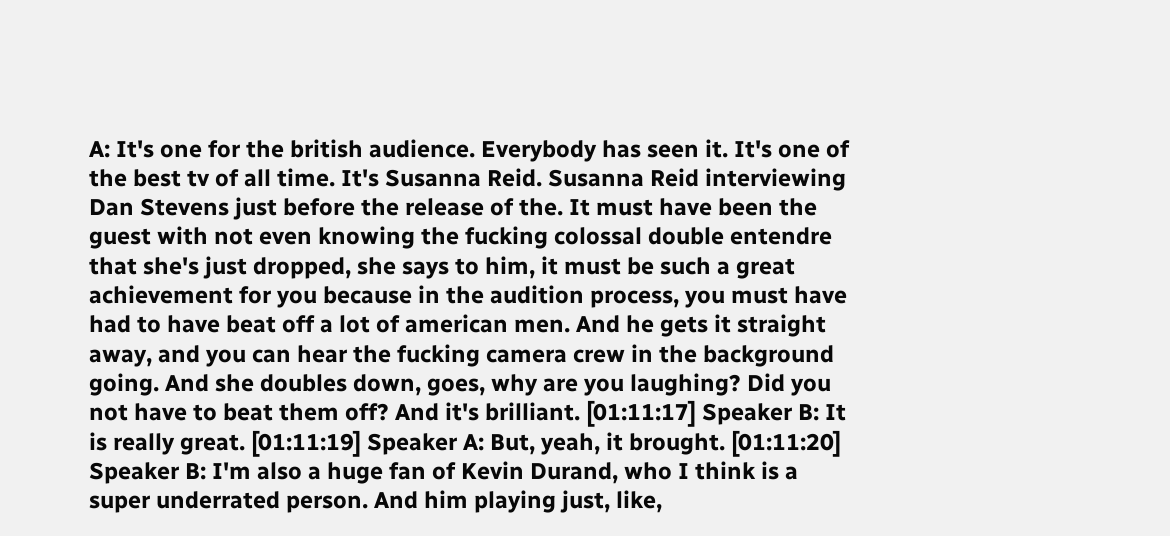A: It's one for the british audience. Everybody has seen it. It's one of the best tv of all time. It's Susanna Reid. Susanna Reid interviewing Dan Stevens just before the release of the. It must have been the guest with not even knowing the fucking colossal double entendre that she's just dropped, she says to him, it must be such a great achievement for you because in the audition process, you must have had to have beat off a lot of american men. And he gets it straight away, and you can hear the fucking camera crew in the background going. And she doubles down, goes, why are you laughing? Did you not have to beat them off? And it's brilliant. [01:11:17] Speaker B: It is really great. [01:11:19] Speaker A: But, yeah, it brought. [01:11:20] Speaker B: I'm also a huge fan of Kevin Durand, who I think is a super underrated person. And him playing just, like,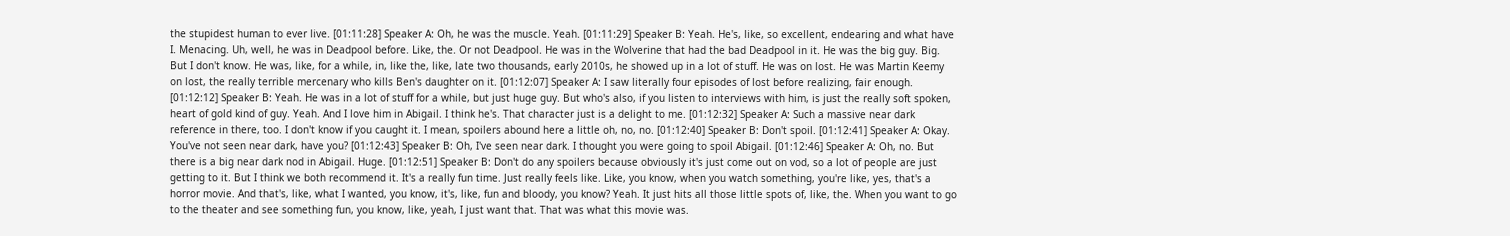the stupidest human to ever live. [01:11:28] Speaker A: Oh, he was the muscle. Yeah. [01:11:29] Speaker B: Yeah. He's, like, so excellent, endearing and what have I. Menacing. Uh, well, he was in Deadpool before. Like, the. Or not Deadpool. He was in the Wolverine that had the bad Deadpool in it. He was the big guy. Big. But I don't know. He was, like, for a while, in, like the, like, late two thousands, early 2010s, he showed up in a lot of stuff. He was on lost. He was Martin Keemy on lost, the really terrible mercenary who kills Ben's daughter on it. [01:12:07] Speaker A: I saw literally four episodes of lost before realizing, fair enough. [01:12:12] Speaker B: Yeah. He was in a lot of stuff for a while, but just huge guy. But who's also, if you listen to interviews with him, is just the really soft spoken, heart of gold kind of guy. Yeah. And I love him in Abigail. I think he's. That character just is a delight to me. [01:12:32] Speaker A: Such a massive near dark reference in there, too. I don't know if you caught it. I mean, spoilers abound here a little oh, no, no. [01:12:40] Speaker B: Don't spoil. [01:12:41] Speaker A: Okay. You've not seen near dark, have you? [01:12:43] Speaker B: Oh, I've seen near dark. I thought you were going to spoil Abigail. [01:12:46] Speaker A: Oh, no. But there is a big near dark nod in Abigail. Huge. [01:12:51] Speaker B: Don't do any spoilers because obviously it's just come out on vod, so a lot of people are just getting to it. But I think we both recommend it. It's a really fun time. Just really feels like. Like, you know, when you watch something, you're like, yes, that's a horror movie. And that's, like, what I wanted, you know, it's, like, fun and bloody, you know? Yeah. It just hits all those little spots of, like, the. When you want to go to the theater and see something fun, you know, like, yeah, I just want that. That was what this movie was.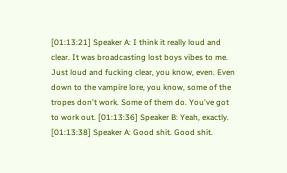[01:13:21] Speaker A: I think it really loud and clear. It was broadcasting lost boys vibes to me. Just loud and fucking clear, you know, even. Even down to the vampire lore, you know, some of the tropes don't work. Some of them do. You've got to work out. [01:13:36] Speaker B: Yeah, exactly. [01:13:38] Speaker A: Good shit. Good shit.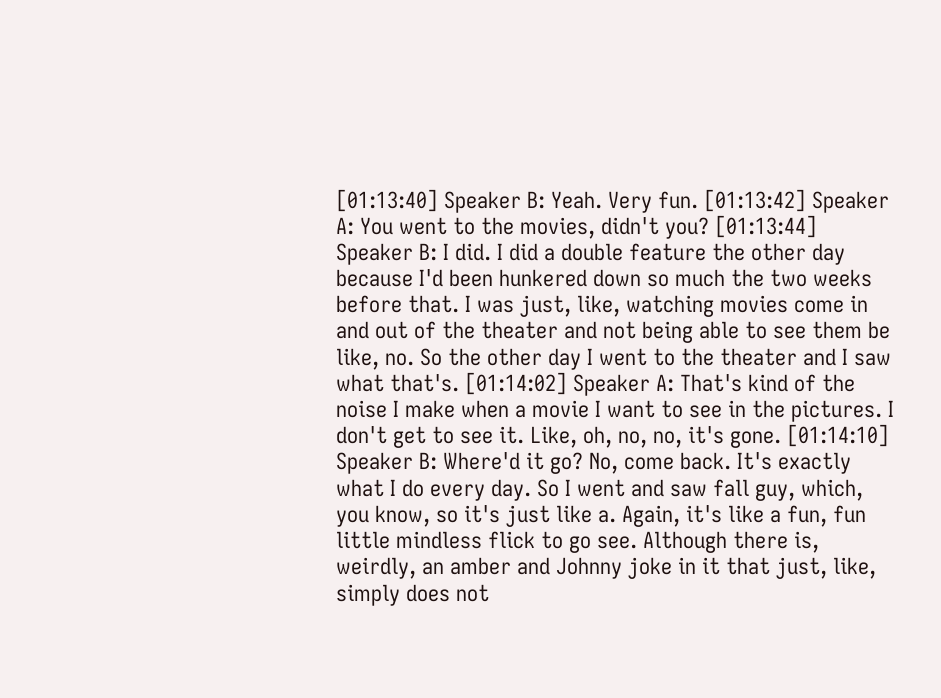[01:13:40] Speaker B: Yeah. Very fun. [01:13:42] Speaker A: You went to the movies, didn't you? [01:13:44] Speaker B: I did. I did a double feature the other day because I'd been hunkered down so much the two weeks before that. I was just, like, watching movies come in and out of the theater and not being able to see them be like, no. So the other day I went to the theater and I saw what that's. [01:14:02] Speaker A: That's kind of the noise I make when a movie I want to see in the pictures. I don't get to see it. Like, oh, no, no, it's gone. [01:14:10] Speaker B: Where'd it go? No, come back. It's exactly what I do every day. So I went and saw fall guy, which, you know, so it's just like a. Again, it's like a fun, fun little mindless flick to go see. Although there is, weirdly, an amber and Johnny joke in it that just, like, simply does not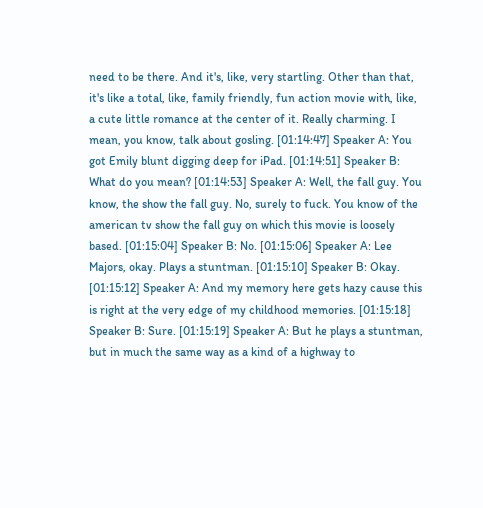need to be there. And it's, like, very startling. Other than that, it's like a total, like, family friendly, fun action movie with, like, a cute little romance at the center of it. Really charming. I mean, you know, talk about gosling. [01:14:47] Speaker A: You got Emily blunt digging deep for iPad. [01:14:51] Speaker B: What do you mean? [01:14:53] Speaker A: Well, the fall guy. You know, the show the fall guy. No, surely to fuck. You know of the american tv show the fall guy on which this movie is loosely based. [01:15:04] Speaker B: No. [01:15:06] Speaker A: Lee Majors, okay. Plays a stuntman. [01:15:10] Speaker B: Okay. [01:15:12] Speaker A: And my memory here gets hazy cause this is right at the very edge of my childhood memories. [01:15:18] Speaker B: Sure. [01:15:19] Speaker A: But he plays a stuntman, but in much the same way as a kind of a highway to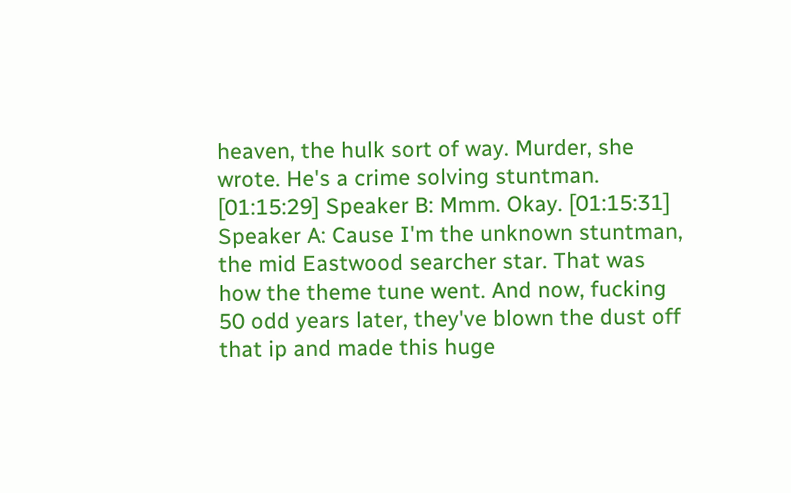heaven, the hulk sort of way. Murder, she wrote. He's a crime solving stuntman. [01:15:29] Speaker B: Mmm. Okay. [01:15:31] Speaker A: Cause I'm the unknown stuntman, the mid Eastwood searcher star. That was how the theme tune went. And now, fucking 50 odd years later, they've blown the dust off that ip and made this huge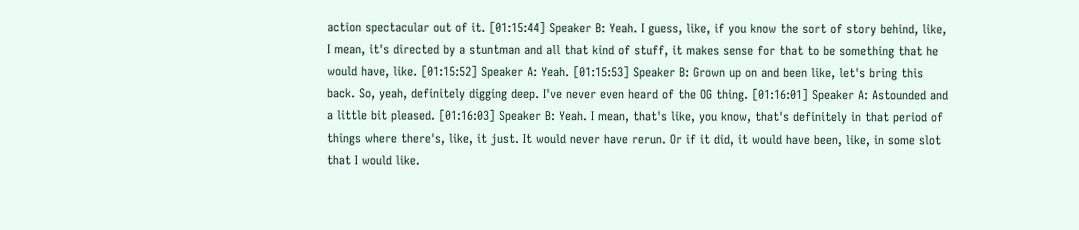action spectacular out of it. [01:15:44] Speaker B: Yeah. I guess, like, if you know the sort of story behind, like, I mean, it's directed by a stuntman and all that kind of stuff, it makes sense for that to be something that he would have, like. [01:15:52] Speaker A: Yeah. [01:15:53] Speaker B: Grown up on and been like, let's bring this back. So, yeah, definitely digging deep. I've never even heard of the OG thing. [01:16:01] Speaker A: Astounded and a little bit pleased. [01:16:03] Speaker B: Yeah. I mean, that's like, you know, that's definitely in that period of things where there's, like, it just. It would never have rerun. Or if it did, it would have been, like, in some slot that I would like.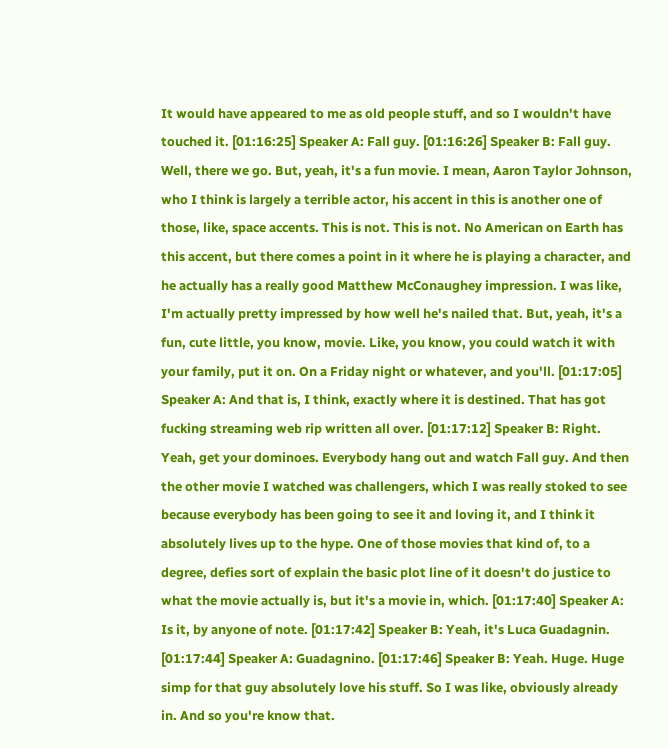It would have appeared to me as old people stuff, and so I wouldn't have touched it. [01:16:25] Speaker A: Fall guy. [01:16:26] Speaker B: Fall guy. Well, there we go. But, yeah, it's a fun movie. I mean, Aaron Taylor Johnson, who I think is largely a terrible actor, his accent in this is another one of those, like, space accents. This is not. This is not. No American on Earth has this accent, but there comes a point in it where he is playing a character, and he actually has a really good Matthew McConaughey impression. I was like, I'm actually pretty impressed by how well he's nailed that. But, yeah, it's a fun, cute little, you know, movie. Like, you know, you could watch it with your family, put it on. On a Friday night or whatever, and you'll. [01:17:05] Speaker A: And that is, I think, exactly where it is destined. That has got fucking streaming web rip written all over. [01:17:12] Speaker B: Right. Yeah, get your dominoes. Everybody hang out and watch Fall guy. And then the other movie I watched was challengers, which I was really stoked to see because everybody has been going to see it and loving it, and I think it absolutely lives up to the hype. One of those movies that kind of, to a degree, defies sort of explain the basic plot line of it doesn't do justice to what the movie actually is, but it's a movie in, which. [01:17:40] Speaker A: Is it, by anyone of note. [01:17:42] Speaker B: Yeah, it's Luca Guadagnin. [01:17:44] Speaker A: Guadagnino. [01:17:46] Speaker B: Yeah. Huge. Huge simp for that guy absolutely love his stuff. So I was like, obviously already in. And so you're know that.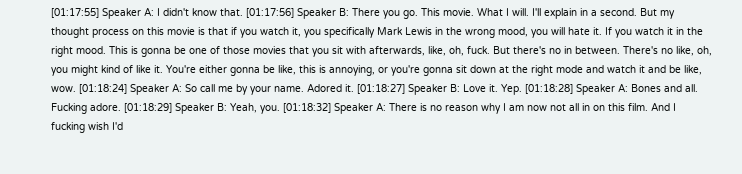[01:17:55] Speaker A: I didn't know that. [01:17:56] Speaker B: There you go. This movie. What I will. I'll explain in a second. But my thought process on this movie is that if you watch it, you specifically Mark Lewis in the wrong mood, you will hate it. If you watch it in the right mood. This is gonna be one of those movies that you sit with afterwards, like, oh, fuck. But there's no in between. There's no like, oh, you might kind of like it. You're either gonna be like, this is annoying, or you're gonna sit down at the right mode and watch it and be like, wow. [01:18:24] Speaker A: So call me by your name. Adored it. [01:18:27] Speaker B: Love it. Yep. [01:18:28] Speaker A: Bones and all. Fucking adore. [01:18:29] Speaker B: Yeah, you. [01:18:32] Speaker A: There is no reason why I am now not all in on this film. And I fucking wish I'd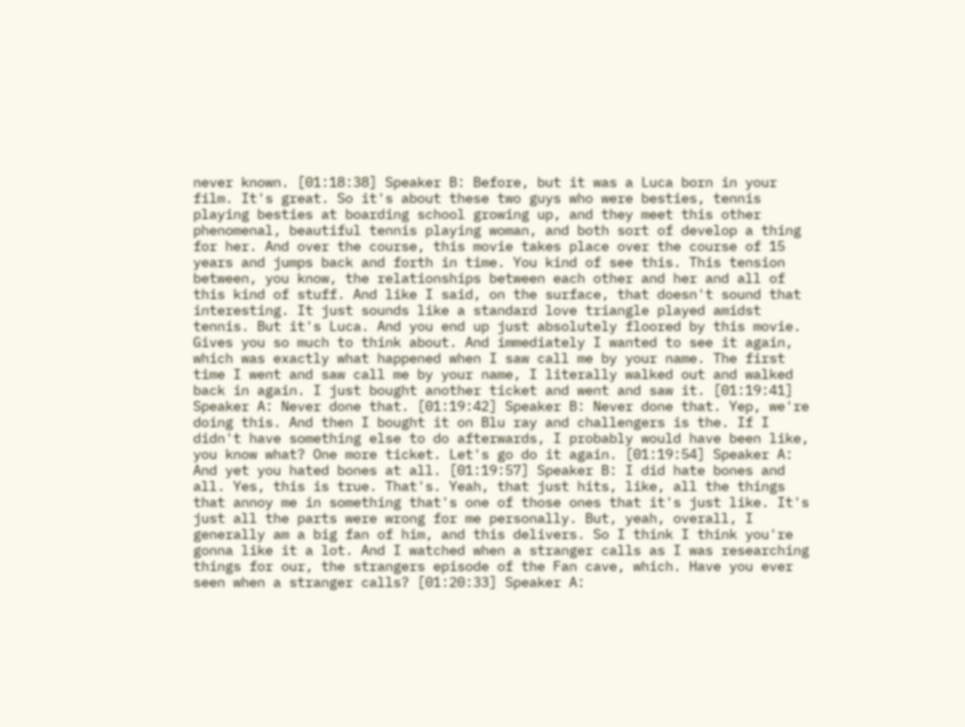never known. [01:18:38] Speaker B: Before, but it was a Luca born in your film. It's great. So it's about these two guys who were besties, tennis playing besties at boarding school growing up, and they meet this other phenomenal, beautiful tennis playing woman, and both sort of develop a thing for her. And over the course, this movie takes place over the course of 15 years and jumps back and forth in time. You kind of see this. This tension between, you know, the relationships between each other and her and all of this kind of stuff. And like I said, on the surface, that doesn't sound that interesting. It just sounds like a standard love triangle played amidst tennis. But it's Luca. And you end up just absolutely floored by this movie. Gives you so much to think about. And immediately I wanted to see it again, which was exactly what happened when I saw call me by your name. The first time I went and saw call me by your name, I literally walked out and walked back in again. I just bought another ticket and went and saw it. [01:19:41] Speaker A: Never done that. [01:19:42] Speaker B: Never done that. Yep, we're doing this. And then I bought it on Blu ray and challengers is the. If I didn't have something else to do afterwards, I probably would have been like, you know what? One more ticket. Let's go do it again. [01:19:54] Speaker A: And yet you hated bones at all. [01:19:57] Speaker B: I did hate bones and all. Yes, this is true. That's. Yeah, that just hits, like, all the things that annoy me in something that's one of those ones that it's just like. It's just all the parts were wrong for me personally. But, yeah, overall, I generally am a big fan of him, and this delivers. So I think I think you're gonna like it a lot. And I watched when a stranger calls as I was researching things for our, the strangers episode of the Fan cave, which. Have you ever seen when a stranger calls? [01:20:33] Speaker A: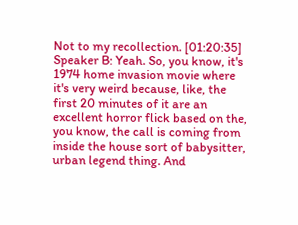Not to my recollection. [01:20:35] Speaker B: Yeah. So, you know, it's 1974 home invasion movie where it's very weird because, like, the first 20 minutes of it are an excellent horror flick based on the, you know, the call is coming from inside the house sort of babysitter, urban legend thing. And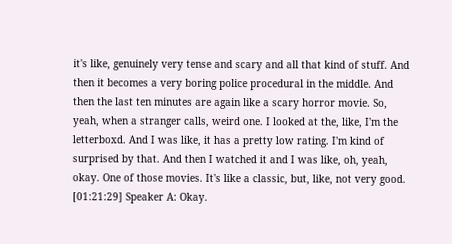it's like, genuinely very tense and scary and all that kind of stuff. And then it becomes a very boring police procedural in the middle. And then the last ten minutes are again like a scary horror movie. So, yeah, when a stranger calls, weird one. I looked at the, like, I'm the letterboxd. And I was like, it has a pretty low rating. I'm kind of surprised by that. And then I watched it and I was like, oh, yeah, okay. One of those movies. It's like a classic, but, like, not very good. [01:21:29] Speaker A: Okay.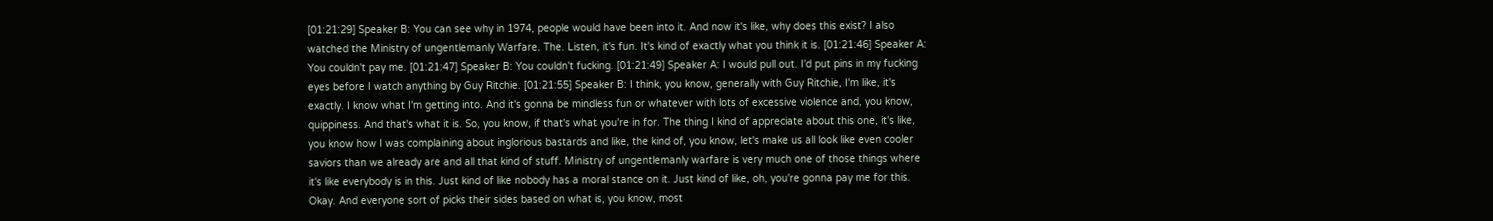[01:21:29] Speaker B: You can see why in 1974, people would have been into it. And now it's like, why does this exist? I also watched the Ministry of ungentlemanly Warfare. The. Listen, it's fun. It's kind of exactly what you think it is. [01:21:46] Speaker A: You couldn't pay me. [01:21:47] Speaker B: You couldn't fucking. [01:21:49] Speaker A: I would pull out. I'd put pins in my fucking eyes before I watch anything by Guy Ritchie. [01:21:55] Speaker B: I think, you know, generally with Guy Ritchie, I'm like, it's exactly. I know what I'm getting into. And it's gonna be mindless fun or whatever with lots of excessive violence and, you know, quippiness. And that's what it is. So, you know, if that's what you're in for. The thing I kind of appreciate about this one, it's like, you know how I was complaining about inglorious bastards and like, the kind of, you know, let's make us all look like even cooler saviors than we already are and all that kind of stuff. Ministry of ungentlemanly warfare is very much one of those things where it's like everybody is in this. Just kind of like nobody has a moral stance on it. Just kind of like, oh, you're gonna pay me for this. Okay. And everyone sort of picks their sides based on what is, you know, most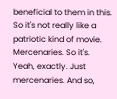beneficial to them in this. So it's not really like a patriotic kind of movie. Mercenaries. So it's. Yeah, exactly. Just mercenaries. And so,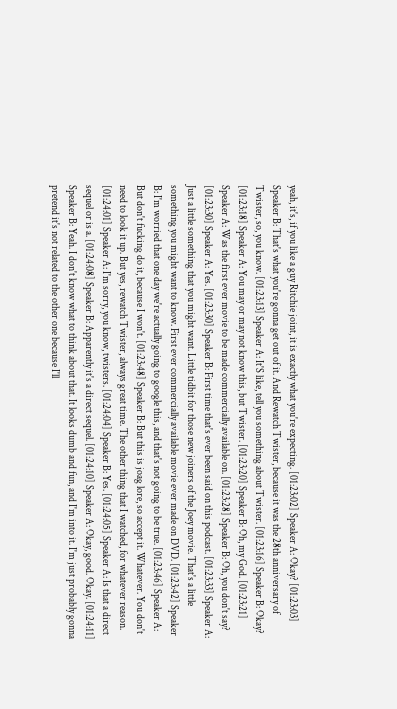yeah, it's, if you like a guy Ritchie joint, it is exactly what you're expecting. [01:23:02] Speaker A: Okay? [01:23:03] Speaker B: That's what you're gonna get out of it. And Rewatch Twister, because it was the 28th anniversary of Twister, so, you know. [01:23:13] Speaker A: It'S like, tell you something about Twister. [01:23:16] Speaker B: Okay? [01:23:18] Speaker A: You may or may not know this, but Twister. [01:23:20] Speaker B: Oh, my God. [01:23:21] Speaker A: Was the first ever movie to be made commercially available on. [01:23:28] Speaker B: Oh, you don't say? [01:23:30] Speaker A: Yes. [01:23:30] Speaker B: First time that's ever been said on this podcast. [01:23:33] Speaker A: Just a little something that you might want. Little tidbit for those new joiners of the Joey movie. That's a little something you might want to know. First ever commercially available movie ever made on DVD. [01:23:42] Speaker B: I'm worried that one day we're actually going to google this, and that's not going to be true. [01:23:46] Speaker A: But don't fucking do it, because I won't. [01:23:48] Speaker B: But this is joag lore, so accept it. Whatever. You don't need to look it up. But yes, rewatch Twister, always great time. The other thing that I watched, for whatever reason. [01:24:01] Speaker A: I'm sorry, you know, twisters. [01:24:04] Speaker B: Yes. [01:24:05] Speaker A: Is that a direct sequel or is a. [01:24:08] Speaker B: Apparently it's a direct sequel. [01:24:10] Speaker A: Okay, good. Okay. [01:24:11] Speaker B: Yeah. I don't know what to think about that. It looks dumb and fun, and I'm into it. I'm just probably gonna pretend it's not related to the other one because I'll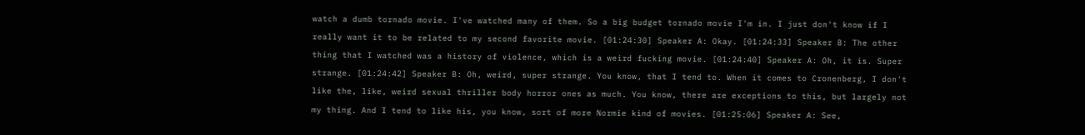watch a dumb tornado movie. I've watched many of them. So a big budget tornado movie I'm in. I just don't know if I really want it to be related to my second favorite movie. [01:24:30] Speaker A: Okay. [01:24:33] Speaker B: The other thing that I watched was a history of violence, which is a weird fucking movie. [01:24:40] Speaker A: Oh, it is. Super strange. [01:24:42] Speaker B: Oh, weird, super strange. You know, that I tend to. When it comes to Cronenberg, I don't like the, like, weird sexual thriller body horror ones as much. You know, there are exceptions to this, but largely not my thing. And I tend to like his, you know, sort of more Normie kind of movies. [01:25:06] Speaker A: See,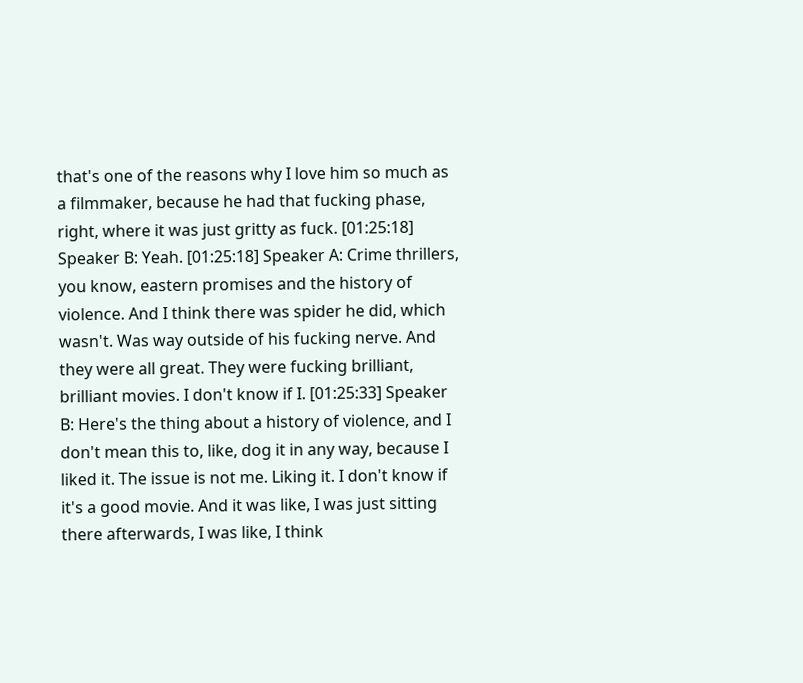that's one of the reasons why I love him so much as a filmmaker, because he had that fucking phase, right, where it was just gritty as fuck. [01:25:18] Speaker B: Yeah. [01:25:18] Speaker A: Crime thrillers, you know, eastern promises and the history of violence. And I think there was spider he did, which wasn't. Was way outside of his fucking nerve. And they were all great. They were fucking brilliant, brilliant movies. I don't know if I. [01:25:33] Speaker B: Here's the thing about a history of violence, and I don't mean this to, like, dog it in any way, because I liked it. The issue is not me. Liking it. I don't know if it's a good movie. And it was like, I was just sitting there afterwards, I was like, I think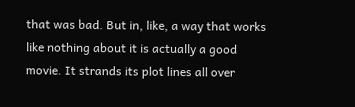that was bad. But in, like, a way that works like nothing about it is actually a good movie. It strands its plot lines all over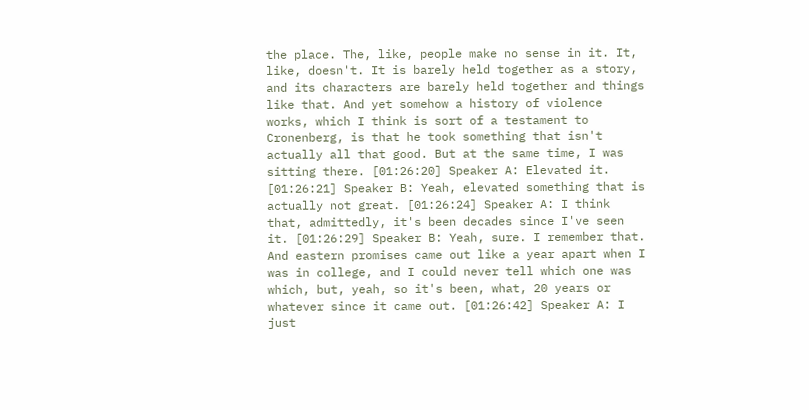the place. The, like, people make no sense in it. It, like, doesn't. It is barely held together as a story, and its characters are barely held together and things like that. And yet somehow a history of violence works, which I think is sort of a testament to Cronenberg, is that he took something that isn't actually all that good. But at the same time, I was sitting there. [01:26:20] Speaker A: Elevated it. [01:26:21] Speaker B: Yeah, elevated something that is actually not great. [01:26:24] Speaker A: I think that, admittedly, it's been decades since I've seen it. [01:26:29] Speaker B: Yeah, sure. I remember that. And eastern promises came out like a year apart when I was in college, and I could never tell which one was which, but, yeah, so it's been, what, 20 years or whatever since it came out. [01:26:42] Speaker A: I just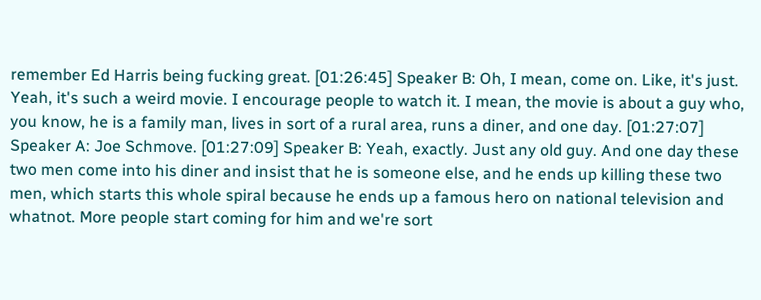remember Ed Harris being fucking great. [01:26:45] Speaker B: Oh, I mean, come on. Like, it's just. Yeah, it's such a weird movie. I encourage people to watch it. I mean, the movie is about a guy who, you know, he is a family man, lives in sort of a rural area, runs a diner, and one day. [01:27:07] Speaker A: Joe Schmove. [01:27:09] Speaker B: Yeah, exactly. Just any old guy. And one day these two men come into his diner and insist that he is someone else, and he ends up killing these two men, which starts this whole spiral because he ends up a famous hero on national television and whatnot. More people start coming for him and we're sort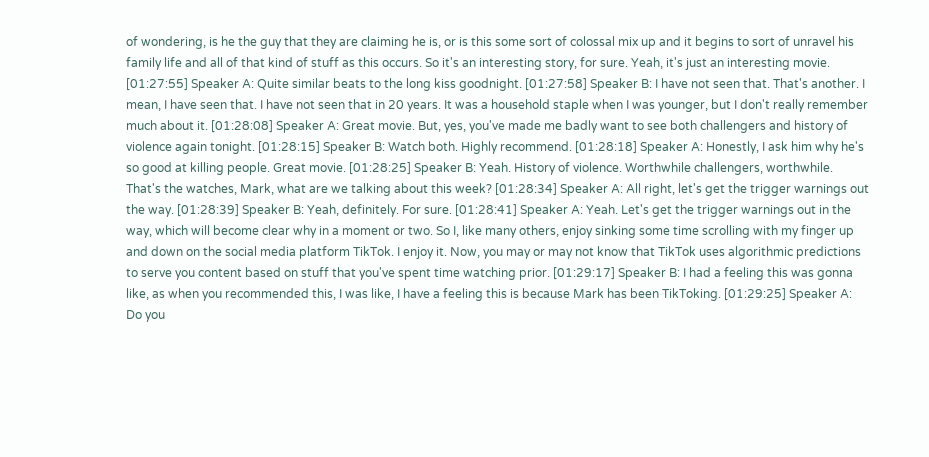of wondering, is he the guy that they are claiming he is, or is this some sort of colossal mix up and it begins to sort of unravel his family life and all of that kind of stuff as this occurs. So it's an interesting story, for sure. Yeah, it's just an interesting movie. [01:27:55] Speaker A: Quite similar beats to the long kiss goodnight. [01:27:58] Speaker B: I have not seen that. That's another. I mean, I have seen that. I have not seen that in 20 years. It was a household staple when I was younger, but I don't really remember much about it. [01:28:08] Speaker A: Great movie. But, yes, you've made me badly want to see both challengers and history of violence again tonight. [01:28:15] Speaker B: Watch both. Highly recommend. [01:28:18] Speaker A: Honestly, I ask him why he's so good at killing people. Great movie. [01:28:25] Speaker B: Yeah. History of violence. Worthwhile challengers, worthwhile. That's the watches, Mark, what are we talking about this week? [01:28:34] Speaker A: All right, let's get the trigger warnings out the way. [01:28:39] Speaker B: Yeah, definitely. For sure. [01:28:41] Speaker A: Yeah. Let's get the trigger warnings out in the way, which will become clear why in a moment or two. So I, like many others, enjoy sinking some time scrolling with my finger up and down on the social media platform TikTok. I enjoy it. Now, you may or may not know that TikTok uses algorithmic predictions to serve you content based on stuff that you've spent time watching prior. [01:29:17] Speaker B: I had a feeling this was gonna like, as when you recommended this, I was like, I have a feeling this is because Mark has been TikToking. [01:29:25] Speaker A: Do you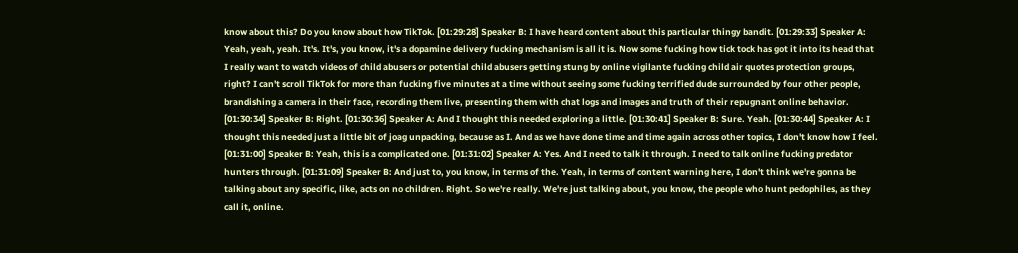know about this? Do you know about how TikTok. [01:29:28] Speaker B: I have heard content about this particular thingy bandit. [01:29:33] Speaker A: Yeah, yeah, yeah. It's. It's, you know, it's a dopamine delivery fucking mechanism is all it is. Now some fucking how tick tock has got it into its head that I really want to watch videos of child abusers or potential child abusers getting stung by online vigilante fucking child air quotes protection groups, right? I can't scroll TikTok for more than fucking five minutes at a time without seeing some fucking terrified dude surrounded by four other people, brandishing a camera in their face, recording them live, presenting them with chat logs and images and truth of their repugnant online behavior. [01:30:34] Speaker B: Right. [01:30:36] Speaker A: And I thought this needed exploring a little. [01:30:41] Speaker B: Sure. Yeah. [01:30:44] Speaker A: I thought this needed just a little bit of joag unpacking, because as I. And as we have done time and time again across other topics, I don't know how I feel. [01:31:00] Speaker B: Yeah, this is a complicated one. [01:31:02] Speaker A: Yes. And I need to talk it through. I need to talk online fucking predator hunters through. [01:31:09] Speaker B: And just to, you know, in terms of the. Yeah, in terms of content warning here, I don't think we're gonna be talking about any specific, like, acts on no children. Right. So we're really. We're just talking about, you know, the people who hunt pedophiles, as they call it, online.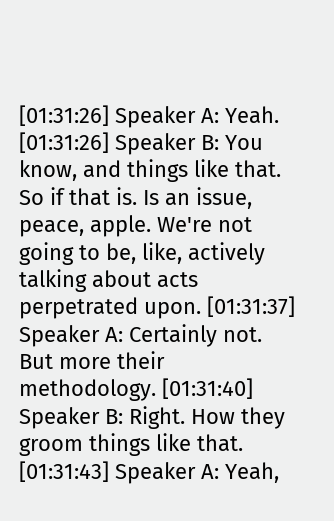[01:31:26] Speaker A: Yeah. [01:31:26] Speaker B: You know, and things like that. So if that is. Is an issue, peace, apple. We're not going to be, like, actively talking about acts perpetrated upon. [01:31:37] Speaker A: Certainly not. But more their methodology. [01:31:40] Speaker B: Right. How they groom things like that. [01:31:43] Speaker A: Yeah,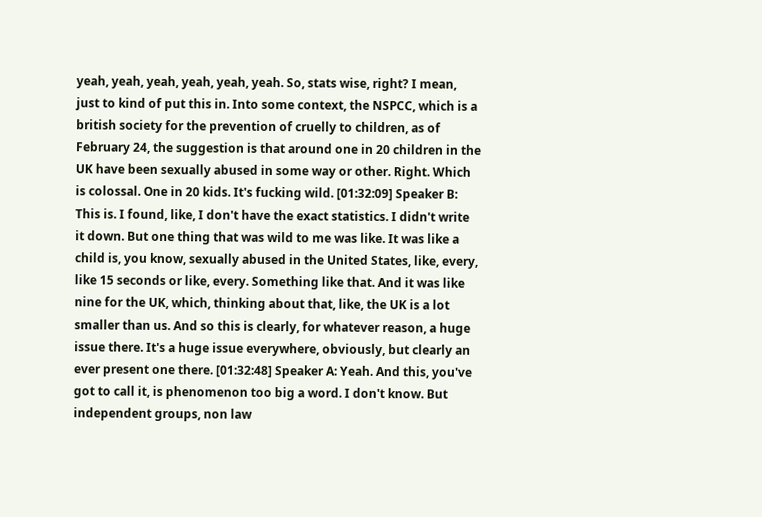yeah, yeah, yeah, yeah, yeah, yeah. So, stats wise, right? I mean, just to kind of put this in. Into some context, the NSPCC, which is a british society for the prevention of cruelly to children, as of February 24, the suggestion is that around one in 20 children in the UK have been sexually abused in some way or other. Right. Which is colossal. One in 20 kids. It's fucking wild. [01:32:09] Speaker B: This is. I found, like, I don't have the exact statistics. I didn't write it down. But one thing that was wild to me was like. It was like a child is, you know, sexually abused in the United States, like, every, like 15 seconds or like, every. Something like that. And it was like nine for the UK, which, thinking about that, like, the UK is a lot smaller than us. And so this is clearly, for whatever reason, a huge issue there. It's a huge issue everywhere, obviously, but clearly an ever present one there. [01:32:48] Speaker A: Yeah. And this, you've got to call it, is phenomenon too big a word. I don't know. But independent groups, non law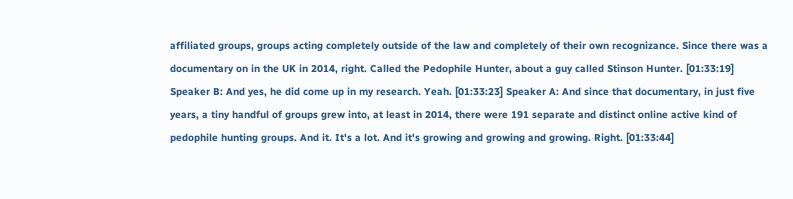affiliated groups, groups acting completely outside of the law and completely of their own recognizance. Since there was a documentary on in the UK in 2014, right. Called the Pedophile Hunter, about a guy called Stinson Hunter. [01:33:19] Speaker B: And yes, he did come up in my research. Yeah. [01:33:23] Speaker A: And since that documentary, in just five years, a tiny handful of groups grew into, at least in 2014, there were 191 separate and distinct online active kind of pedophile hunting groups. And it. It's a lot. And it's growing and growing and growing. Right. [01:33:44]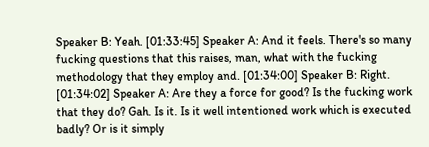Speaker B: Yeah. [01:33:45] Speaker A: And it feels. There's so many fucking questions that this raises, man, what with the fucking methodology that they employ and. [01:34:00] Speaker B: Right. [01:34:02] Speaker A: Are they a force for good? Is the fucking work that they do? Gah. Is it. Is it well intentioned work which is executed badly? Or is it simply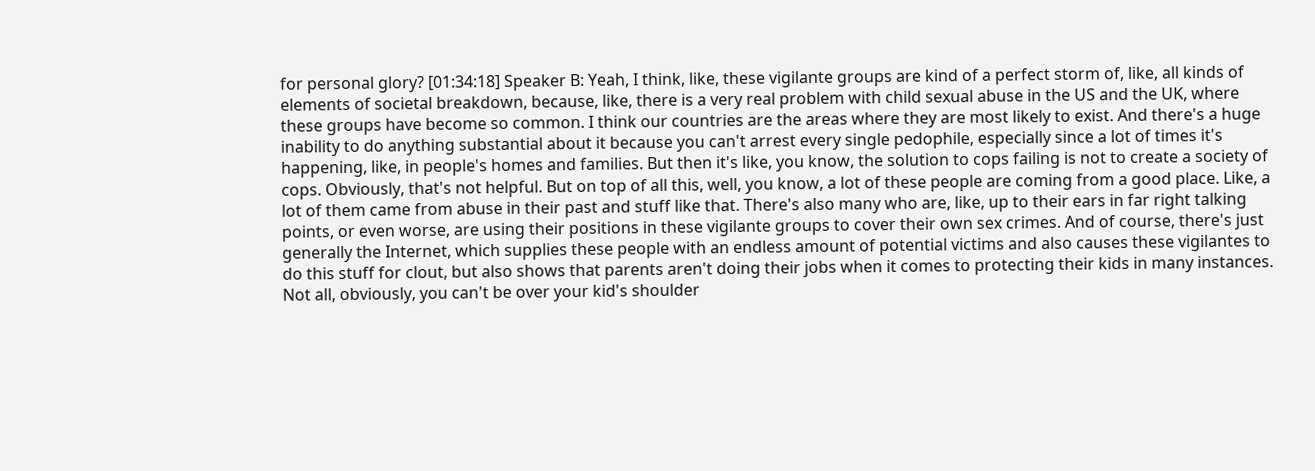for personal glory? [01:34:18] Speaker B: Yeah, I think, like, these vigilante groups are kind of a perfect storm of, like, all kinds of elements of societal breakdown, because, like, there is a very real problem with child sexual abuse in the US and the UK, where these groups have become so common. I think our countries are the areas where they are most likely to exist. And there's a huge inability to do anything substantial about it because you can't arrest every single pedophile, especially since a lot of times it's happening, like, in people's homes and families. But then it's like, you know, the solution to cops failing is not to create a society of cops. Obviously, that's not helpful. But on top of all this, well, you know, a lot of these people are coming from a good place. Like, a lot of them came from abuse in their past and stuff like that. There's also many who are, like, up to their ears in far right talking points, or even worse, are using their positions in these vigilante groups to cover their own sex crimes. And of course, there's just generally the Internet, which supplies these people with an endless amount of potential victims and also causes these vigilantes to do this stuff for clout, but also shows that parents aren't doing their jobs when it comes to protecting their kids in many instances. Not all, obviously, you can't be over your kid's shoulder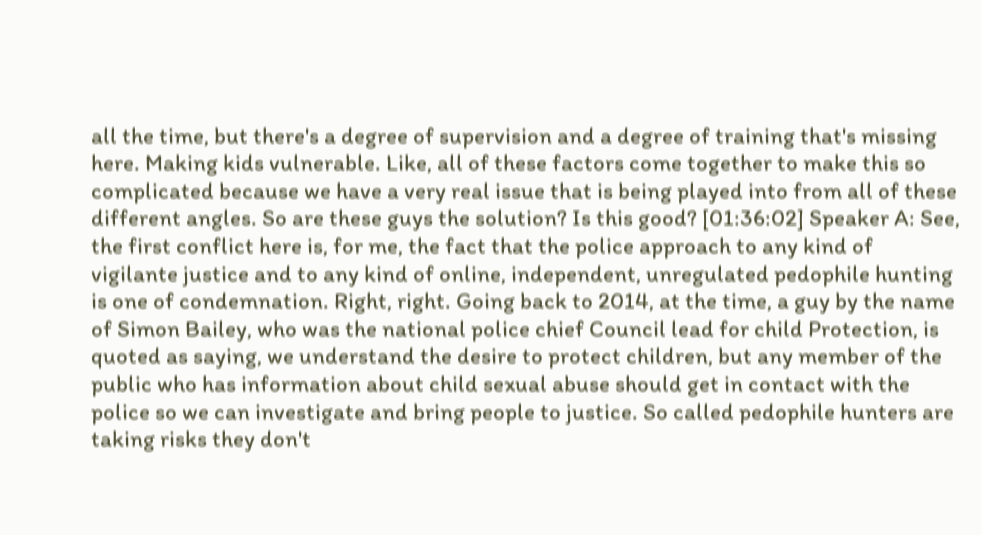all the time, but there's a degree of supervision and a degree of training that's missing here. Making kids vulnerable. Like, all of these factors come together to make this so complicated because we have a very real issue that is being played into from all of these different angles. So are these guys the solution? Is this good? [01:36:02] Speaker A: See, the first conflict here is, for me, the fact that the police approach to any kind of vigilante justice and to any kind of online, independent, unregulated pedophile hunting is one of condemnation. Right, right. Going back to 2014, at the time, a guy by the name of Simon Bailey, who was the national police chief Council lead for child Protection, is quoted as saying, we understand the desire to protect children, but any member of the public who has information about child sexual abuse should get in contact with the police so we can investigate and bring people to justice. So called pedophile hunters are taking risks they don't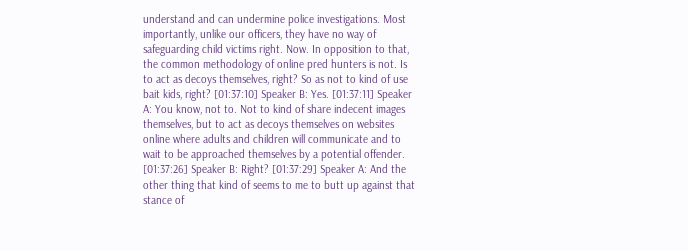understand and can undermine police investigations. Most importantly, unlike our officers, they have no way of safeguarding child victims right. Now. In opposition to that, the common methodology of online pred hunters is not. Is to act as decoys themselves, right? So as not to kind of use bait kids, right? [01:37:10] Speaker B: Yes. [01:37:11] Speaker A: You know, not to. Not to kind of share indecent images themselves, but to act as decoys themselves on websites online where adults and children will communicate and to wait to be approached themselves by a potential offender. [01:37:26] Speaker B: Right? [01:37:29] Speaker A: And the other thing that kind of seems to me to butt up against that stance of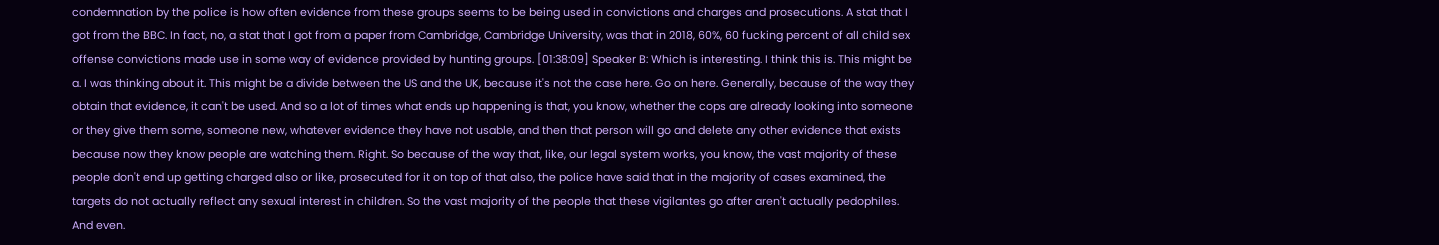condemnation by the police is how often evidence from these groups seems to be being used in convictions and charges and prosecutions. A stat that I got from the BBC. In fact, no, a stat that I got from a paper from Cambridge, Cambridge University, was that in 2018, 60%, 60 fucking percent of all child sex offense convictions made use in some way of evidence provided by hunting groups. [01:38:09] Speaker B: Which is interesting. I think this is. This might be a. I was thinking about it. This might be a divide between the US and the UK, because it's not the case here. Go on here. Generally, because of the way they obtain that evidence, it can't be used. And so a lot of times what ends up happening is that, you know, whether the cops are already looking into someone or they give them some, someone new, whatever evidence they have not usable, and then that person will go and delete any other evidence that exists because now they know people are watching them. Right. So because of the way that, like, our legal system works, you know, the vast majority of these people don't end up getting charged also or like, prosecuted for it on top of that also, the police have said that in the majority of cases examined, the targets do not actually reflect any sexual interest in children. So the vast majority of the people that these vigilantes go after aren't actually pedophiles. And even.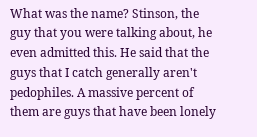What was the name? Stinson, the guy that you were talking about, he even admitted this. He said that the guys that I catch generally aren't pedophiles. A massive percent of them are guys that have been lonely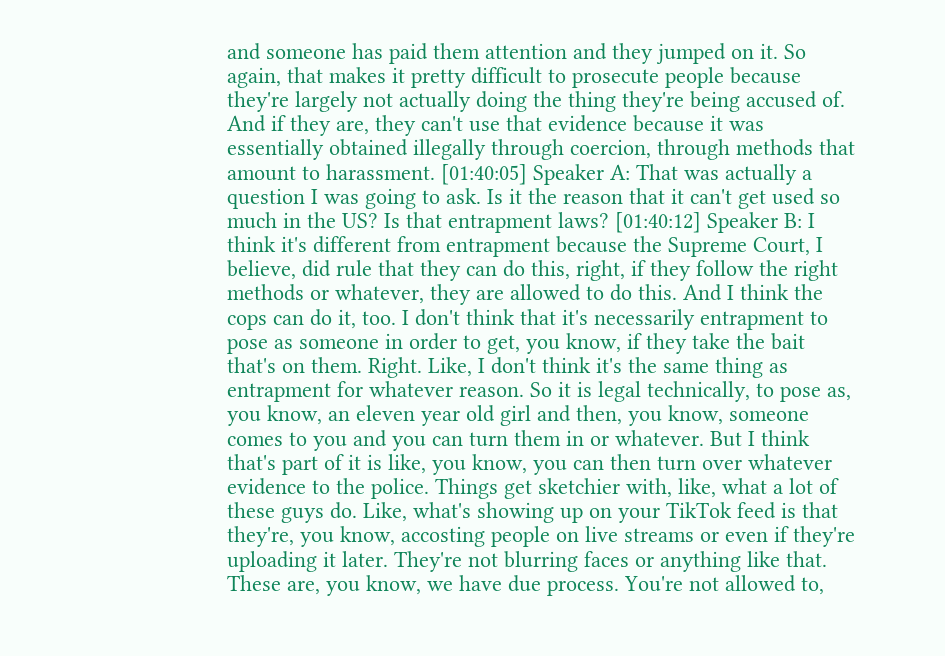and someone has paid them attention and they jumped on it. So again, that makes it pretty difficult to prosecute people because they're largely not actually doing the thing they're being accused of. And if they are, they can't use that evidence because it was essentially obtained illegally through coercion, through methods that amount to harassment. [01:40:05] Speaker A: That was actually a question I was going to ask. Is it the reason that it can't get used so much in the US? Is that entrapment laws? [01:40:12] Speaker B: I think it's different from entrapment because the Supreme Court, I believe, did rule that they can do this, right, if they follow the right methods or whatever, they are allowed to do this. And I think the cops can do it, too. I don't think that it's necessarily entrapment to pose as someone in order to get, you know, if they take the bait that's on them. Right. Like, I don't think it's the same thing as entrapment for whatever reason. So it is legal technically, to pose as, you know, an eleven year old girl and then, you know, someone comes to you and you can turn them in or whatever. But I think that's part of it is like, you know, you can then turn over whatever evidence to the police. Things get sketchier with, like, what a lot of these guys do. Like, what's showing up on your TikTok feed is that they're, you know, accosting people on live streams or even if they're uploading it later. They're not blurring faces or anything like that. These are, you know, we have due process. You're not allowed to,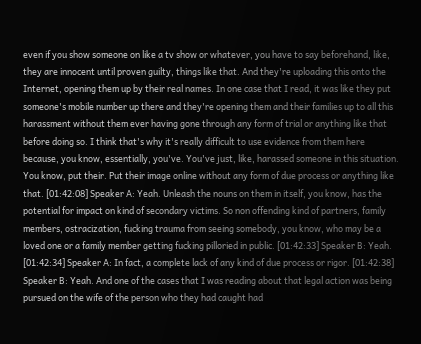even if you show someone on like a tv show or whatever, you have to say beforehand, like, they are innocent until proven guilty, things like that. And they're uploading this onto the Internet, opening them up by their real names. In one case that I read, it was like they put someone's mobile number up there and they're opening them and their families up to all this harassment without them ever having gone through any form of trial or anything like that before doing so. I think that's why it's really difficult to use evidence from them here because, you know, essentially, you've. You've just, like, harassed someone in this situation. You know, put their. Put their image online without any form of due process or anything like that. [01:42:08] Speaker A: Yeah. Unleash the nouns on them in itself, you know, has the potential for impact on kind of secondary victims. So non offending kind of partners, family members, ostracization, fucking trauma from seeing somebody, you know, who may be a loved one or a family member getting fucking pilloried in public. [01:42:33] Speaker B: Yeah. [01:42:34] Speaker A: In fact, a complete lack of any kind of due process or rigor. [01:42:38] Speaker B: Yeah. And one of the cases that I was reading about that legal action was being pursued on the wife of the person who they had caught had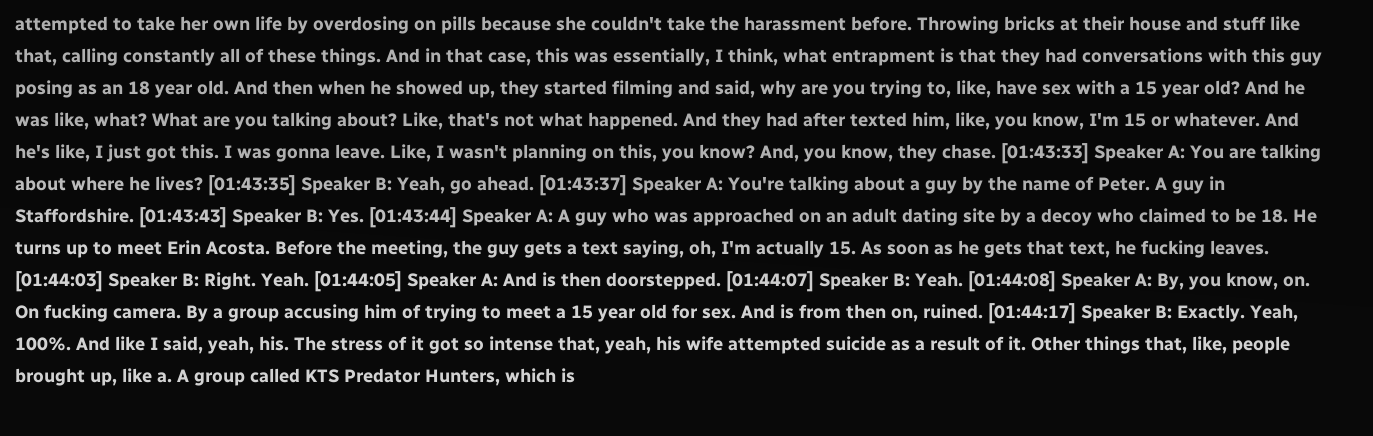attempted to take her own life by overdosing on pills because she couldn't take the harassment before. Throwing bricks at their house and stuff like that, calling constantly all of these things. And in that case, this was essentially, I think, what entrapment is that they had conversations with this guy posing as an 18 year old. And then when he showed up, they started filming and said, why are you trying to, like, have sex with a 15 year old? And he was like, what? What are you talking about? Like, that's not what happened. And they had after texted him, like, you know, I'm 15 or whatever. And he's like, I just got this. I was gonna leave. Like, I wasn't planning on this, you know? And, you know, they chase. [01:43:33] Speaker A: You are talking about where he lives? [01:43:35] Speaker B: Yeah, go ahead. [01:43:37] Speaker A: You're talking about a guy by the name of Peter. A guy in Staffordshire. [01:43:43] Speaker B: Yes. [01:43:44] Speaker A: A guy who was approached on an adult dating site by a decoy who claimed to be 18. He turns up to meet Erin Acosta. Before the meeting, the guy gets a text saying, oh, I'm actually 15. As soon as he gets that text, he fucking leaves. [01:44:03] Speaker B: Right. Yeah. [01:44:05] Speaker A: And is then doorstepped. [01:44:07] Speaker B: Yeah. [01:44:08] Speaker A: By, you know, on. On fucking camera. By a group accusing him of trying to meet a 15 year old for sex. And is from then on, ruined. [01:44:17] Speaker B: Exactly. Yeah, 100%. And like I said, yeah, his. The stress of it got so intense that, yeah, his wife attempted suicide as a result of it. Other things that, like, people brought up, like a. A group called KTS Predator Hunters, which is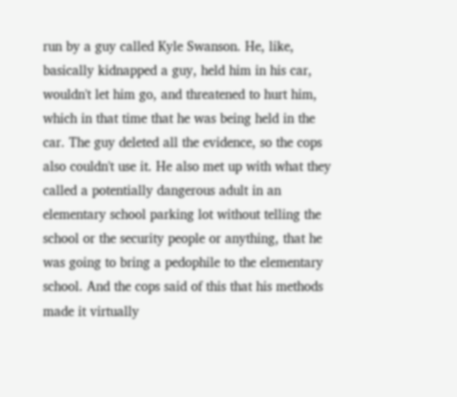run by a guy called Kyle Swanson. He, like, basically kidnapped a guy, held him in his car, wouldn't let him go, and threatened to hurt him, which in that time that he was being held in the car. The guy deleted all the evidence, so the cops also couldn't use it. He also met up with what they called a potentially dangerous adult in an elementary school parking lot without telling the school or the security people or anything, that he was going to bring a pedophile to the elementary school. And the cops said of this that his methods made it virtually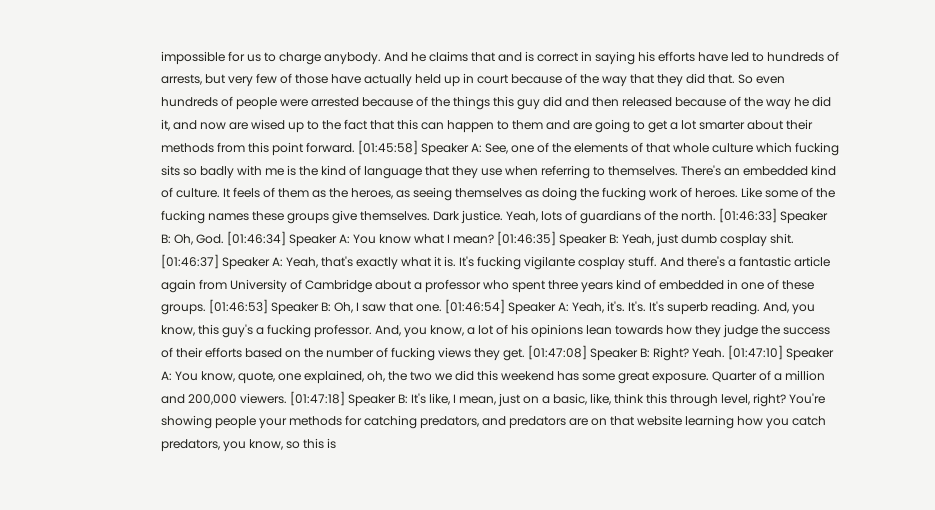impossible for us to charge anybody. And he claims that and is correct in saying his efforts have led to hundreds of arrests, but very few of those have actually held up in court because of the way that they did that. So even hundreds of people were arrested because of the things this guy did and then released because of the way he did it, and now are wised up to the fact that this can happen to them and are going to get a lot smarter about their methods from this point forward. [01:45:58] Speaker A: See, one of the elements of that whole culture which fucking sits so badly with me is the kind of language that they use when referring to themselves. There's an embedded kind of culture. It feels of them as the heroes, as seeing themselves as doing the fucking work of heroes. Like some of the fucking names these groups give themselves. Dark justice. Yeah, lots of guardians of the north. [01:46:33] Speaker B: Oh, God. [01:46:34] Speaker A: You know what I mean? [01:46:35] Speaker B: Yeah, just dumb cosplay shit. [01:46:37] Speaker A: Yeah, that's exactly what it is. It's fucking vigilante cosplay stuff. And there's a fantastic article again from University of Cambridge about a professor who spent three years kind of embedded in one of these groups. [01:46:53] Speaker B: Oh, I saw that one. [01:46:54] Speaker A: Yeah, it's. It's. It's superb reading. And, you know, this guy's a fucking professor. And, you know, a lot of his opinions lean towards how they judge the success of their efforts based on the number of fucking views they get. [01:47:08] Speaker B: Right? Yeah. [01:47:10] Speaker A: You know, quote, one explained, oh, the two we did this weekend has some great exposure. Quarter of a million and 200,000 viewers. [01:47:18] Speaker B: It's like, I mean, just on a basic, like, think this through level, right? You're showing people your methods for catching predators, and predators are on that website learning how you catch predators, you know, so this is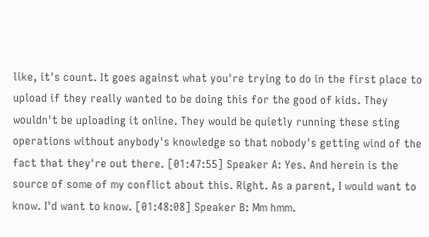like, it's count. It goes against what you're trying to do in the first place to upload if they really wanted to be doing this for the good of kids. They wouldn't be uploading it online. They would be quietly running these sting operations without anybody's knowledge so that nobody's getting wind of the fact that they're out there. [01:47:55] Speaker A: Yes. And herein is the source of some of my conflict about this. Right. As a parent, I would want to know. I'd want to know. [01:48:08] Speaker B: Mm hmm.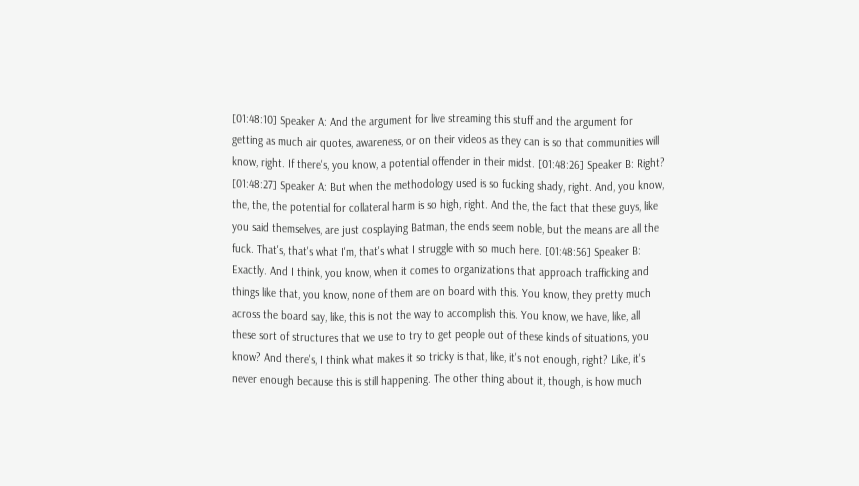[01:48:10] Speaker A: And the argument for live streaming this stuff and the argument for getting as much air quotes, awareness, or on their videos as they can is so that communities will know, right. If there's, you know, a potential offender in their midst. [01:48:26] Speaker B: Right? [01:48:27] Speaker A: But when the methodology used is so fucking shady, right. And, you know, the, the, the potential for collateral harm is so high, right. And the, the fact that these guys, like you said themselves, are just cosplaying Batman, the ends seem noble, but the means are all the fuck. That's, that's what I'm, that's what I struggle with so much here. [01:48:56] Speaker B: Exactly. And I think, you know, when it comes to organizations that approach trafficking and things like that, you know, none of them are on board with this. You know, they pretty much across the board say, like, this is not the way to accomplish this. You know, we have, like, all these sort of structures that we use to try to get people out of these kinds of situations, you know? And there's, I think what makes it so tricky is that, like, it's not enough, right? Like, it's never enough because this is still happening. The other thing about it, though, is how much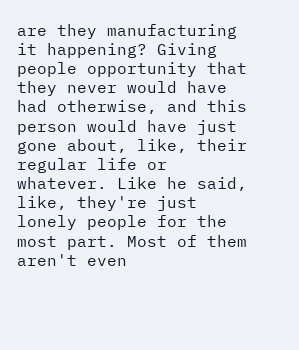are they manufacturing it happening? Giving people opportunity that they never would have had otherwise, and this person would have just gone about, like, their regular life or whatever. Like he said, like, they're just lonely people for the most part. Most of them aren't even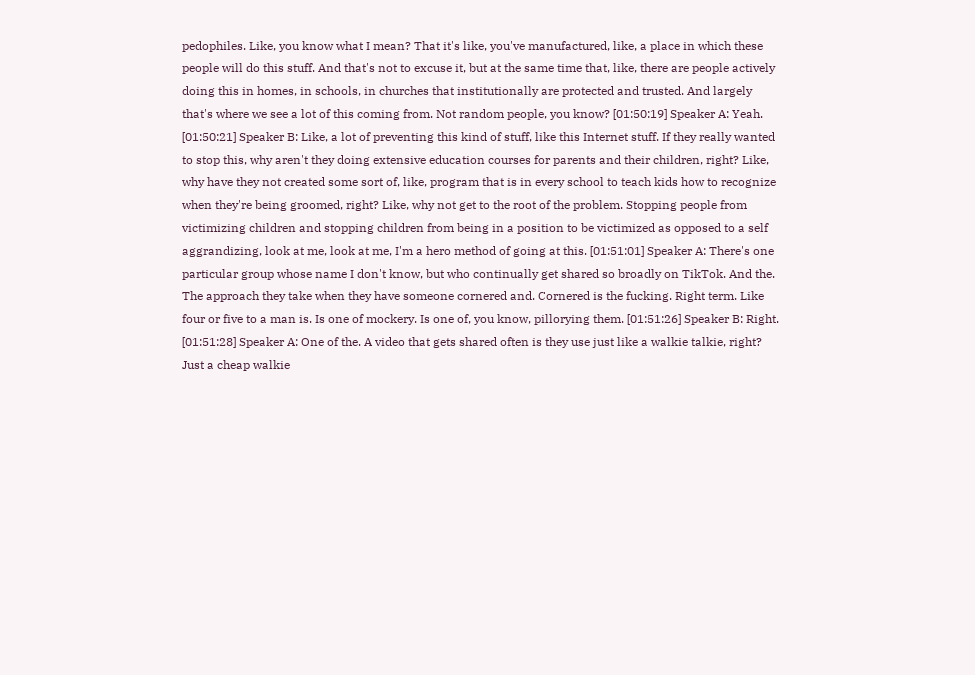pedophiles. Like, you know what I mean? That it's like, you've manufactured, like, a place in which these people will do this stuff. And that's not to excuse it, but at the same time that, like, there are people actively doing this in homes, in schools, in churches that institutionally are protected and trusted. And largely that's where we see a lot of this coming from. Not random people, you know? [01:50:19] Speaker A: Yeah. [01:50:21] Speaker B: Like, a lot of preventing this kind of stuff, like this Internet stuff. If they really wanted to stop this, why aren't they doing extensive education courses for parents and their children, right? Like, why have they not created some sort of, like, program that is in every school to teach kids how to recognize when they're being groomed, right? Like, why not get to the root of the problem. Stopping people from victimizing children and stopping children from being in a position to be victimized as opposed to a self aggrandizing, look at me, look at me, I'm a hero method of going at this. [01:51:01] Speaker A: There's one particular group whose name I don't know, but who continually get shared so broadly on TikTok. And the. The approach they take when they have someone cornered and. Cornered is the fucking. Right term. Like four or five to a man is. Is one of mockery. Is one of, you know, pillorying them. [01:51:26] Speaker B: Right. [01:51:28] Speaker A: One of the. A video that gets shared often is they use just like a walkie talkie, right? Just a cheap walkie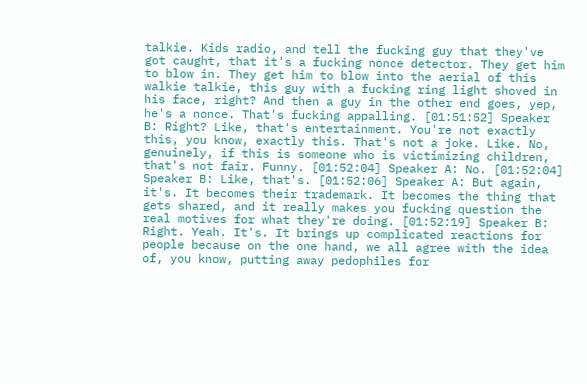talkie. Kids radio, and tell the fucking guy that they've got caught, that it's a fucking nonce detector. They get him to blow in. They get him to blow into the aerial of this walkie talkie, this guy with a fucking ring light shoved in his face, right? And then a guy in the other end goes, yep, he's a nonce. That's fucking appalling. [01:51:52] Speaker B: Right? Like, that's entertainment. You're not exactly this, you know, exactly this. That's not a joke. Like. No, genuinely, if this is someone who is victimizing children, that's not fair. Funny. [01:52:04] Speaker A: No. [01:52:04] Speaker B: Like, that's. [01:52:06] Speaker A: But again, it's. It becomes their trademark. It becomes the thing that gets shared, and it really makes you fucking question the real motives for what they're doing. [01:52:19] Speaker B: Right. Yeah. It's. It brings up complicated reactions for people because on the one hand, we all agree with the idea of, you know, putting away pedophiles for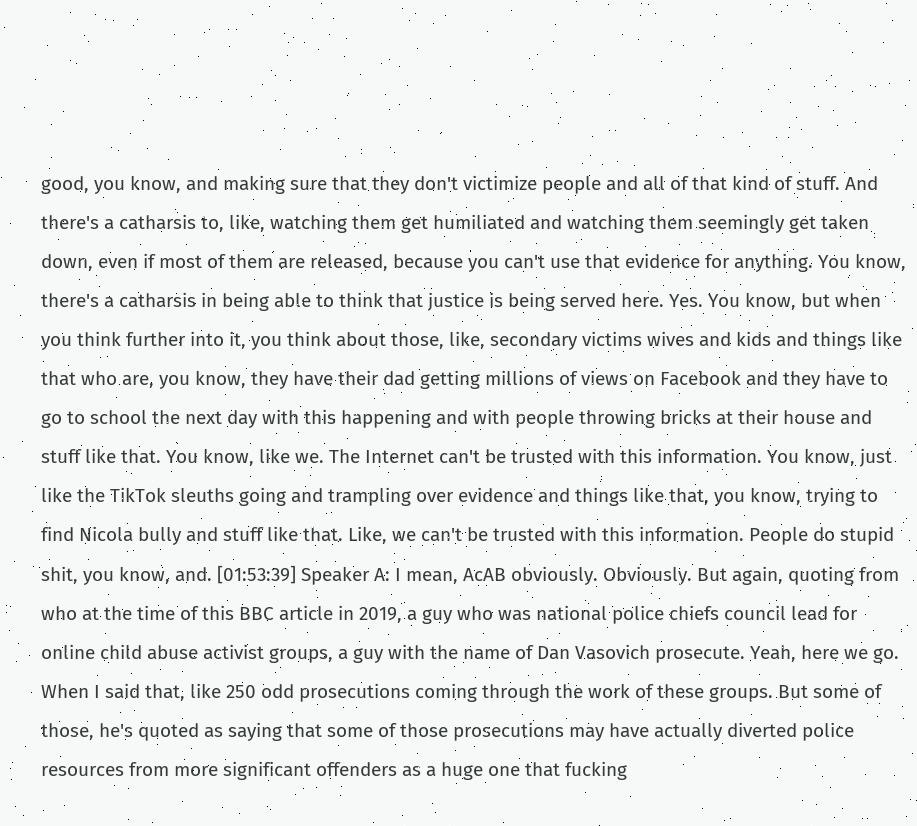good, you know, and making sure that they don't victimize people and all of that kind of stuff. And there's a catharsis to, like, watching them get humiliated and watching them seemingly get taken down, even if most of them are released, because you can't use that evidence for anything. You know, there's a catharsis in being able to think that justice is being served here. Yes. You know, but when you think further into it, you think about those, like, secondary victims wives and kids and things like that who are, you know, they have their dad getting millions of views on Facebook and they have to go to school the next day with this happening and with people throwing bricks at their house and stuff like that. You know, like we. The Internet can't be trusted with this information. You know, just like the TikTok sleuths going and trampling over evidence and things like that, you know, trying to find Nicola bully and stuff like that. Like, we can't be trusted with this information. People do stupid shit, you know, and. [01:53:39] Speaker A: I mean, AcAB obviously. Obviously. But again, quoting from who at the time of this BBC article in 2019, a guy who was national police chiefs council lead for online child abuse activist groups, a guy with the name of Dan Vasovich prosecute. Yeah, here we go. When I said that, like 250 odd prosecutions coming through the work of these groups. But some of those, he's quoted as saying that some of those prosecutions may have actually diverted police resources from more significant offenders as a huge one that fucking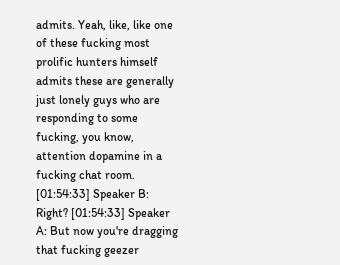admits. Yeah, like, like one of these fucking most prolific hunters himself admits these are generally just lonely guys who are responding to some fucking, you know, attention dopamine in a fucking chat room. [01:54:33] Speaker B: Right? [01:54:33] Speaker A: But now you're dragging that fucking geezer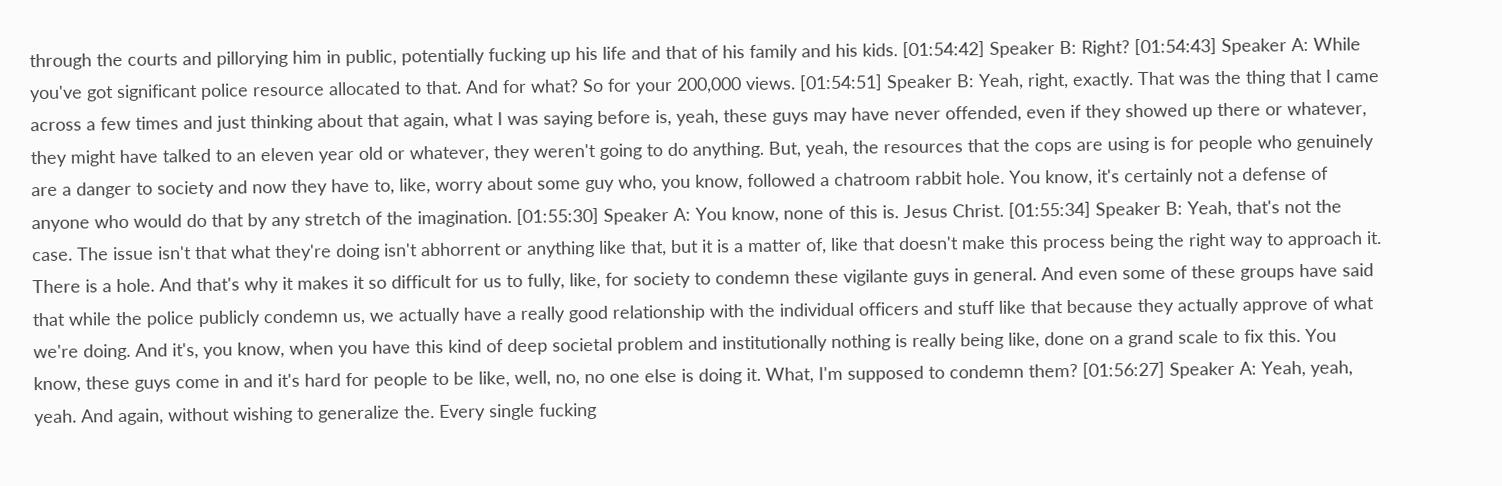through the courts and pillorying him in public, potentially fucking up his life and that of his family and his kids. [01:54:42] Speaker B: Right? [01:54:43] Speaker A: While you've got significant police resource allocated to that. And for what? So for your 200,000 views. [01:54:51] Speaker B: Yeah, right, exactly. That was the thing that I came across a few times and just thinking about that again, what I was saying before is, yeah, these guys may have never offended, even if they showed up there or whatever, they might have talked to an eleven year old or whatever, they weren't going to do anything. But, yeah, the resources that the cops are using is for people who genuinely are a danger to society and now they have to, like, worry about some guy who, you know, followed a chatroom rabbit hole. You know, it's certainly not a defense of anyone who would do that by any stretch of the imagination. [01:55:30] Speaker A: You know, none of this is. Jesus Christ. [01:55:34] Speaker B: Yeah, that's not the case. The issue isn't that what they're doing isn't abhorrent or anything like that, but it is a matter of, like that doesn't make this process being the right way to approach it. There is a hole. And that's why it makes it so difficult for us to fully, like, for society to condemn these vigilante guys in general. And even some of these groups have said that while the police publicly condemn us, we actually have a really good relationship with the individual officers and stuff like that because they actually approve of what we're doing. And it's, you know, when you have this kind of deep societal problem and institutionally nothing is really being like, done on a grand scale to fix this. You know, these guys come in and it's hard for people to be like, well, no, no one else is doing it. What, I'm supposed to condemn them? [01:56:27] Speaker A: Yeah, yeah, yeah. And again, without wishing to generalize the. Every single fucking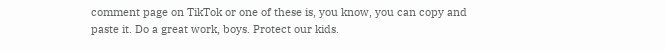comment page on TikTok or one of these is, you know, you can copy and paste it. Do a great work, boys. Protect our kids.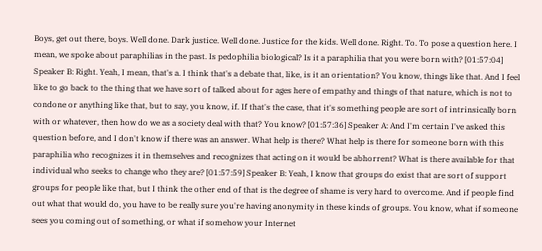Boys, get out there, boys. Well done. Dark justice. Well done. Justice for the kids. Well done. Right. To. To pose a question here. I mean, we spoke about paraphilias in the past. Is pedophilia biological? Is it a paraphilia that you were born with? [01:57:04] Speaker B: Right. Yeah, I mean, that's a. I think that's a debate that, like, is it an orientation? You know, things like that. And I feel like to go back to the thing that we have sort of talked about for ages here of empathy and things of that nature, which is not to condone or anything like that, but to say, you know, if. If that's the case, that it's something people are sort of intrinsically born with or whatever, then how do we as a society deal with that? You know? [01:57:36] Speaker A: And I'm certain I've asked this question before, and I don't know if there was an answer. What help is there? What help is there for someone born with this paraphilia who recognizes it in themselves and recognizes that acting on it would be abhorrent? What is there available for that individual who seeks to change who they are? [01:57:59] Speaker B: Yeah, I know that groups do exist that are sort of support groups for people like that, but I think the other end of that is the degree of shame is very hard to overcome. And if people find out what that would do, you have to be really sure you're having anonymity in these kinds of groups. You know, what if someone sees you coming out of something, or what if somehow your Internet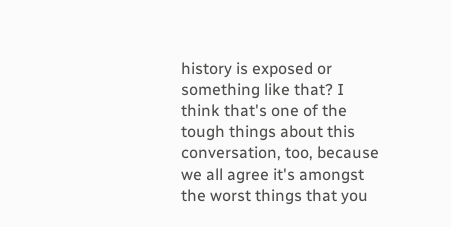history is exposed or something like that? I think that's one of the tough things about this conversation, too, because we all agree it's amongst the worst things that you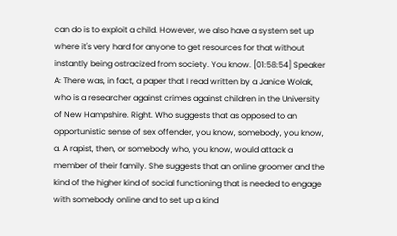can do is to exploit a child. However, we also have a system set up where it's very hard for anyone to get resources for that without instantly being ostracized from society. You know. [01:58:54] Speaker A: There was, in fact, a paper that I read written by a Janice Wolak, who is a researcher against crimes against children in the University of New Hampshire. Right. Who suggests that as opposed to an opportunistic sense of sex offender, you know, somebody, you know, a. A rapist, then, or somebody who, you know, would attack a member of their family. She suggests that an online groomer and the kind of the higher kind of social functioning that is needed to engage with somebody online and to set up a kind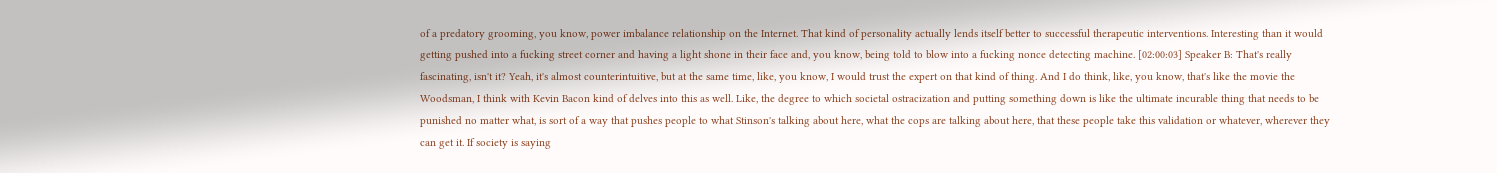of a predatory grooming, you know, power imbalance relationship on the Internet. That kind of personality actually lends itself better to successful therapeutic interventions. Interesting than it would getting pushed into a fucking street corner and having a light shone in their face and, you know, being told to blow into a fucking nonce detecting machine. [02:00:03] Speaker B: That's really fascinating, isn't it? Yeah, it's almost counterintuitive, but at the same time, like, you know, I would trust the expert on that kind of thing. And I do think, like, you know, that's like the movie the Woodsman, I think with Kevin Bacon kind of delves into this as well. Like, the degree to which societal ostracization and putting something down is like the ultimate incurable thing that needs to be punished no matter what, is sort of a way that pushes people to what Stinson's talking about here, what the cops are talking about here, that these people take this validation or whatever, wherever they can get it. If society is saying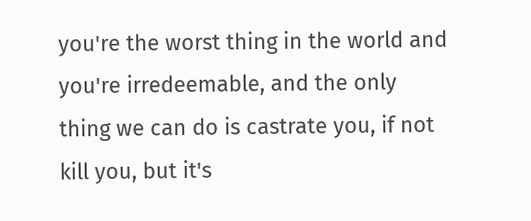you're the worst thing in the world and you're irredeemable, and the only thing we can do is castrate you, if not kill you, but it's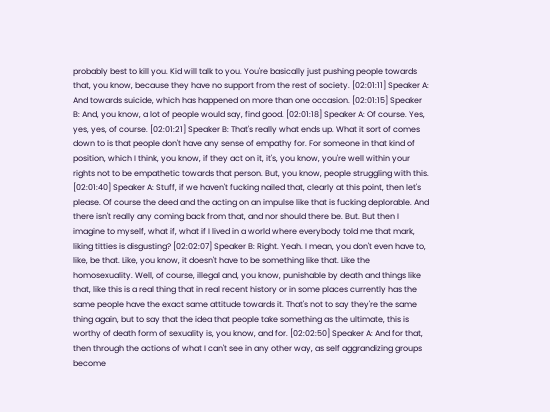probably best to kill you. Kid will talk to you. You're basically just pushing people towards that, you know, because they have no support from the rest of society. [02:01:11] Speaker A: And towards suicide, which has happened on more than one occasion. [02:01:15] Speaker B: And, you know, a lot of people would say, find good. [02:01:18] Speaker A: Of course. Yes, yes, yes, of course. [02:01:21] Speaker B: That's really what ends up. What it sort of comes down to is that people don't have any sense of empathy for. For someone in that kind of position, which I think, you know, if they act on it, it's, you know, you're well within your rights not to be empathetic towards that person. But, you know, people struggling with this. [02:01:40] Speaker A: Stuff, if we haven't fucking nailed that, clearly at this point, then let's please. Of course the deed and the acting on an impulse like that is fucking deplorable. And there isn't really any coming back from that, and nor should there be. But. But then I imagine to myself, what if, what if I lived in a world where everybody told me that mark, liking titties is disgusting? [02:02:07] Speaker B: Right. Yeah. I mean, you don't even have to, like, be that. Like, you know, it doesn't have to be something like that. Like the homosexuality. Well, of course, illegal and, you know, punishable by death and things like that, like this is a real thing that in real recent history or in some places currently has the same people have the exact same attitude towards it. That's not to say they're the same thing again, but to say that the idea that people take something as the ultimate, this is worthy of death form of sexuality is, you know, and for. [02:02:50] Speaker A: And for that, then through the actions of what I can't see in any other way, as self aggrandizing groups become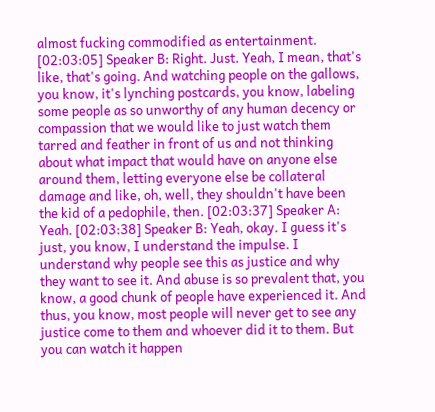almost fucking commodified as entertainment. [02:03:05] Speaker B: Right. Just. Yeah, I mean, that's like, that's going. And watching people on the gallows, you know, it's lynching postcards, you know, labeling some people as so unworthy of any human decency or compassion that we would like to just watch them tarred and feather in front of us and not thinking about what impact that would have on anyone else around them, letting everyone else be collateral damage and like, oh, well, they shouldn't have been the kid of a pedophile, then. [02:03:37] Speaker A: Yeah. [02:03:38] Speaker B: Yeah, okay. I guess it's just, you know, I understand the impulse. I understand why people see this as justice and why they want to see it. And abuse is so prevalent that, you know, a good chunk of people have experienced it. And thus, you know, most people will never get to see any justice come to them and whoever did it to them. But you can watch it happen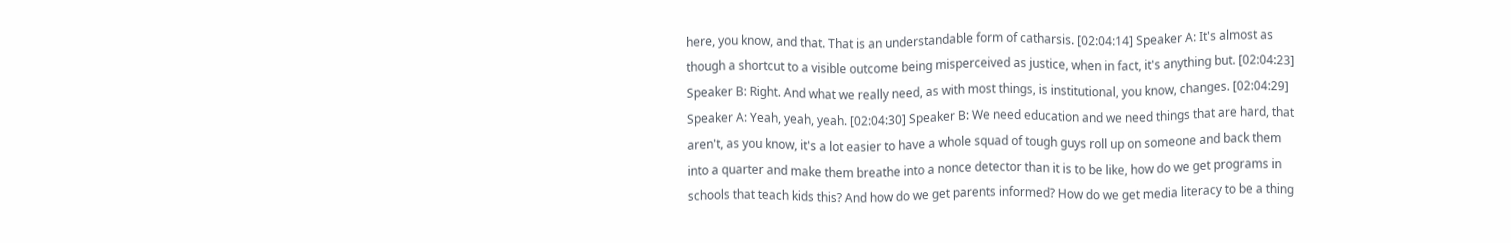here, you know, and that. That is an understandable form of catharsis. [02:04:14] Speaker A: It's almost as though a shortcut to a visible outcome being misperceived as justice, when in fact, it's anything but. [02:04:23] Speaker B: Right. And what we really need, as with most things, is institutional, you know, changes. [02:04:29] Speaker A: Yeah, yeah, yeah. [02:04:30] Speaker B: We need education and we need things that are hard, that aren't, as you know, it's a lot easier to have a whole squad of tough guys roll up on someone and back them into a quarter and make them breathe into a nonce detector than it is to be like, how do we get programs in schools that teach kids this? And how do we get parents informed? How do we get media literacy to be a thing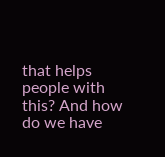that helps people with this? And how do we have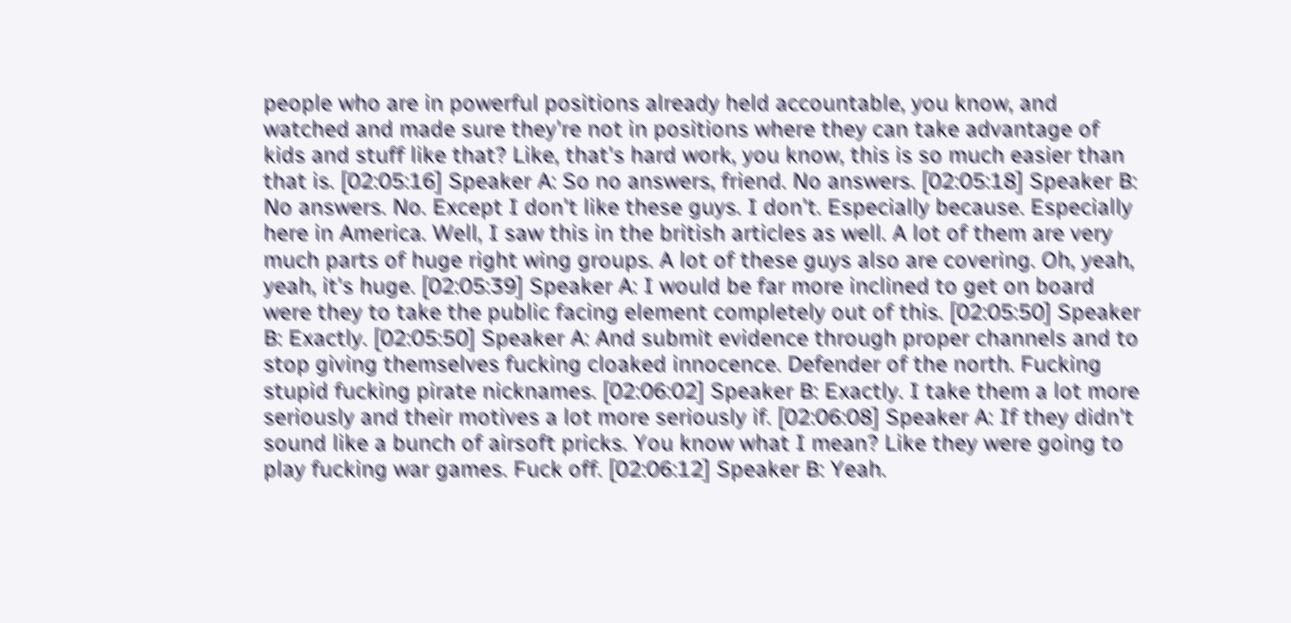people who are in powerful positions already held accountable, you know, and watched and made sure they're not in positions where they can take advantage of kids and stuff like that? Like, that's hard work, you know, this is so much easier than that is. [02:05:16] Speaker A: So no answers, friend. No answers. [02:05:18] Speaker B: No answers. No. Except I don't like these guys. I don't. Especially because. Especially here in America. Well, I saw this in the british articles as well. A lot of them are very much parts of huge right wing groups. A lot of these guys also are covering. Oh, yeah, yeah, it's huge. [02:05:39] Speaker A: I would be far more inclined to get on board were they to take the public facing element completely out of this. [02:05:50] Speaker B: Exactly. [02:05:50] Speaker A: And submit evidence through proper channels and to stop giving themselves fucking cloaked innocence. Defender of the north. Fucking stupid fucking pirate nicknames. [02:06:02] Speaker B: Exactly. I take them a lot more seriously and their motives a lot more seriously if. [02:06:08] Speaker A: If they didn't sound like a bunch of airsoft pricks. You know what I mean? Like they were going to play fucking war games. Fuck off. [02:06:12] Speaker B: Yeah.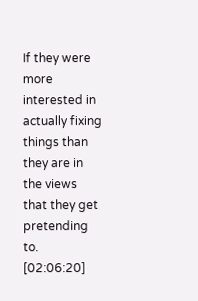If they were more interested in actually fixing things than they are in the views that they get pretending to. [02:06:20]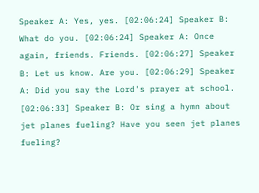Speaker A: Yes, yes. [02:06:24] Speaker B: What do you. [02:06:24] Speaker A: Once again, friends. Friends. [02:06:27] Speaker B: Let us know. Are you. [02:06:29] Speaker A: Did you say the Lord's prayer at school. [02:06:33] Speaker B: Or sing a hymn about jet planes fueling? Have you seen jet planes fueling?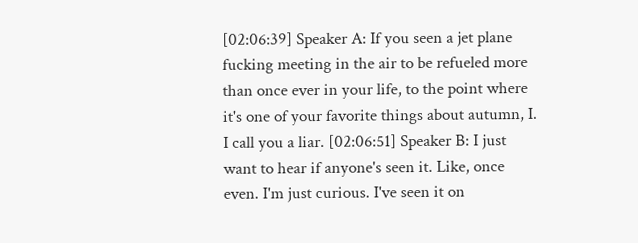[02:06:39] Speaker A: If you seen a jet plane fucking meeting in the air to be refueled more than once ever in your life, to the point where it's one of your favorite things about autumn, I. I call you a liar. [02:06:51] Speaker B: I just want to hear if anyone's seen it. Like, once even. I'm just curious. I've seen it on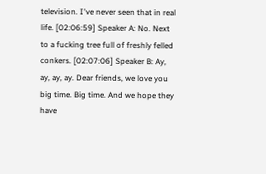television. I've never seen that in real life. [02:06:59] Speaker A: No. Next to a fucking tree full of freshly felled conkers. [02:07:06] Speaker B: Ay, ay, ay, ay. Dear friends, we love you big time. Big time. And we hope they have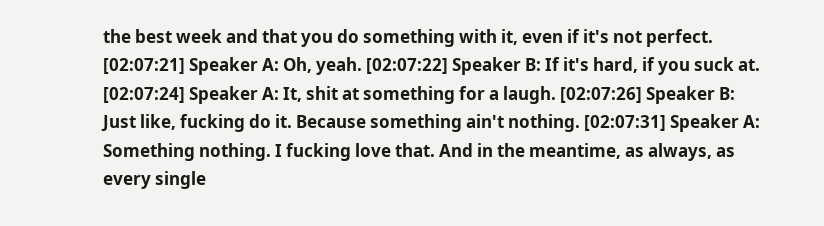the best week and that you do something with it, even if it's not perfect. [02:07:21] Speaker A: Oh, yeah. [02:07:22] Speaker B: If it's hard, if you suck at. [02:07:24] Speaker A: It, shit at something for a laugh. [02:07:26] Speaker B: Just like, fucking do it. Because something ain't nothing. [02:07:31] Speaker A: Something nothing. I fucking love that. And in the meantime, as always, as every single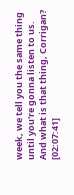week, we tell you the same thing until you're gonna listen to us. And what is that thing, Corrigan? [02:07:41]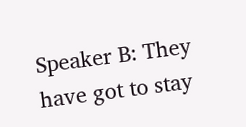Speaker B: They have got to stay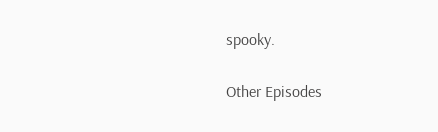spooky.

Other Episodes